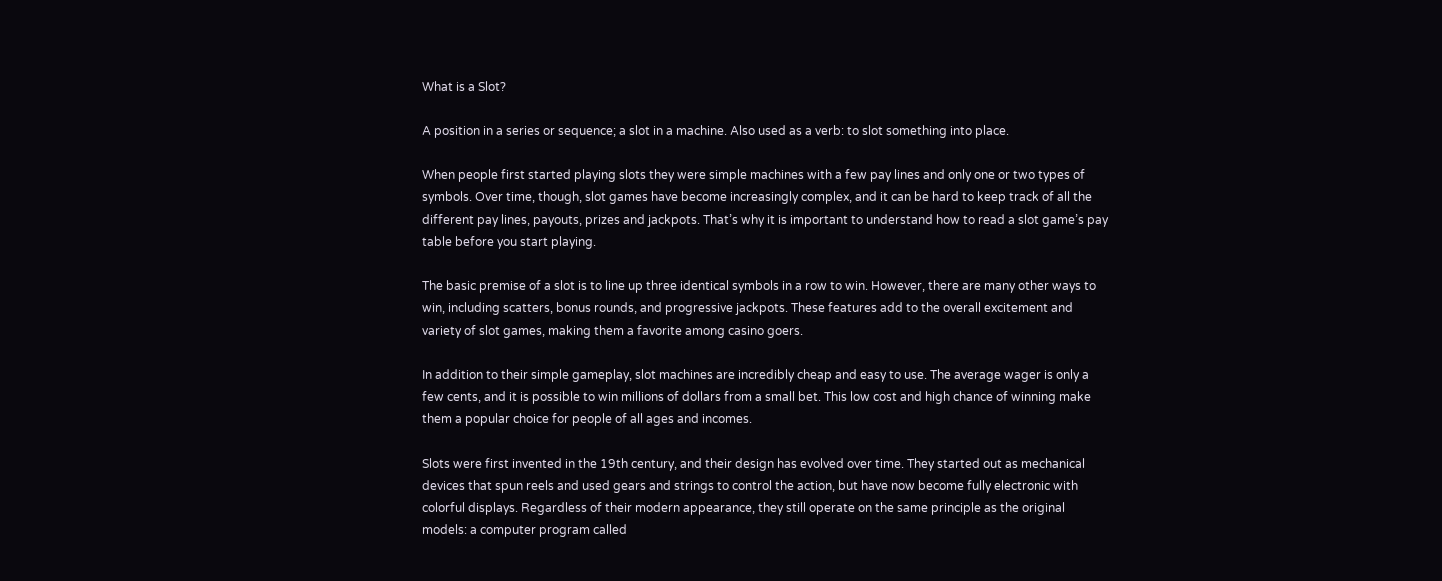What is a Slot?

A position in a series or sequence; a slot in a machine. Also used as a verb: to slot something into place.

When people first started playing slots they were simple machines with a few pay lines and only one or two types of symbols. Over time, though, slot games have become increasingly complex, and it can be hard to keep track of all the different pay lines, payouts, prizes and jackpots. That’s why it is important to understand how to read a slot game’s pay table before you start playing.

The basic premise of a slot is to line up three identical symbols in a row to win. However, there are many other ways to win, including scatters, bonus rounds, and progressive jackpots. These features add to the overall excitement and variety of slot games, making them a favorite among casino goers.

In addition to their simple gameplay, slot machines are incredibly cheap and easy to use. The average wager is only a few cents, and it is possible to win millions of dollars from a small bet. This low cost and high chance of winning make them a popular choice for people of all ages and incomes.

Slots were first invented in the 19th century, and their design has evolved over time. They started out as mechanical devices that spun reels and used gears and strings to control the action, but have now become fully electronic with colorful displays. Regardless of their modern appearance, they still operate on the same principle as the original models: a computer program called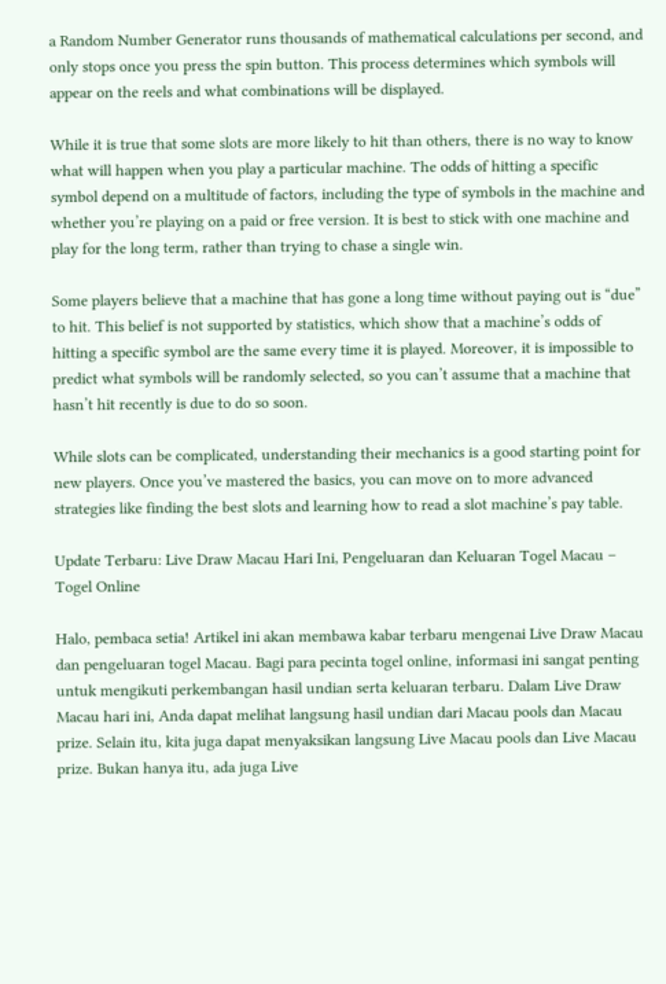a Random Number Generator runs thousands of mathematical calculations per second, and only stops once you press the spin button. This process determines which symbols will appear on the reels and what combinations will be displayed.

While it is true that some slots are more likely to hit than others, there is no way to know what will happen when you play a particular machine. The odds of hitting a specific symbol depend on a multitude of factors, including the type of symbols in the machine and whether you’re playing on a paid or free version. It is best to stick with one machine and play for the long term, rather than trying to chase a single win.

Some players believe that a machine that has gone a long time without paying out is “due” to hit. This belief is not supported by statistics, which show that a machine’s odds of hitting a specific symbol are the same every time it is played. Moreover, it is impossible to predict what symbols will be randomly selected, so you can’t assume that a machine that hasn’t hit recently is due to do so soon.

While slots can be complicated, understanding their mechanics is a good starting point for new players. Once you’ve mastered the basics, you can move on to more advanced strategies like finding the best slots and learning how to read a slot machine’s pay table.

Update Terbaru: Live Draw Macau Hari Ini, Pengeluaran dan Keluaran Togel Macau – Togel Online

Halo, pembaca setia! Artikel ini akan membawa kabar terbaru mengenai Live Draw Macau dan pengeluaran togel Macau. Bagi para pecinta togel online, informasi ini sangat penting untuk mengikuti perkembangan hasil undian serta keluaran terbaru. Dalam Live Draw Macau hari ini, Anda dapat melihat langsung hasil undian dari Macau pools dan Macau prize. Selain itu, kita juga dapat menyaksikan langsung Live Macau pools dan Live Macau prize. Bukan hanya itu, ada juga Live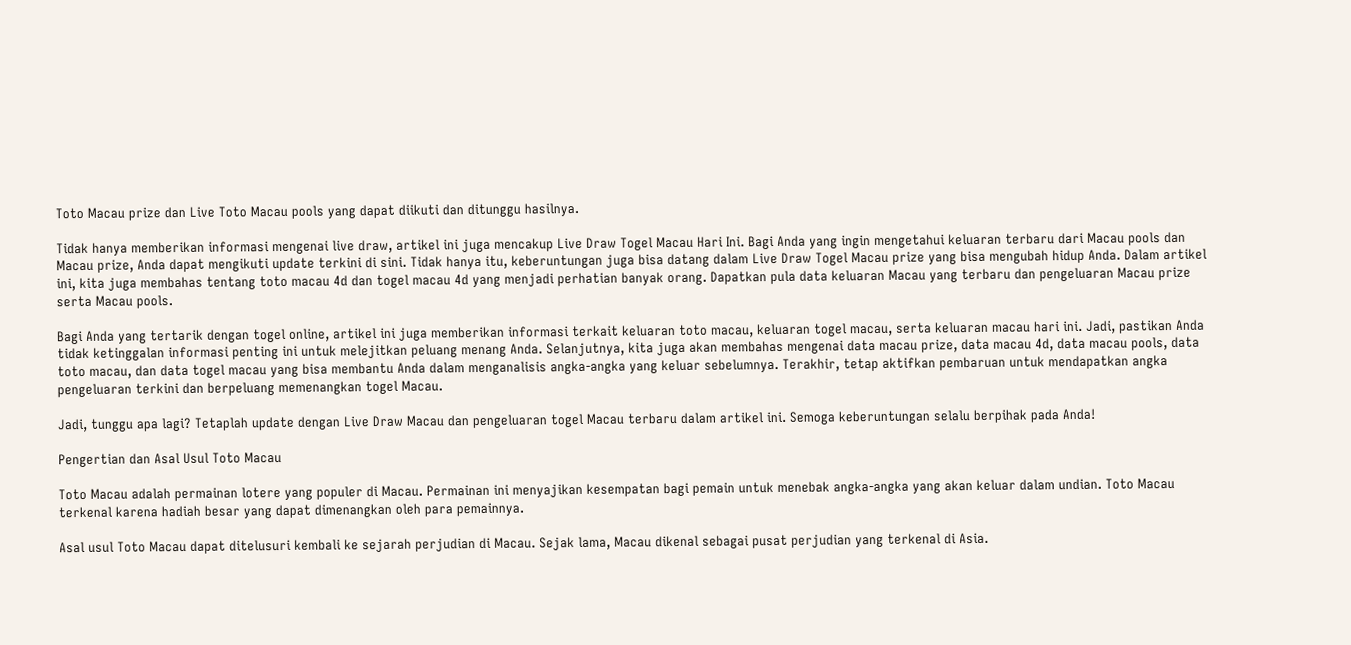Toto Macau prize dan Live Toto Macau pools yang dapat diikuti dan ditunggu hasilnya.

Tidak hanya memberikan informasi mengenai live draw, artikel ini juga mencakup Live Draw Togel Macau Hari Ini. Bagi Anda yang ingin mengetahui keluaran terbaru dari Macau pools dan Macau prize, Anda dapat mengikuti update terkini di sini. Tidak hanya itu, keberuntungan juga bisa datang dalam Live Draw Togel Macau prize yang bisa mengubah hidup Anda. Dalam artikel ini, kita juga membahas tentang toto macau 4d dan togel macau 4d yang menjadi perhatian banyak orang. Dapatkan pula data keluaran Macau yang terbaru dan pengeluaran Macau prize serta Macau pools.

Bagi Anda yang tertarik dengan togel online, artikel ini juga memberikan informasi terkait keluaran toto macau, keluaran togel macau, serta keluaran macau hari ini. Jadi, pastikan Anda tidak ketinggalan informasi penting ini untuk melejitkan peluang menang Anda. Selanjutnya, kita juga akan membahas mengenai data macau prize, data macau 4d, data macau pools, data toto macau, dan data togel macau yang bisa membantu Anda dalam menganalisis angka-angka yang keluar sebelumnya. Terakhir, tetap aktifkan pembaruan untuk mendapatkan angka pengeluaran terkini dan berpeluang memenangkan togel Macau.

Jadi, tunggu apa lagi? Tetaplah update dengan Live Draw Macau dan pengeluaran togel Macau terbaru dalam artikel ini. Semoga keberuntungan selalu berpihak pada Anda!

Pengertian dan Asal Usul Toto Macau

Toto Macau adalah permainan lotere yang populer di Macau. Permainan ini menyajikan kesempatan bagi pemain untuk menebak angka-angka yang akan keluar dalam undian. Toto Macau terkenal karena hadiah besar yang dapat dimenangkan oleh para pemainnya.

Asal usul Toto Macau dapat ditelusuri kembali ke sejarah perjudian di Macau. Sejak lama, Macau dikenal sebagai pusat perjudian yang terkenal di Asia.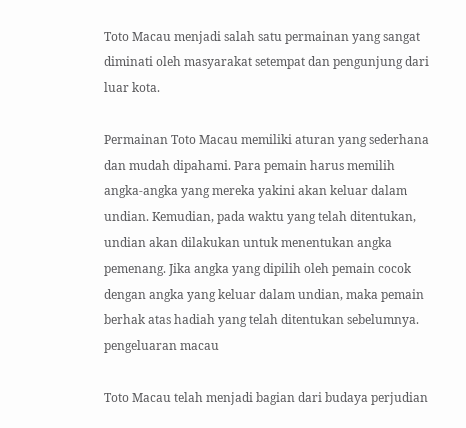Toto Macau menjadi salah satu permainan yang sangat diminati oleh masyarakat setempat dan pengunjung dari luar kota.

Permainan Toto Macau memiliki aturan yang sederhana dan mudah dipahami. Para pemain harus memilih angka-angka yang mereka yakini akan keluar dalam undian. Kemudian, pada waktu yang telah ditentukan, undian akan dilakukan untuk menentukan angka pemenang. Jika angka yang dipilih oleh pemain cocok dengan angka yang keluar dalam undian, maka pemain berhak atas hadiah yang telah ditentukan sebelumnya. pengeluaran macau

Toto Macau telah menjadi bagian dari budaya perjudian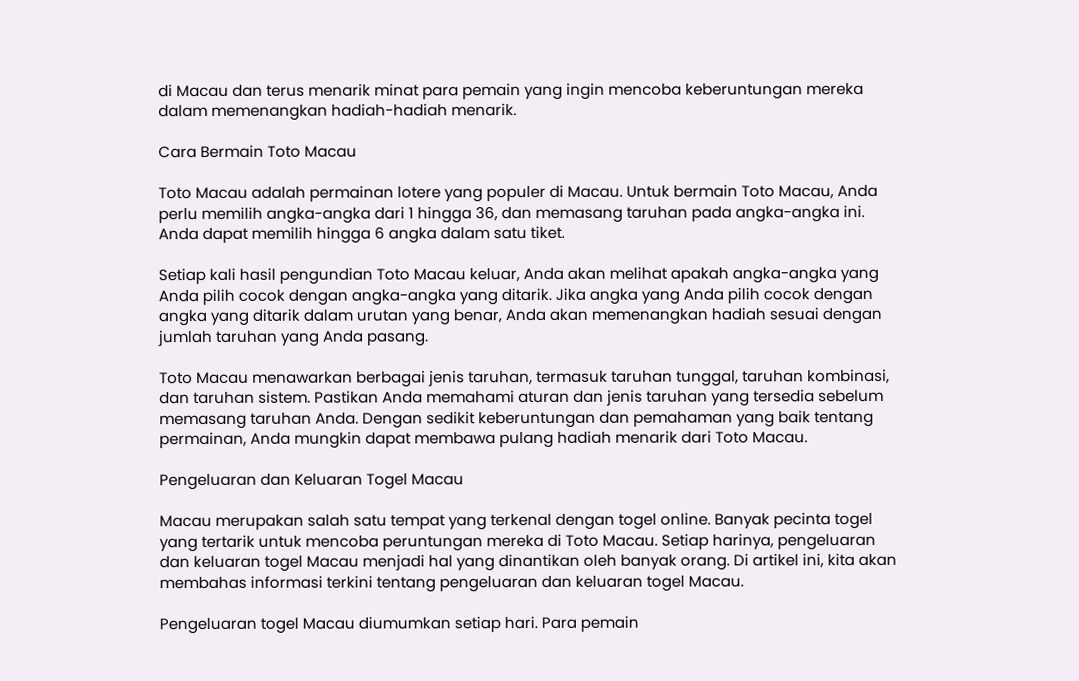di Macau dan terus menarik minat para pemain yang ingin mencoba keberuntungan mereka dalam memenangkan hadiah-hadiah menarik.

Cara Bermain Toto Macau

Toto Macau adalah permainan lotere yang populer di Macau. Untuk bermain Toto Macau, Anda perlu memilih angka-angka dari 1 hingga 36, dan memasang taruhan pada angka-angka ini. Anda dapat memilih hingga 6 angka dalam satu tiket.

Setiap kali hasil pengundian Toto Macau keluar, Anda akan melihat apakah angka-angka yang Anda pilih cocok dengan angka-angka yang ditarik. Jika angka yang Anda pilih cocok dengan angka yang ditarik dalam urutan yang benar, Anda akan memenangkan hadiah sesuai dengan jumlah taruhan yang Anda pasang.

Toto Macau menawarkan berbagai jenis taruhan, termasuk taruhan tunggal, taruhan kombinasi, dan taruhan sistem. Pastikan Anda memahami aturan dan jenis taruhan yang tersedia sebelum memasang taruhan Anda. Dengan sedikit keberuntungan dan pemahaman yang baik tentang permainan, Anda mungkin dapat membawa pulang hadiah menarik dari Toto Macau.

Pengeluaran dan Keluaran Togel Macau

Macau merupakan salah satu tempat yang terkenal dengan togel online. Banyak pecinta togel yang tertarik untuk mencoba peruntungan mereka di Toto Macau. Setiap harinya, pengeluaran dan keluaran togel Macau menjadi hal yang dinantikan oleh banyak orang. Di artikel ini, kita akan membahas informasi terkini tentang pengeluaran dan keluaran togel Macau.

Pengeluaran togel Macau diumumkan setiap hari. Para pemain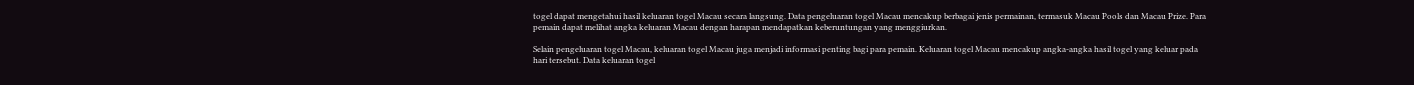togel dapat mengetahui hasil keluaran togel Macau secara langsung. Data pengeluaran togel Macau mencakup berbagai jenis permainan, termasuk Macau Pools dan Macau Prize. Para pemain dapat melihat angka keluaran Macau dengan harapan mendapatkan keberuntungan yang menggiurkan.

Selain pengeluaran togel Macau, keluaran togel Macau juga menjadi informasi penting bagi para pemain. Keluaran togel Macau mencakup angka-angka hasil togel yang keluar pada hari tersebut. Data keluaran togel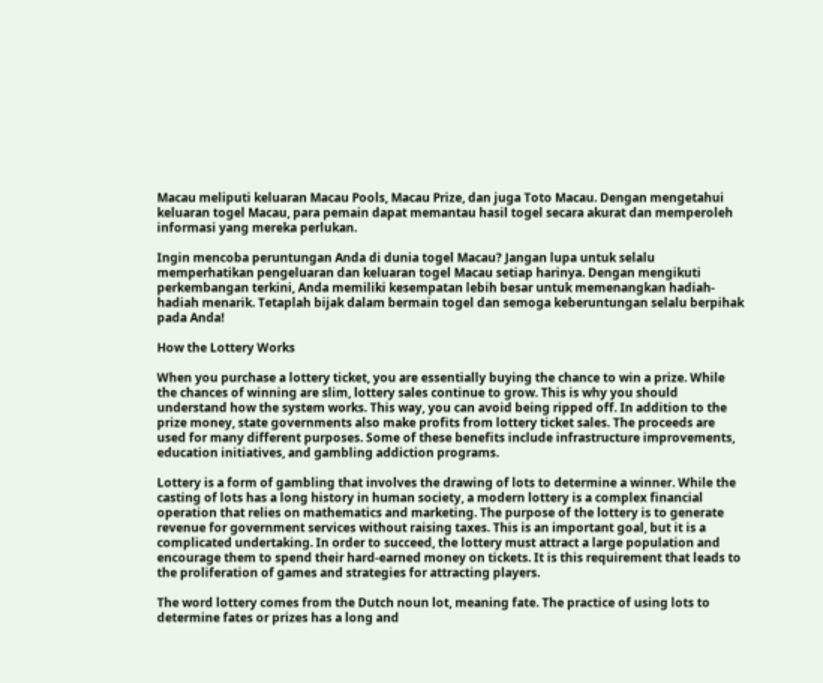Macau meliputi keluaran Macau Pools, Macau Prize, dan juga Toto Macau. Dengan mengetahui keluaran togel Macau, para pemain dapat memantau hasil togel secara akurat dan memperoleh informasi yang mereka perlukan.

Ingin mencoba peruntungan Anda di dunia togel Macau? Jangan lupa untuk selalu memperhatikan pengeluaran dan keluaran togel Macau setiap harinya. Dengan mengikuti perkembangan terkini, Anda memiliki kesempatan lebih besar untuk memenangkan hadiah-hadiah menarik. Tetaplah bijak dalam bermain togel dan semoga keberuntungan selalu berpihak pada Anda!

How the Lottery Works

When you purchase a lottery ticket, you are essentially buying the chance to win a prize. While the chances of winning are slim, lottery sales continue to grow. This is why you should understand how the system works. This way, you can avoid being ripped off. In addition to the prize money, state governments also make profits from lottery ticket sales. The proceeds are used for many different purposes. Some of these benefits include infrastructure improvements, education initiatives, and gambling addiction programs.

Lottery is a form of gambling that involves the drawing of lots to determine a winner. While the casting of lots has a long history in human society, a modern lottery is a complex financial operation that relies on mathematics and marketing. The purpose of the lottery is to generate revenue for government services without raising taxes. This is an important goal, but it is a complicated undertaking. In order to succeed, the lottery must attract a large population and encourage them to spend their hard-earned money on tickets. It is this requirement that leads to the proliferation of games and strategies for attracting players.

The word lottery comes from the Dutch noun lot, meaning fate. The practice of using lots to determine fates or prizes has a long and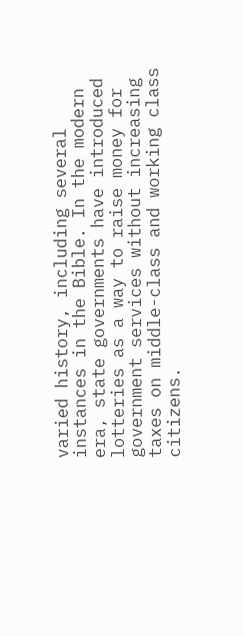varied history, including several instances in the Bible. In the modern era, state governments have introduced lotteries as a way to raise money for government services without increasing taxes on middle-class and working class citizens.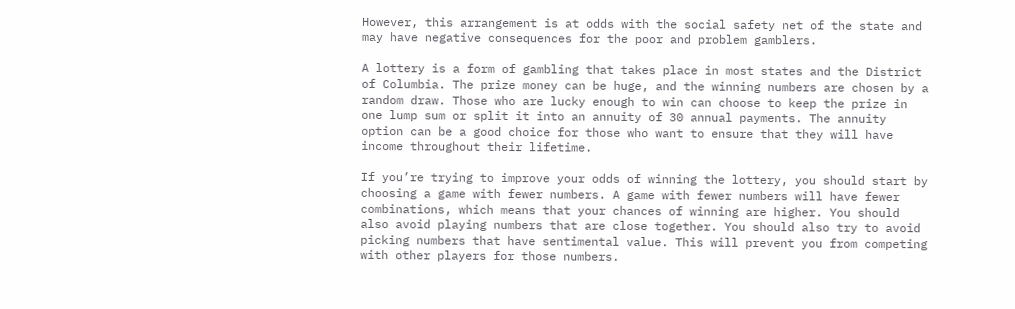However, this arrangement is at odds with the social safety net of the state and may have negative consequences for the poor and problem gamblers.

A lottery is a form of gambling that takes place in most states and the District of Columbia. The prize money can be huge, and the winning numbers are chosen by a random draw. Those who are lucky enough to win can choose to keep the prize in one lump sum or split it into an annuity of 30 annual payments. The annuity option can be a good choice for those who want to ensure that they will have income throughout their lifetime.

If you’re trying to improve your odds of winning the lottery, you should start by choosing a game with fewer numbers. A game with fewer numbers will have fewer combinations, which means that your chances of winning are higher. You should also avoid playing numbers that are close together. You should also try to avoid picking numbers that have sentimental value. This will prevent you from competing with other players for those numbers.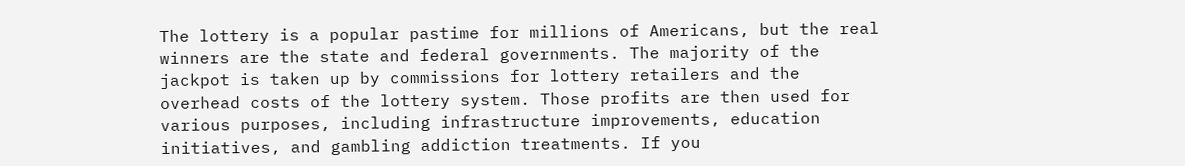The lottery is a popular pastime for millions of Americans, but the real winners are the state and federal governments. The majority of the jackpot is taken up by commissions for lottery retailers and the overhead costs of the lottery system. Those profits are then used for various purposes, including infrastructure improvements, education initiatives, and gambling addiction treatments. If you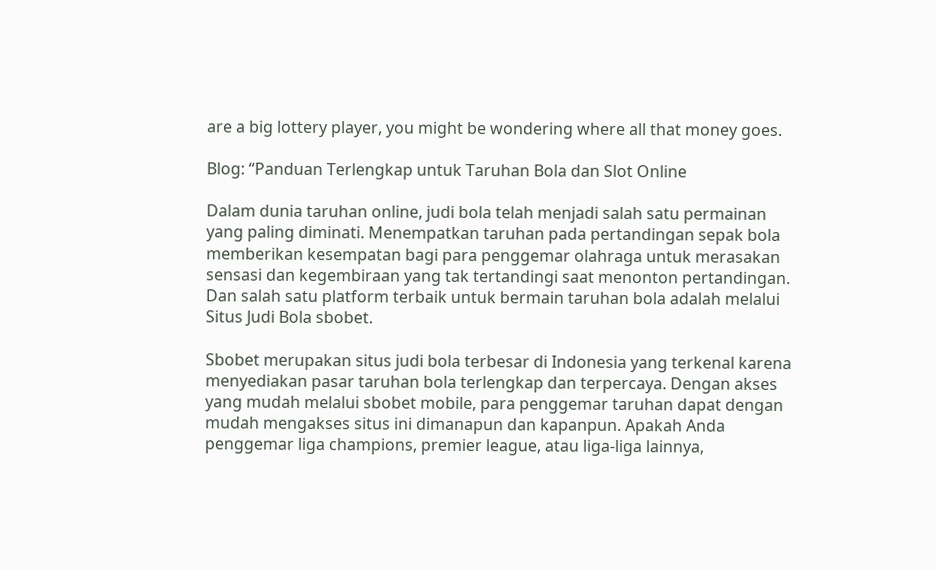are a big lottery player, you might be wondering where all that money goes.

Blog: “Panduan Terlengkap untuk Taruhan Bola dan Slot Online

Dalam dunia taruhan online, judi bola telah menjadi salah satu permainan yang paling diminati. Menempatkan taruhan pada pertandingan sepak bola memberikan kesempatan bagi para penggemar olahraga untuk merasakan sensasi dan kegembiraan yang tak tertandingi saat menonton pertandingan. Dan salah satu platform terbaik untuk bermain taruhan bola adalah melalui Situs Judi Bola sbobet.

Sbobet merupakan situs judi bola terbesar di Indonesia yang terkenal karena menyediakan pasar taruhan bola terlengkap dan terpercaya. Dengan akses yang mudah melalui sbobet mobile, para penggemar taruhan dapat dengan mudah mengakses situs ini dimanapun dan kapanpun. Apakah Anda penggemar liga champions, premier league, atau liga-liga lainnya,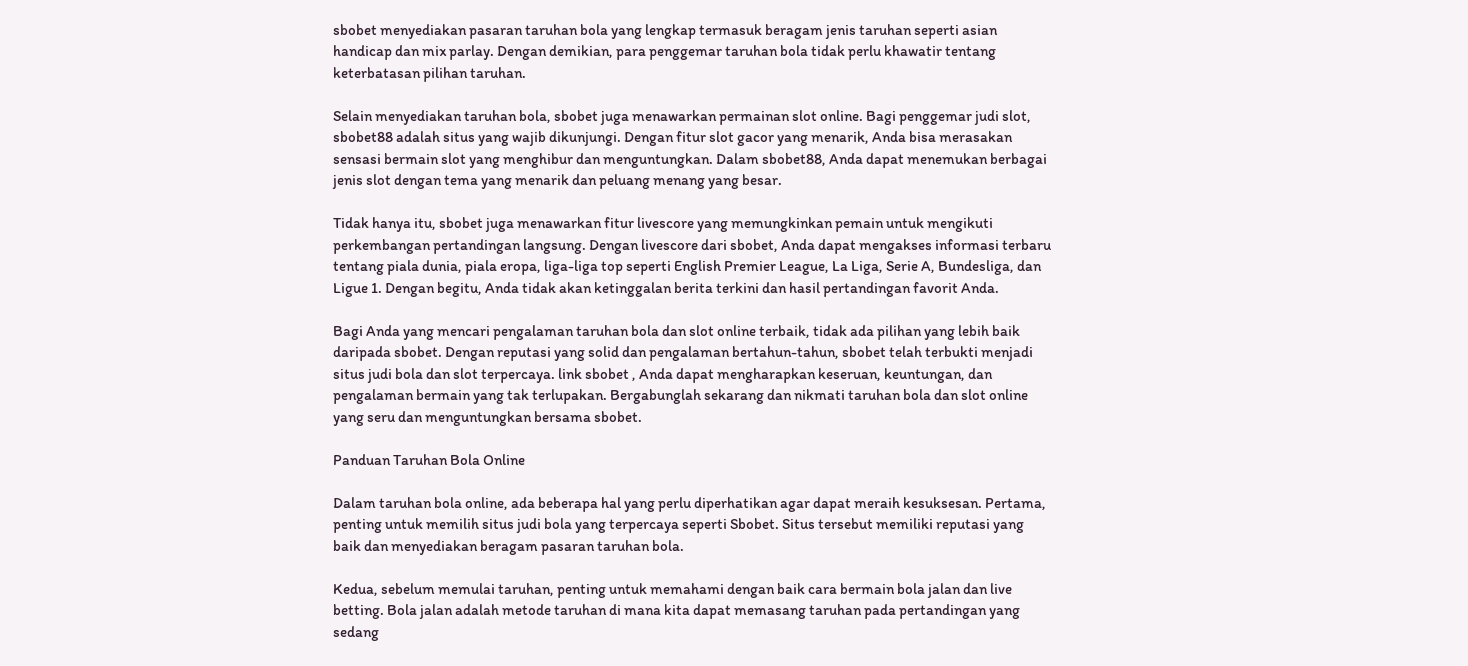sbobet menyediakan pasaran taruhan bola yang lengkap termasuk beragam jenis taruhan seperti asian handicap dan mix parlay. Dengan demikian, para penggemar taruhan bola tidak perlu khawatir tentang keterbatasan pilihan taruhan.

Selain menyediakan taruhan bola, sbobet juga menawarkan permainan slot online. Bagi penggemar judi slot, sbobet88 adalah situs yang wajib dikunjungi. Dengan fitur slot gacor yang menarik, Anda bisa merasakan sensasi bermain slot yang menghibur dan menguntungkan. Dalam sbobet88, Anda dapat menemukan berbagai jenis slot dengan tema yang menarik dan peluang menang yang besar.

Tidak hanya itu, sbobet juga menawarkan fitur livescore yang memungkinkan pemain untuk mengikuti perkembangan pertandingan langsung. Dengan livescore dari sbobet, Anda dapat mengakses informasi terbaru tentang piala dunia, piala eropa, liga-liga top seperti English Premier League, La Liga, Serie A, Bundesliga, dan Ligue 1. Dengan begitu, Anda tidak akan ketinggalan berita terkini dan hasil pertandingan favorit Anda.

Bagi Anda yang mencari pengalaman taruhan bola dan slot online terbaik, tidak ada pilihan yang lebih baik daripada sbobet. Dengan reputasi yang solid dan pengalaman bertahun-tahun, sbobet telah terbukti menjadi situs judi bola dan slot terpercaya. link sbobet , Anda dapat mengharapkan keseruan, keuntungan, dan pengalaman bermain yang tak terlupakan. Bergabunglah sekarang dan nikmati taruhan bola dan slot online yang seru dan menguntungkan bersama sbobet.

Panduan Taruhan Bola Online

Dalam taruhan bola online, ada beberapa hal yang perlu diperhatikan agar dapat meraih kesuksesan. Pertama, penting untuk memilih situs judi bola yang terpercaya seperti Sbobet. Situs tersebut memiliki reputasi yang baik dan menyediakan beragam pasaran taruhan bola.

Kedua, sebelum memulai taruhan, penting untuk memahami dengan baik cara bermain bola jalan dan live betting. Bola jalan adalah metode taruhan di mana kita dapat memasang taruhan pada pertandingan yang sedang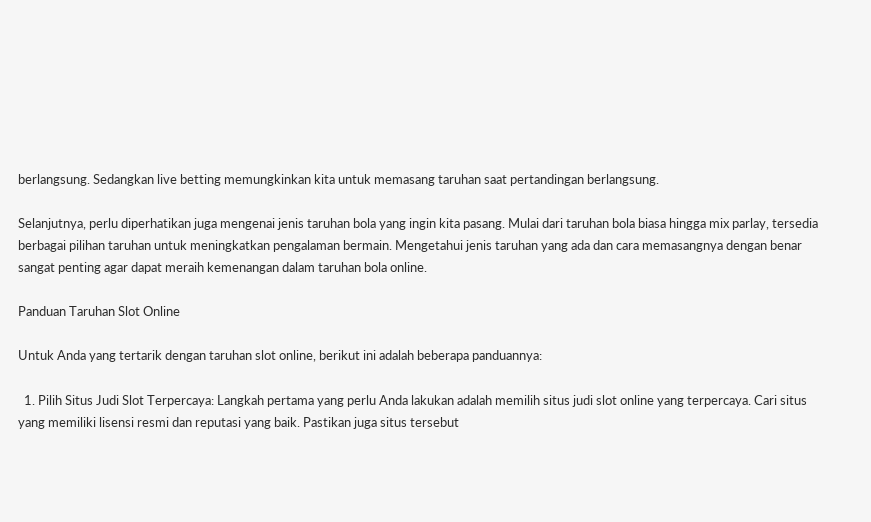berlangsung. Sedangkan live betting memungkinkan kita untuk memasang taruhan saat pertandingan berlangsung.

Selanjutnya, perlu diperhatikan juga mengenai jenis taruhan bola yang ingin kita pasang. Mulai dari taruhan bola biasa hingga mix parlay, tersedia berbagai pilihan taruhan untuk meningkatkan pengalaman bermain. Mengetahui jenis taruhan yang ada dan cara memasangnya dengan benar sangat penting agar dapat meraih kemenangan dalam taruhan bola online.

Panduan Taruhan Slot Online

Untuk Anda yang tertarik dengan taruhan slot online, berikut ini adalah beberapa panduannya:

  1. Pilih Situs Judi Slot Terpercaya: Langkah pertama yang perlu Anda lakukan adalah memilih situs judi slot online yang terpercaya. Cari situs yang memiliki lisensi resmi dan reputasi yang baik. Pastikan juga situs tersebut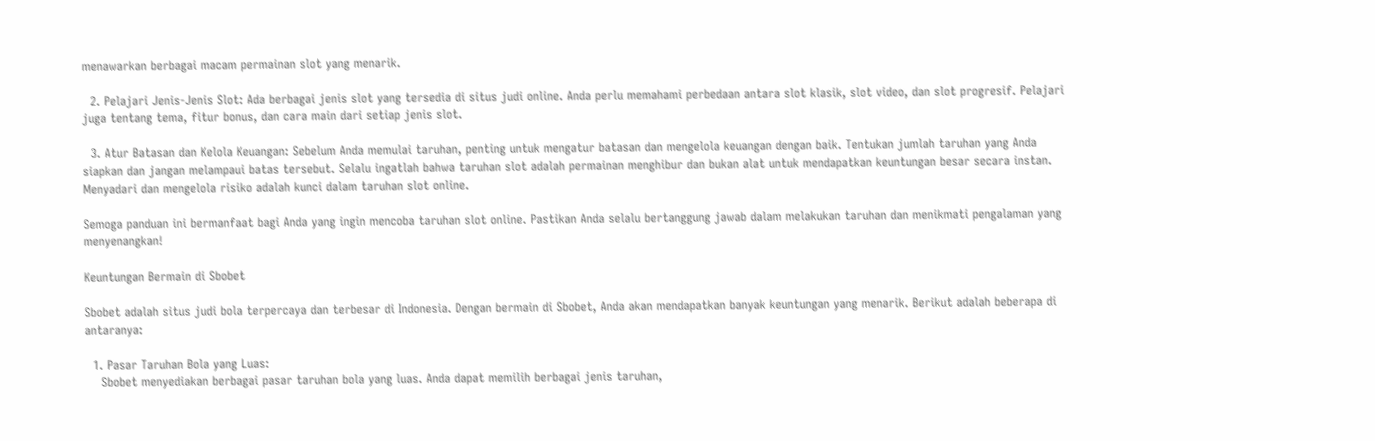menawarkan berbagai macam permainan slot yang menarik.

  2. Pelajari Jenis-Jenis Slot: Ada berbagai jenis slot yang tersedia di situs judi online. Anda perlu memahami perbedaan antara slot klasik, slot video, dan slot progresif. Pelajari juga tentang tema, fitur bonus, dan cara main dari setiap jenis slot.

  3. Atur Batasan dan Kelola Keuangan: Sebelum Anda memulai taruhan, penting untuk mengatur batasan dan mengelola keuangan dengan baik. Tentukan jumlah taruhan yang Anda siapkan dan jangan melampaui batas tersebut. Selalu ingatlah bahwa taruhan slot adalah permainan menghibur dan bukan alat untuk mendapatkan keuntungan besar secara instan. Menyadari dan mengelola risiko adalah kunci dalam taruhan slot online.

Semoga panduan ini bermanfaat bagi Anda yang ingin mencoba taruhan slot online. Pastikan Anda selalu bertanggung jawab dalam melakukan taruhan dan menikmati pengalaman yang menyenangkan!

Keuntungan Bermain di Sbobet

Sbobet adalah situs judi bola terpercaya dan terbesar di Indonesia. Dengan bermain di Sbobet, Anda akan mendapatkan banyak keuntungan yang menarik. Berikut adalah beberapa di antaranya:

  1. Pasar Taruhan Bola yang Luas:
    Sbobet menyediakan berbagai pasar taruhan bola yang luas. Anda dapat memilih berbagai jenis taruhan,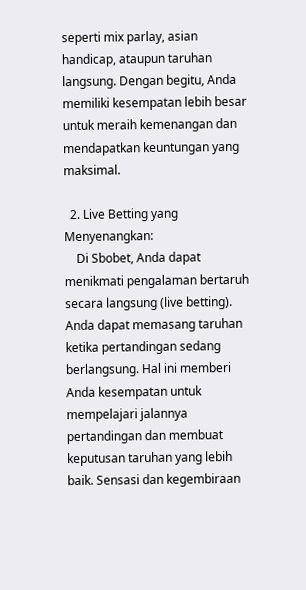seperti mix parlay, asian handicap, ataupun taruhan langsung. Dengan begitu, Anda memiliki kesempatan lebih besar untuk meraih kemenangan dan mendapatkan keuntungan yang maksimal.

  2. Live Betting yang Menyenangkan:
    Di Sbobet, Anda dapat menikmati pengalaman bertaruh secara langsung (live betting). Anda dapat memasang taruhan ketika pertandingan sedang berlangsung. Hal ini memberi Anda kesempatan untuk mempelajari jalannya pertandingan dan membuat keputusan taruhan yang lebih baik. Sensasi dan kegembiraan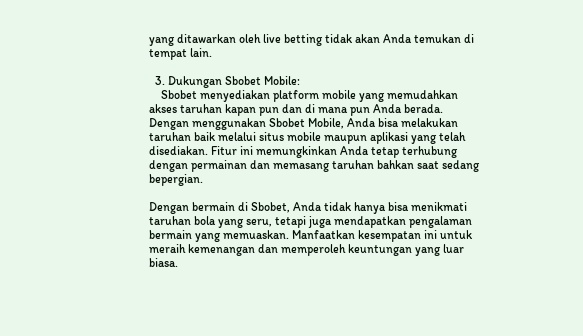yang ditawarkan oleh live betting tidak akan Anda temukan di tempat lain.

  3. Dukungan Sbobet Mobile:
    Sbobet menyediakan platform mobile yang memudahkan akses taruhan kapan pun dan di mana pun Anda berada. Dengan menggunakan Sbobet Mobile, Anda bisa melakukan taruhan baik melalui situs mobile maupun aplikasi yang telah disediakan. Fitur ini memungkinkan Anda tetap terhubung dengan permainan dan memasang taruhan bahkan saat sedang bepergian.

Dengan bermain di Sbobet, Anda tidak hanya bisa menikmati taruhan bola yang seru, tetapi juga mendapatkan pengalaman bermain yang memuaskan. Manfaatkan kesempatan ini untuk meraih kemenangan dan memperoleh keuntungan yang luar biasa.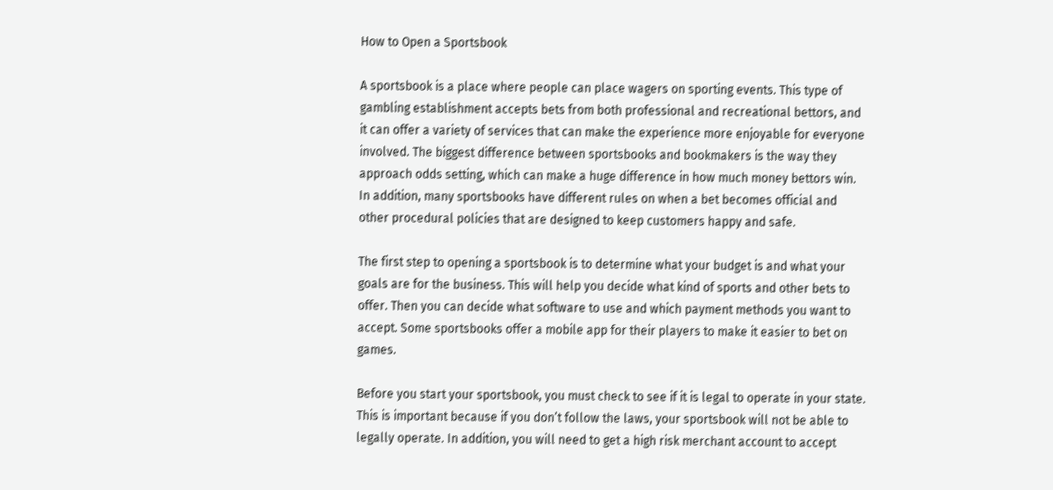How to Open a Sportsbook

A sportsbook is a place where people can place wagers on sporting events. This type of gambling establishment accepts bets from both professional and recreational bettors, and it can offer a variety of services that can make the experience more enjoyable for everyone involved. The biggest difference between sportsbooks and bookmakers is the way they approach odds setting, which can make a huge difference in how much money bettors win. In addition, many sportsbooks have different rules on when a bet becomes official and other procedural policies that are designed to keep customers happy and safe.

The first step to opening a sportsbook is to determine what your budget is and what your goals are for the business. This will help you decide what kind of sports and other bets to offer. Then you can decide what software to use and which payment methods you want to accept. Some sportsbooks offer a mobile app for their players to make it easier to bet on games.

Before you start your sportsbook, you must check to see if it is legal to operate in your state. This is important because if you don’t follow the laws, your sportsbook will not be able to legally operate. In addition, you will need to get a high risk merchant account to accept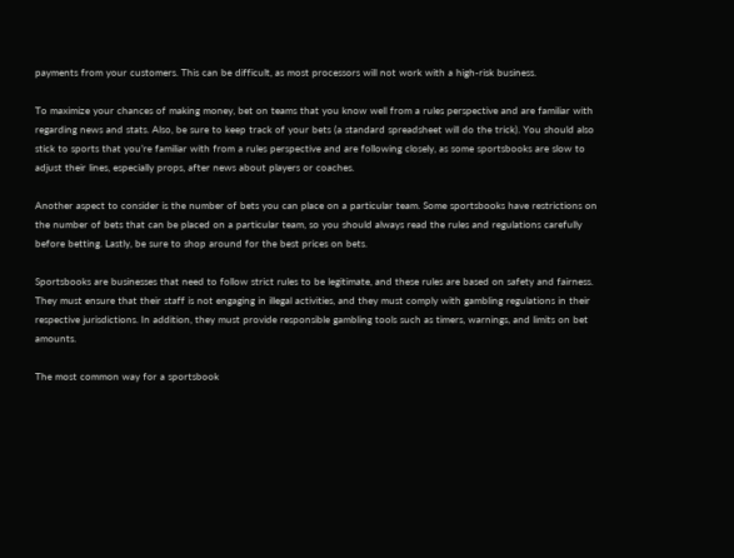payments from your customers. This can be difficult, as most processors will not work with a high-risk business.

To maximize your chances of making money, bet on teams that you know well from a rules perspective and are familiar with regarding news and stats. Also, be sure to keep track of your bets (a standard spreadsheet will do the trick). You should also stick to sports that you’re familiar with from a rules perspective and are following closely, as some sportsbooks are slow to adjust their lines, especially props, after news about players or coaches.

Another aspect to consider is the number of bets you can place on a particular team. Some sportsbooks have restrictions on the number of bets that can be placed on a particular team, so you should always read the rules and regulations carefully before betting. Lastly, be sure to shop around for the best prices on bets.

Sportsbooks are businesses that need to follow strict rules to be legitimate, and these rules are based on safety and fairness. They must ensure that their staff is not engaging in illegal activities, and they must comply with gambling regulations in their respective jurisdictions. In addition, they must provide responsible gambling tools such as timers, warnings, and limits on bet amounts.

The most common way for a sportsbook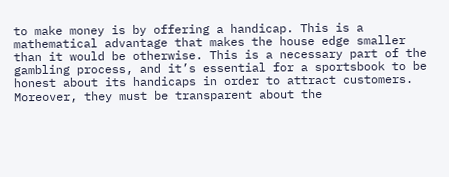to make money is by offering a handicap. This is a mathematical advantage that makes the house edge smaller than it would be otherwise. This is a necessary part of the gambling process, and it’s essential for a sportsbook to be honest about its handicaps in order to attract customers. Moreover, they must be transparent about the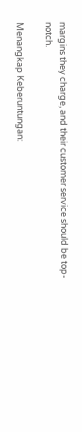margins they charge, and their customer service should be top-notch.

Menangkap Keberuntungan: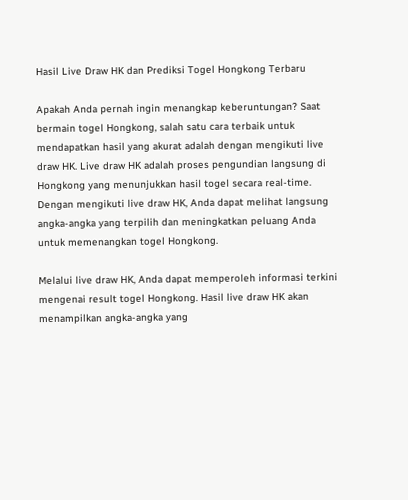Hasil Live Draw HK dan Prediksi Togel Hongkong Terbaru

Apakah Anda pernah ingin menangkap keberuntungan? Saat bermain togel Hongkong, salah satu cara terbaik untuk mendapatkan hasil yang akurat adalah dengan mengikuti live draw HK. Live draw HK adalah proses pengundian langsung di Hongkong yang menunjukkan hasil togel secara real-time. Dengan mengikuti live draw HK, Anda dapat melihat langsung angka-angka yang terpilih dan meningkatkan peluang Anda untuk memenangkan togel Hongkong.

Melalui live draw HK, Anda dapat memperoleh informasi terkini mengenai result togel Hongkong. Hasil live draw HK akan menampilkan angka-angka yang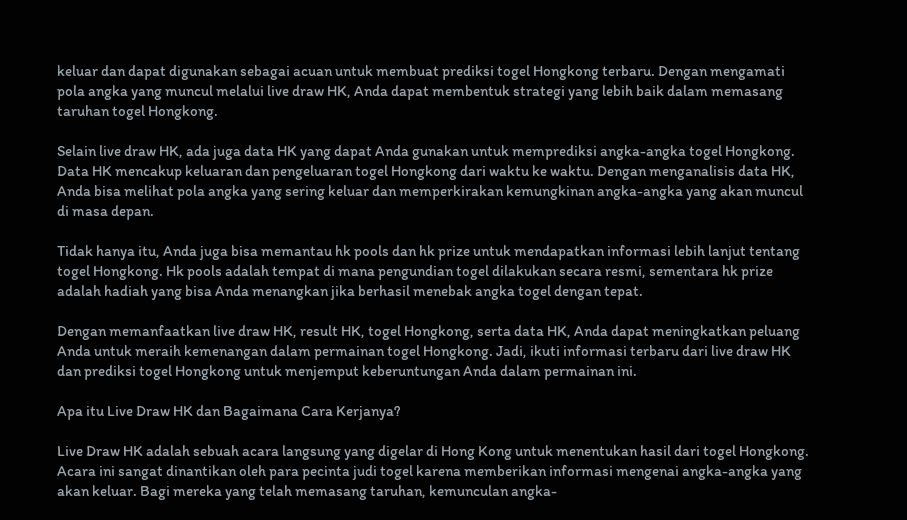keluar dan dapat digunakan sebagai acuan untuk membuat prediksi togel Hongkong terbaru. Dengan mengamati pola angka yang muncul melalui live draw HK, Anda dapat membentuk strategi yang lebih baik dalam memasang taruhan togel Hongkong.

Selain live draw HK, ada juga data HK yang dapat Anda gunakan untuk memprediksi angka-angka togel Hongkong. Data HK mencakup keluaran dan pengeluaran togel Hongkong dari waktu ke waktu. Dengan menganalisis data HK, Anda bisa melihat pola angka yang sering keluar dan memperkirakan kemungkinan angka-angka yang akan muncul di masa depan.

Tidak hanya itu, Anda juga bisa memantau hk pools dan hk prize untuk mendapatkan informasi lebih lanjut tentang togel Hongkong. Hk pools adalah tempat di mana pengundian togel dilakukan secara resmi, sementara hk prize adalah hadiah yang bisa Anda menangkan jika berhasil menebak angka togel dengan tepat.

Dengan memanfaatkan live draw HK, result HK, togel Hongkong, serta data HK, Anda dapat meningkatkan peluang Anda untuk meraih kemenangan dalam permainan togel Hongkong. Jadi, ikuti informasi terbaru dari live draw HK dan prediksi togel Hongkong untuk menjemput keberuntungan Anda dalam permainan ini.

Apa itu Live Draw HK dan Bagaimana Cara Kerjanya?

Live Draw HK adalah sebuah acara langsung yang digelar di Hong Kong untuk menentukan hasil dari togel Hongkong. Acara ini sangat dinantikan oleh para pecinta judi togel karena memberikan informasi mengenai angka-angka yang akan keluar. Bagi mereka yang telah memasang taruhan, kemunculan angka-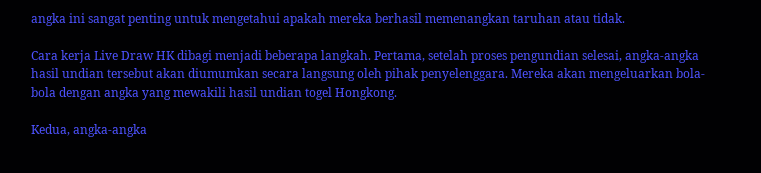angka ini sangat penting untuk mengetahui apakah mereka berhasil memenangkan taruhan atau tidak.

Cara kerja Live Draw HK dibagi menjadi beberapa langkah. Pertama, setelah proses pengundian selesai, angka-angka hasil undian tersebut akan diumumkan secara langsung oleh pihak penyelenggara. Mereka akan mengeluarkan bola-bola dengan angka yang mewakili hasil undian togel Hongkong.

Kedua, angka-angka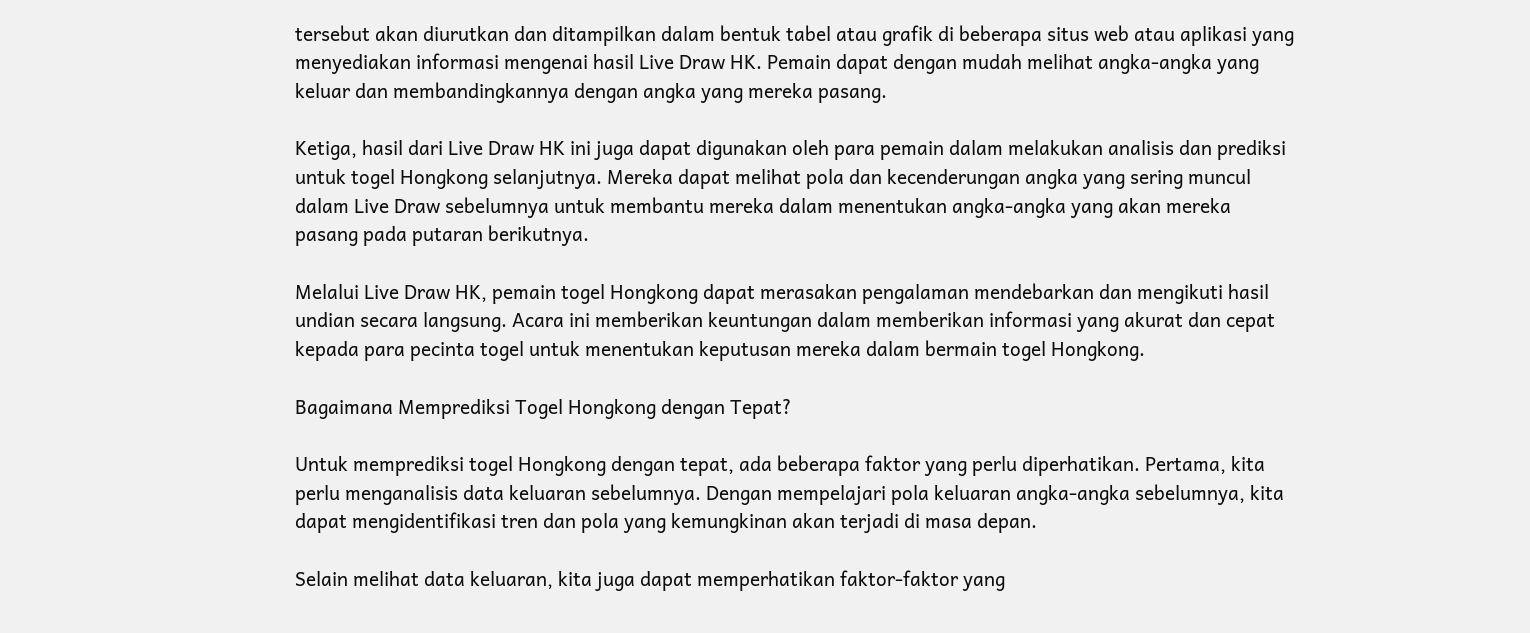tersebut akan diurutkan dan ditampilkan dalam bentuk tabel atau grafik di beberapa situs web atau aplikasi yang menyediakan informasi mengenai hasil Live Draw HK. Pemain dapat dengan mudah melihat angka-angka yang keluar dan membandingkannya dengan angka yang mereka pasang.

Ketiga, hasil dari Live Draw HK ini juga dapat digunakan oleh para pemain dalam melakukan analisis dan prediksi untuk togel Hongkong selanjutnya. Mereka dapat melihat pola dan kecenderungan angka yang sering muncul dalam Live Draw sebelumnya untuk membantu mereka dalam menentukan angka-angka yang akan mereka pasang pada putaran berikutnya.

Melalui Live Draw HK, pemain togel Hongkong dapat merasakan pengalaman mendebarkan dan mengikuti hasil undian secara langsung. Acara ini memberikan keuntungan dalam memberikan informasi yang akurat dan cepat kepada para pecinta togel untuk menentukan keputusan mereka dalam bermain togel Hongkong.

Bagaimana Memprediksi Togel Hongkong dengan Tepat?

Untuk memprediksi togel Hongkong dengan tepat, ada beberapa faktor yang perlu diperhatikan. Pertama, kita perlu menganalisis data keluaran sebelumnya. Dengan mempelajari pola keluaran angka-angka sebelumnya, kita dapat mengidentifikasi tren dan pola yang kemungkinan akan terjadi di masa depan.

Selain melihat data keluaran, kita juga dapat memperhatikan faktor-faktor yang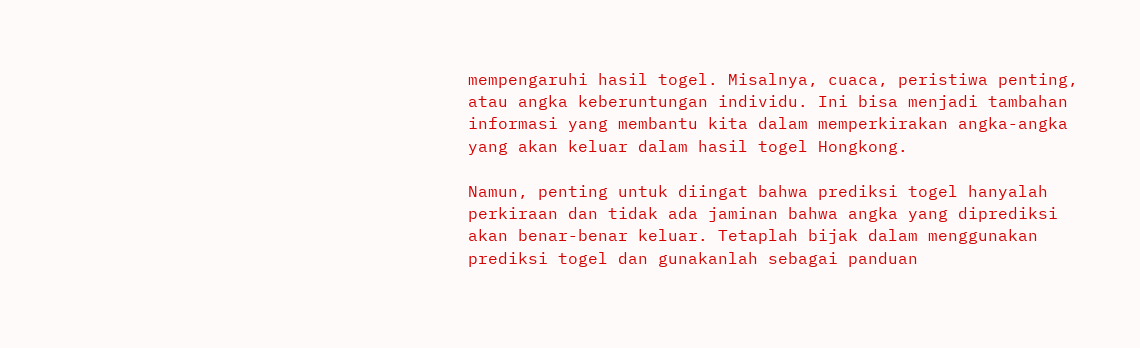mempengaruhi hasil togel. Misalnya, cuaca, peristiwa penting, atau angka keberuntungan individu. Ini bisa menjadi tambahan informasi yang membantu kita dalam memperkirakan angka-angka yang akan keluar dalam hasil togel Hongkong.

Namun, penting untuk diingat bahwa prediksi togel hanyalah perkiraan dan tidak ada jaminan bahwa angka yang diprediksi akan benar-benar keluar. Tetaplah bijak dalam menggunakan prediksi togel dan gunakanlah sebagai panduan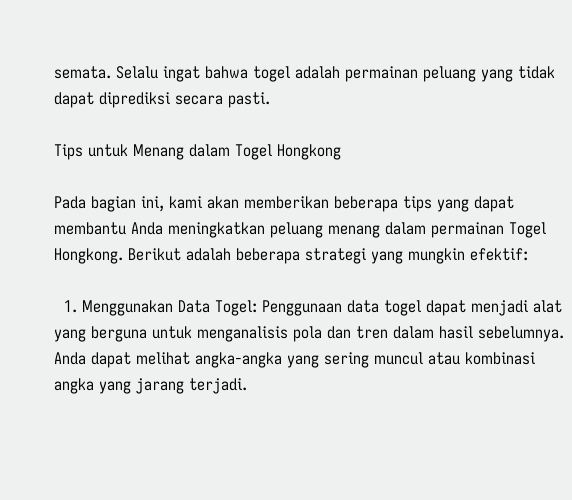semata. Selalu ingat bahwa togel adalah permainan peluang yang tidak dapat diprediksi secara pasti.

Tips untuk Menang dalam Togel Hongkong

Pada bagian ini, kami akan memberikan beberapa tips yang dapat membantu Anda meningkatkan peluang menang dalam permainan Togel Hongkong. Berikut adalah beberapa strategi yang mungkin efektif:

  1. Menggunakan Data Togel: Penggunaan data togel dapat menjadi alat yang berguna untuk menganalisis pola dan tren dalam hasil sebelumnya. Anda dapat melihat angka-angka yang sering muncul atau kombinasi angka yang jarang terjadi.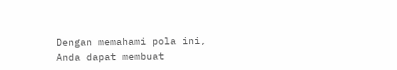Dengan memahami pola ini, Anda dapat membuat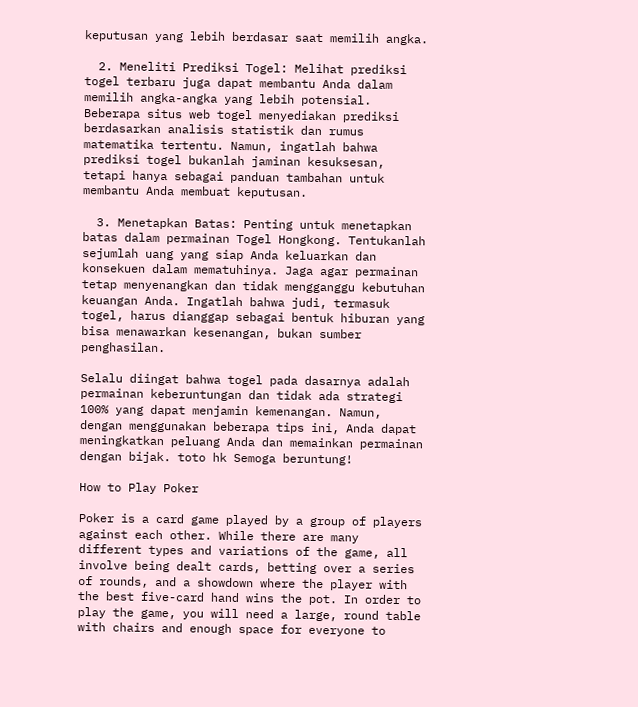keputusan yang lebih berdasar saat memilih angka.

  2. Meneliti Prediksi Togel: Melihat prediksi togel terbaru juga dapat membantu Anda dalam memilih angka-angka yang lebih potensial. Beberapa situs web togel menyediakan prediksi berdasarkan analisis statistik dan rumus matematika tertentu. Namun, ingatlah bahwa prediksi togel bukanlah jaminan kesuksesan, tetapi hanya sebagai panduan tambahan untuk membantu Anda membuat keputusan.

  3. Menetapkan Batas: Penting untuk menetapkan batas dalam permainan Togel Hongkong. Tentukanlah sejumlah uang yang siap Anda keluarkan dan konsekuen dalam mematuhinya. Jaga agar permainan tetap menyenangkan dan tidak mengganggu kebutuhan keuangan Anda. Ingatlah bahwa judi, termasuk togel, harus dianggap sebagai bentuk hiburan yang bisa menawarkan kesenangan, bukan sumber penghasilan.

Selalu diingat bahwa togel pada dasarnya adalah permainan keberuntungan dan tidak ada strategi 100% yang dapat menjamin kemenangan. Namun, dengan menggunakan beberapa tips ini, Anda dapat meningkatkan peluang Anda dan memainkan permainan dengan bijak. toto hk Semoga beruntung!

How to Play Poker

Poker is a card game played by a group of players against each other. While there are many different types and variations of the game, all involve being dealt cards, betting over a series of rounds, and a showdown where the player with the best five-card hand wins the pot. In order to play the game, you will need a large, round table with chairs and enough space for everyone to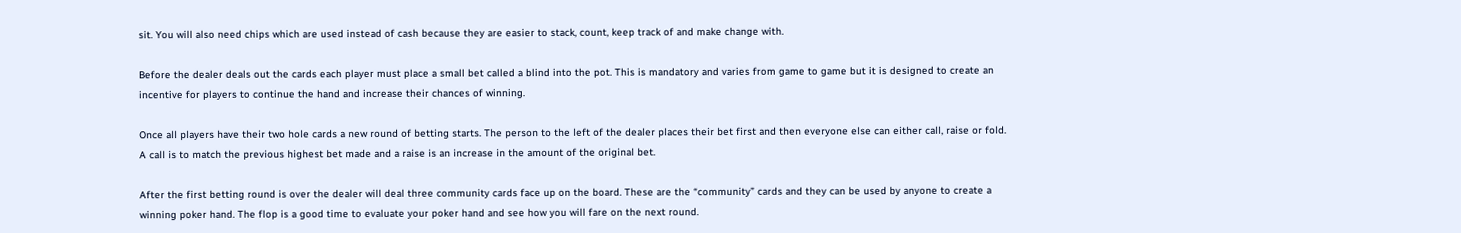sit. You will also need chips which are used instead of cash because they are easier to stack, count, keep track of and make change with.

Before the dealer deals out the cards each player must place a small bet called a blind into the pot. This is mandatory and varies from game to game but it is designed to create an incentive for players to continue the hand and increase their chances of winning.

Once all players have their two hole cards a new round of betting starts. The person to the left of the dealer places their bet first and then everyone else can either call, raise or fold. A call is to match the previous highest bet made and a raise is an increase in the amount of the original bet.

After the first betting round is over the dealer will deal three community cards face up on the board. These are the “community” cards and they can be used by anyone to create a winning poker hand. The flop is a good time to evaluate your poker hand and see how you will fare on the next round.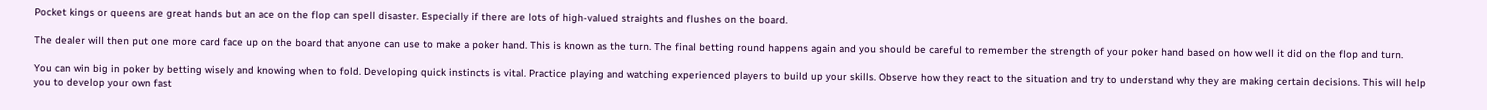Pocket kings or queens are great hands but an ace on the flop can spell disaster. Especially if there are lots of high-valued straights and flushes on the board.

The dealer will then put one more card face up on the board that anyone can use to make a poker hand. This is known as the turn. The final betting round happens again and you should be careful to remember the strength of your poker hand based on how well it did on the flop and turn.

You can win big in poker by betting wisely and knowing when to fold. Developing quick instincts is vital. Practice playing and watching experienced players to build up your skills. Observe how they react to the situation and try to understand why they are making certain decisions. This will help you to develop your own fast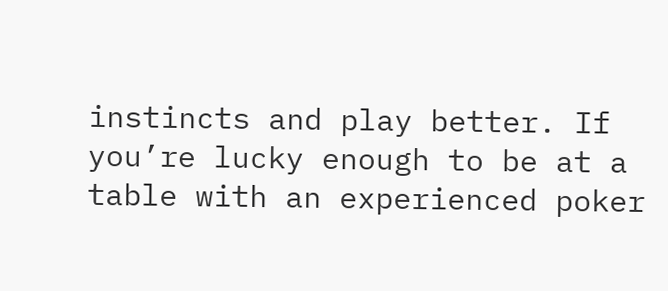instincts and play better. If you’re lucky enough to be at a table with an experienced poker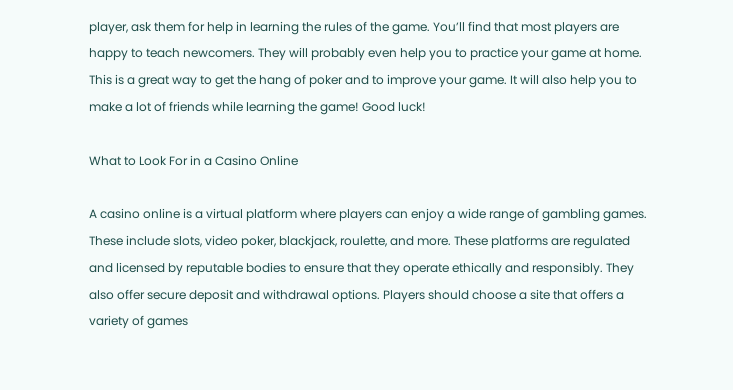player, ask them for help in learning the rules of the game. You’ll find that most players are happy to teach newcomers. They will probably even help you to practice your game at home. This is a great way to get the hang of poker and to improve your game. It will also help you to make a lot of friends while learning the game! Good luck!

What to Look For in a Casino Online

A casino online is a virtual platform where players can enjoy a wide range of gambling games. These include slots, video poker, blackjack, roulette, and more. These platforms are regulated and licensed by reputable bodies to ensure that they operate ethically and responsibly. They also offer secure deposit and withdrawal options. Players should choose a site that offers a variety of games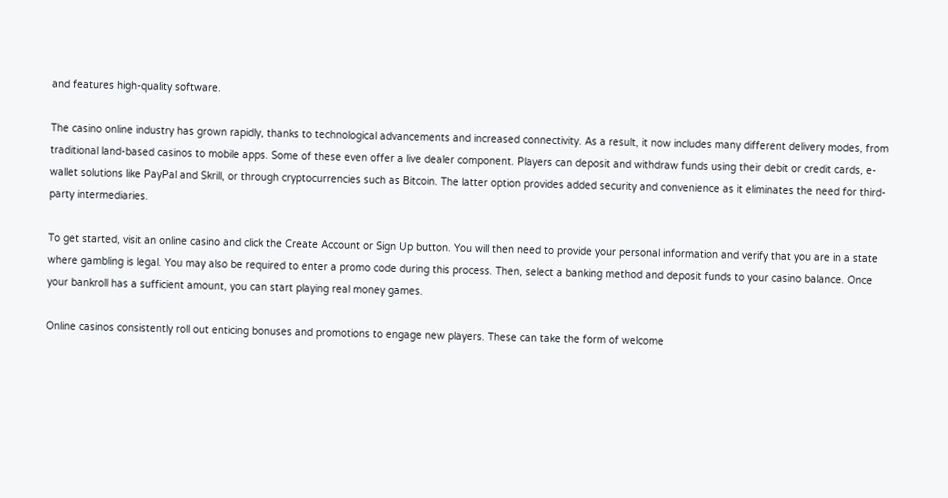and features high-quality software.

The casino online industry has grown rapidly, thanks to technological advancements and increased connectivity. As a result, it now includes many different delivery modes, from traditional land-based casinos to mobile apps. Some of these even offer a live dealer component. Players can deposit and withdraw funds using their debit or credit cards, e-wallet solutions like PayPal and Skrill, or through cryptocurrencies such as Bitcoin. The latter option provides added security and convenience as it eliminates the need for third-party intermediaries.

To get started, visit an online casino and click the Create Account or Sign Up button. You will then need to provide your personal information and verify that you are in a state where gambling is legal. You may also be required to enter a promo code during this process. Then, select a banking method and deposit funds to your casino balance. Once your bankroll has a sufficient amount, you can start playing real money games.

Online casinos consistently roll out enticing bonuses and promotions to engage new players. These can take the form of welcome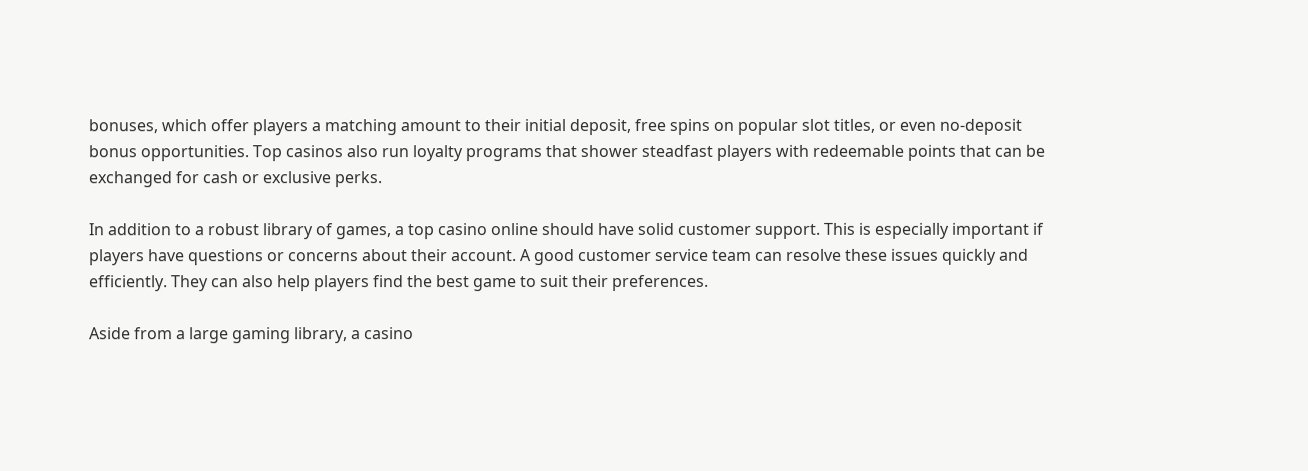bonuses, which offer players a matching amount to their initial deposit, free spins on popular slot titles, or even no-deposit bonus opportunities. Top casinos also run loyalty programs that shower steadfast players with redeemable points that can be exchanged for cash or exclusive perks.

In addition to a robust library of games, a top casino online should have solid customer support. This is especially important if players have questions or concerns about their account. A good customer service team can resolve these issues quickly and efficiently. They can also help players find the best game to suit their preferences.

Aside from a large gaming library, a casino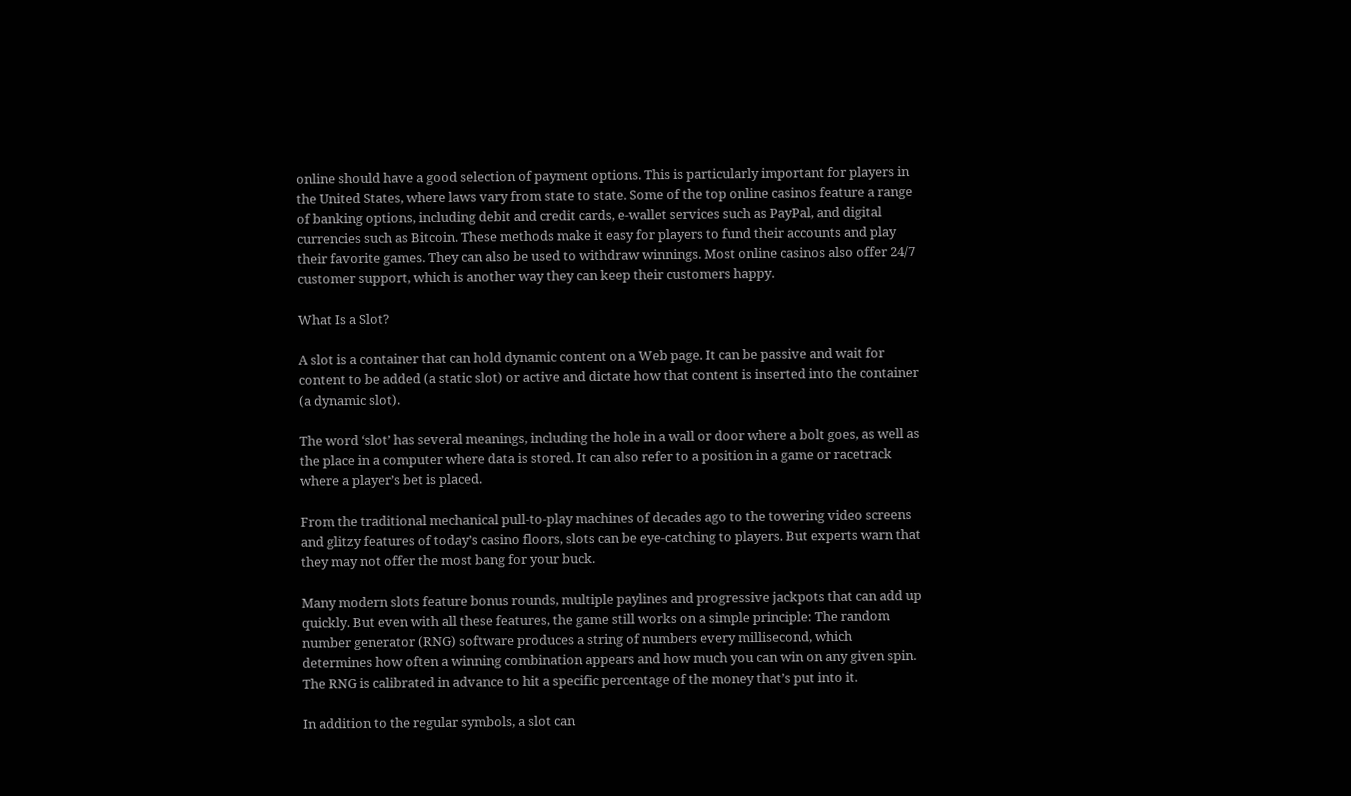online should have a good selection of payment options. This is particularly important for players in the United States, where laws vary from state to state. Some of the top online casinos feature a range of banking options, including debit and credit cards, e-wallet services such as PayPal, and digital currencies such as Bitcoin. These methods make it easy for players to fund their accounts and play their favorite games. They can also be used to withdraw winnings. Most online casinos also offer 24/7 customer support, which is another way they can keep their customers happy.

What Is a Slot?

A slot is a container that can hold dynamic content on a Web page. It can be passive and wait for content to be added (a static slot) or active and dictate how that content is inserted into the container (a dynamic slot).

The word ‘slot’ has several meanings, including the hole in a wall or door where a bolt goes, as well as the place in a computer where data is stored. It can also refer to a position in a game or racetrack where a player’s bet is placed.

From the traditional mechanical pull-to-play machines of decades ago to the towering video screens and glitzy features of today’s casino floors, slots can be eye-catching to players. But experts warn that they may not offer the most bang for your buck.

Many modern slots feature bonus rounds, multiple paylines and progressive jackpots that can add up quickly. But even with all these features, the game still works on a simple principle: The random number generator (RNG) software produces a string of numbers every millisecond, which determines how often a winning combination appears and how much you can win on any given spin. The RNG is calibrated in advance to hit a specific percentage of the money that’s put into it.

In addition to the regular symbols, a slot can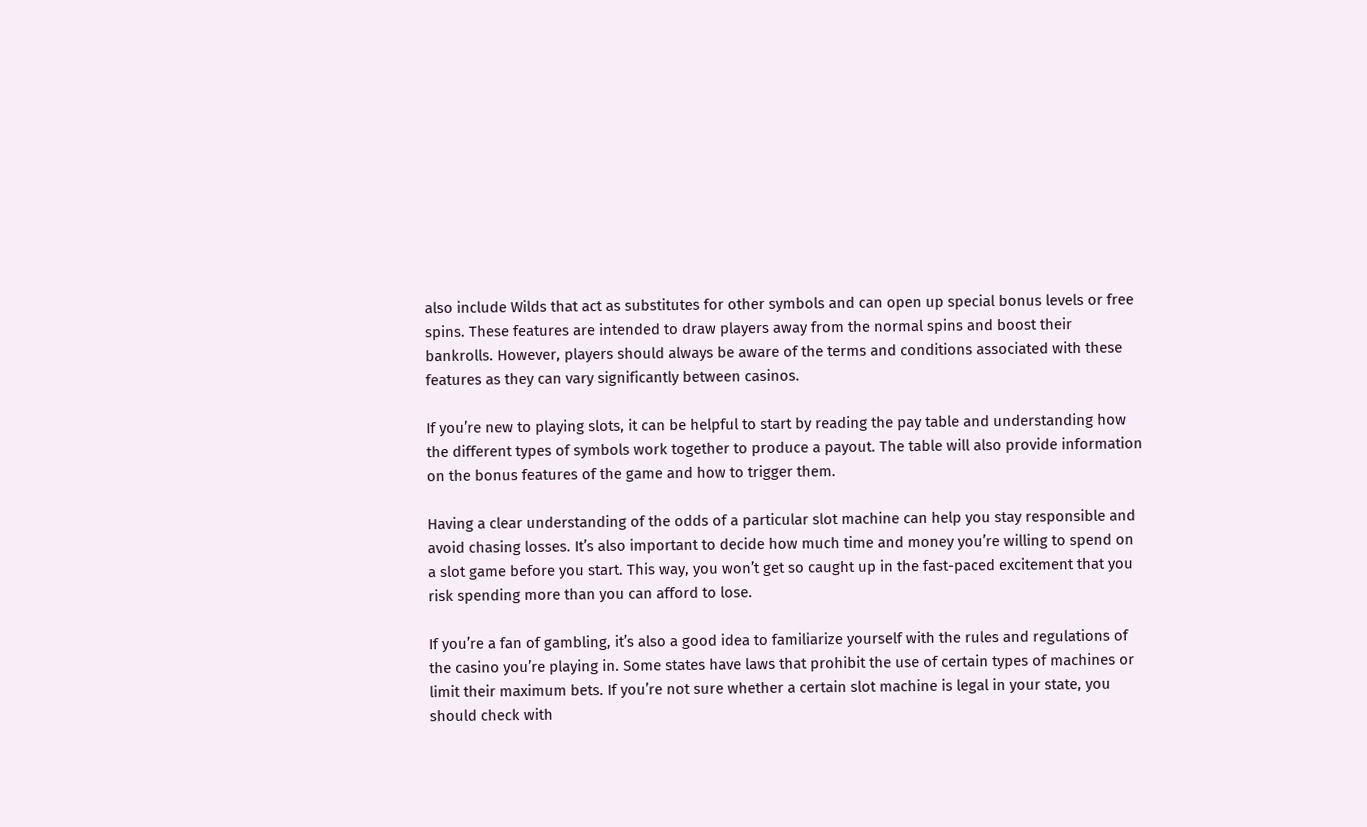also include Wilds that act as substitutes for other symbols and can open up special bonus levels or free spins. These features are intended to draw players away from the normal spins and boost their bankrolls. However, players should always be aware of the terms and conditions associated with these features as they can vary significantly between casinos.

If you’re new to playing slots, it can be helpful to start by reading the pay table and understanding how the different types of symbols work together to produce a payout. The table will also provide information on the bonus features of the game and how to trigger them.

Having a clear understanding of the odds of a particular slot machine can help you stay responsible and avoid chasing losses. It’s also important to decide how much time and money you’re willing to spend on a slot game before you start. This way, you won’t get so caught up in the fast-paced excitement that you risk spending more than you can afford to lose.

If you’re a fan of gambling, it’s also a good idea to familiarize yourself with the rules and regulations of the casino you’re playing in. Some states have laws that prohibit the use of certain types of machines or limit their maximum bets. If you’re not sure whether a certain slot machine is legal in your state, you should check with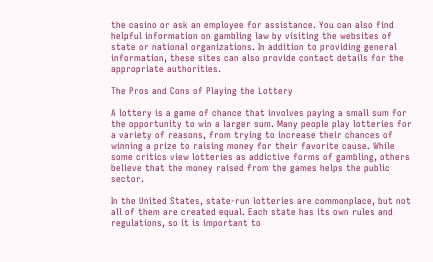the casino or ask an employee for assistance. You can also find helpful information on gambling law by visiting the websites of state or national organizations. In addition to providing general information, these sites can also provide contact details for the appropriate authorities.

The Pros and Cons of Playing the Lottery

A lottery is a game of chance that involves paying a small sum for the opportunity to win a larger sum. Many people play lotteries for a variety of reasons, from trying to increase their chances of winning a prize to raising money for their favorite cause. While some critics view lotteries as addictive forms of gambling, others believe that the money raised from the games helps the public sector.

In the United States, state-run lotteries are commonplace, but not all of them are created equal. Each state has its own rules and regulations, so it is important to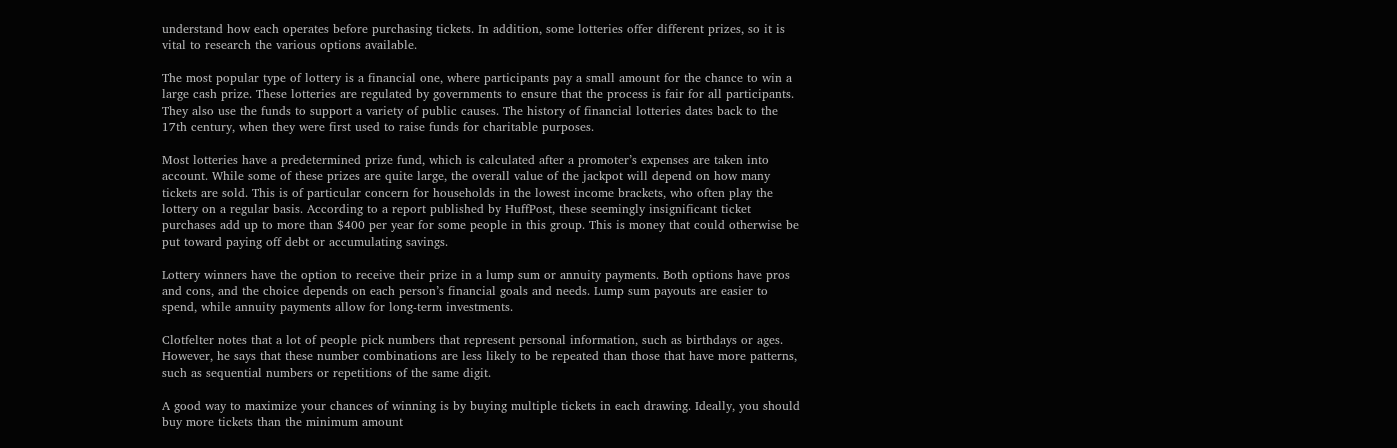understand how each operates before purchasing tickets. In addition, some lotteries offer different prizes, so it is vital to research the various options available.

The most popular type of lottery is a financial one, where participants pay a small amount for the chance to win a large cash prize. These lotteries are regulated by governments to ensure that the process is fair for all participants. They also use the funds to support a variety of public causes. The history of financial lotteries dates back to the 17th century, when they were first used to raise funds for charitable purposes.

Most lotteries have a predetermined prize fund, which is calculated after a promoter’s expenses are taken into account. While some of these prizes are quite large, the overall value of the jackpot will depend on how many tickets are sold. This is of particular concern for households in the lowest income brackets, who often play the lottery on a regular basis. According to a report published by HuffPost, these seemingly insignificant ticket purchases add up to more than $400 per year for some people in this group. This is money that could otherwise be put toward paying off debt or accumulating savings.

Lottery winners have the option to receive their prize in a lump sum or annuity payments. Both options have pros and cons, and the choice depends on each person’s financial goals and needs. Lump sum payouts are easier to spend, while annuity payments allow for long-term investments.

Clotfelter notes that a lot of people pick numbers that represent personal information, such as birthdays or ages. However, he says that these number combinations are less likely to be repeated than those that have more patterns, such as sequential numbers or repetitions of the same digit.

A good way to maximize your chances of winning is by buying multiple tickets in each drawing. Ideally, you should buy more tickets than the minimum amount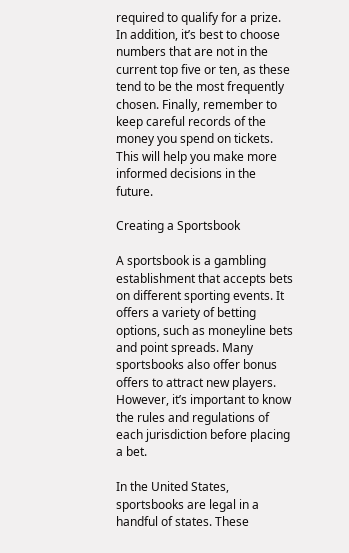required to qualify for a prize. In addition, it’s best to choose numbers that are not in the current top five or ten, as these tend to be the most frequently chosen. Finally, remember to keep careful records of the money you spend on tickets. This will help you make more informed decisions in the future.

Creating a Sportsbook

A sportsbook is a gambling establishment that accepts bets on different sporting events. It offers a variety of betting options, such as moneyline bets and point spreads. Many sportsbooks also offer bonus offers to attract new players. However, it’s important to know the rules and regulations of each jurisdiction before placing a bet.

In the United States, sportsbooks are legal in a handful of states. These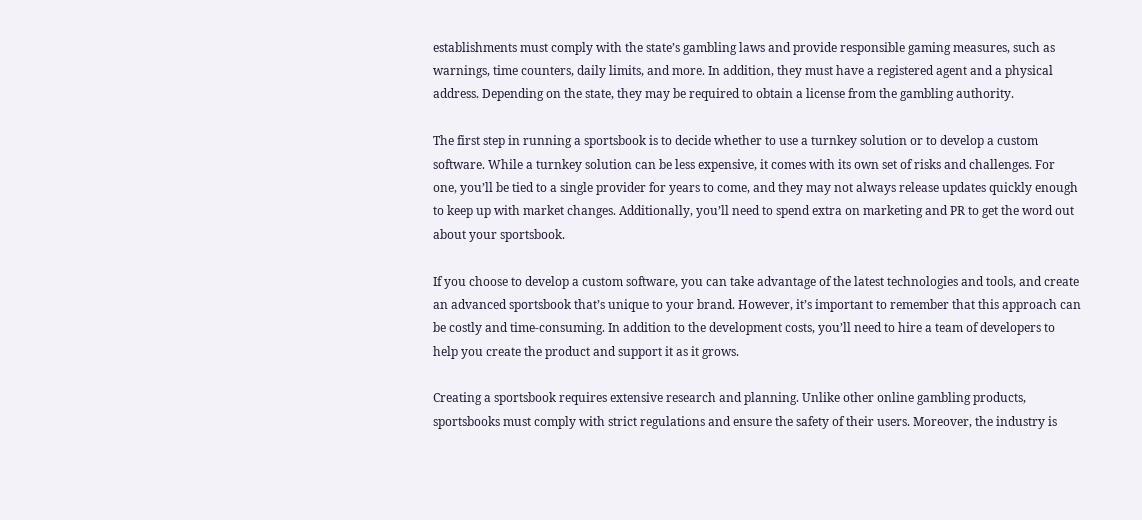establishments must comply with the state’s gambling laws and provide responsible gaming measures, such as warnings, time counters, daily limits, and more. In addition, they must have a registered agent and a physical address. Depending on the state, they may be required to obtain a license from the gambling authority.

The first step in running a sportsbook is to decide whether to use a turnkey solution or to develop a custom software. While a turnkey solution can be less expensive, it comes with its own set of risks and challenges. For one, you’ll be tied to a single provider for years to come, and they may not always release updates quickly enough to keep up with market changes. Additionally, you’ll need to spend extra on marketing and PR to get the word out about your sportsbook.

If you choose to develop a custom software, you can take advantage of the latest technologies and tools, and create an advanced sportsbook that’s unique to your brand. However, it’s important to remember that this approach can be costly and time-consuming. In addition to the development costs, you’ll need to hire a team of developers to help you create the product and support it as it grows.

Creating a sportsbook requires extensive research and planning. Unlike other online gambling products, sportsbooks must comply with strict regulations and ensure the safety of their users. Moreover, the industry is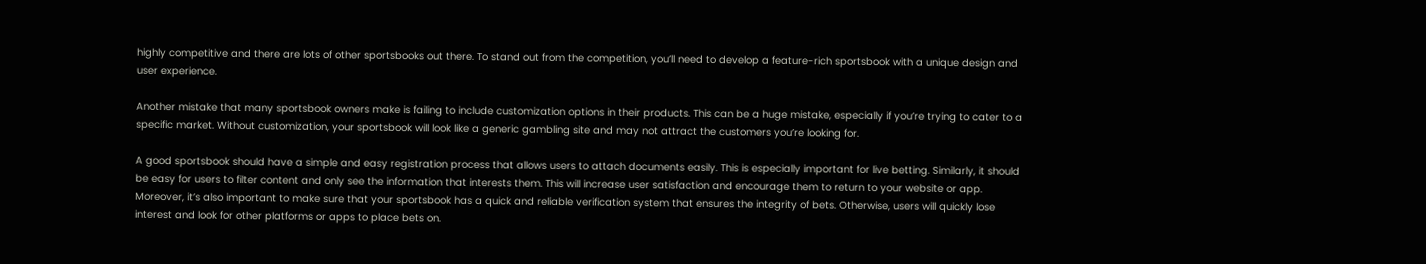highly competitive and there are lots of other sportsbooks out there. To stand out from the competition, you’ll need to develop a feature-rich sportsbook with a unique design and user experience.

Another mistake that many sportsbook owners make is failing to include customization options in their products. This can be a huge mistake, especially if you’re trying to cater to a specific market. Without customization, your sportsbook will look like a generic gambling site and may not attract the customers you’re looking for.

A good sportsbook should have a simple and easy registration process that allows users to attach documents easily. This is especially important for live betting. Similarly, it should be easy for users to filter content and only see the information that interests them. This will increase user satisfaction and encourage them to return to your website or app. Moreover, it’s also important to make sure that your sportsbook has a quick and reliable verification system that ensures the integrity of bets. Otherwise, users will quickly lose interest and look for other platforms or apps to place bets on.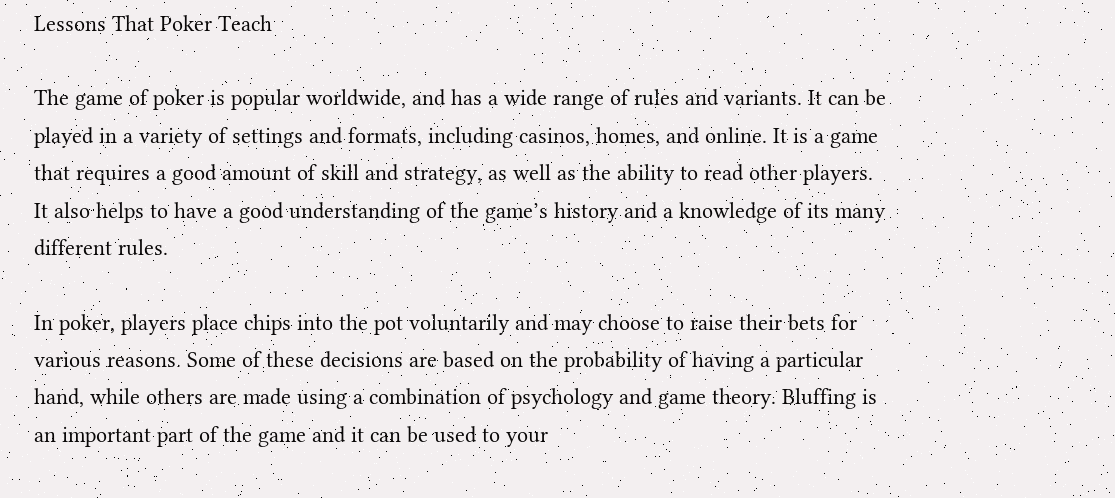Lessons That Poker Teach

The game of poker is popular worldwide, and has a wide range of rules and variants. It can be played in a variety of settings and formats, including casinos, homes, and online. It is a game that requires a good amount of skill and strategy, as well as the ability to read other players. It also helps to have a good understanding of the game’s history and a knowledge of its many different rules.

In poker, players place chips into the pot voluntarily and may choose to raise their bets for various reasons. Some of these decisions are based on the probability of having a particular hand, while others are made using a combination of psychology and game theory. Bluffing is an important part of the game and it can be used to your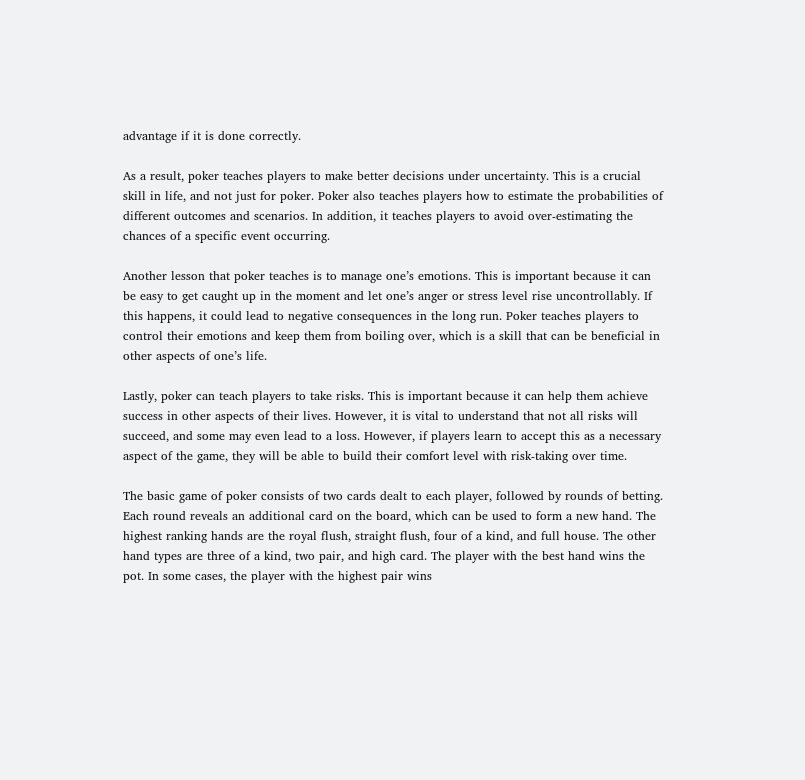advantage if it is done correctly.

As a result, poker teaches players to make better decisions under uncertainty. This is a crucial skill in life, and not just for poker. Poker also teaches players how to estimate the probabilities of different outcomes and scenarios. In addition, it teaches players to avoid over-estimating the chances of a specific event occurring.

Another lesson that poker teaches is to manage one’s emotions. This is important because it can be easy to get caught up in the moment and let one’s anger or stress level rise uncontrollably. If this happens, it could lead to negative consequences in the long run. Poker teaches players to control their emotions and keep them from boiling over, which is a skill that can be beneficial in other aspects of one’s life.

Lastly, poker can teach players to take risks. This is important because it can help them achieve success in other aspects of their lives. However, it is vital to understand that not all risks will succeed, and some may even lead to a loss. However, if players learn to accept this as a necessary aspect of the game, they will be able to build their comfort level with risk-taking over time.

The basic game of poker consists of two cards dealt to each player, followed by rounds of betting. Each round reveals an additional card on the board, which can be used to form a new hand. The highest ranking hands are the royal flush, straight flush, four of a kind, and full house. The other hand types are three of a kind, two pair, and high card. The player with the best hand wins the pot. In some cases, the player with the highest pair wins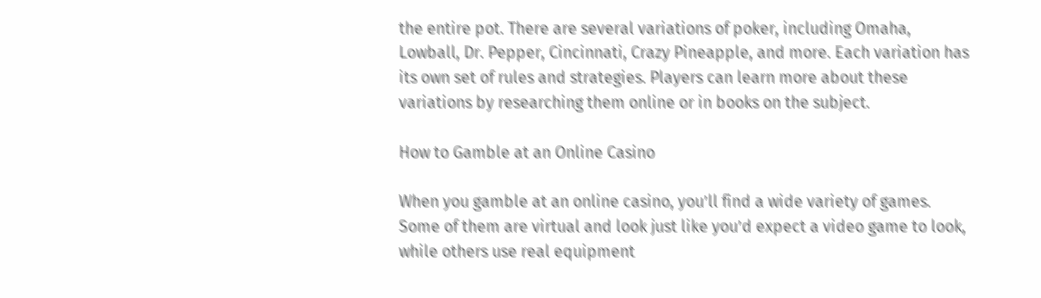the entire pot. There are several variations of poker, including Omaha, Lowball, Dr. Pepper, Cincinnati, Crazy Pineapple, and more. Each variation has its own set of rules and strategies. Players can learn more about these variations by researching them online or in books on the subject.

How to Gamble at an Online Casino

When you gamble at an online casino, you’ll find a wide variety of games. Some of them are virtual and look just like you’d expect a video game to look, while others use real equipment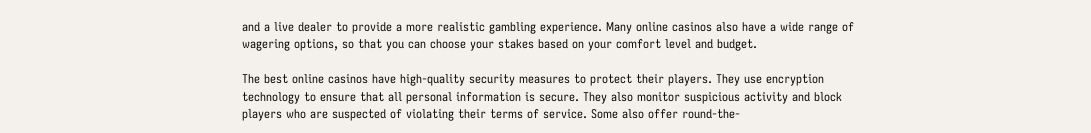and a live dealer to provide a more realistic gambling experience. Many online casinos also have a wide range of wagering options, so that you can choose your stakes based on your comfort level and budget.

The best online casinos have high-quality security measures to protect their players. They use encryption technology to ensure that all personal information is secure. They also monitor suspicious activity and block players who are suspected of violating their terms of service. Some also offer round-the-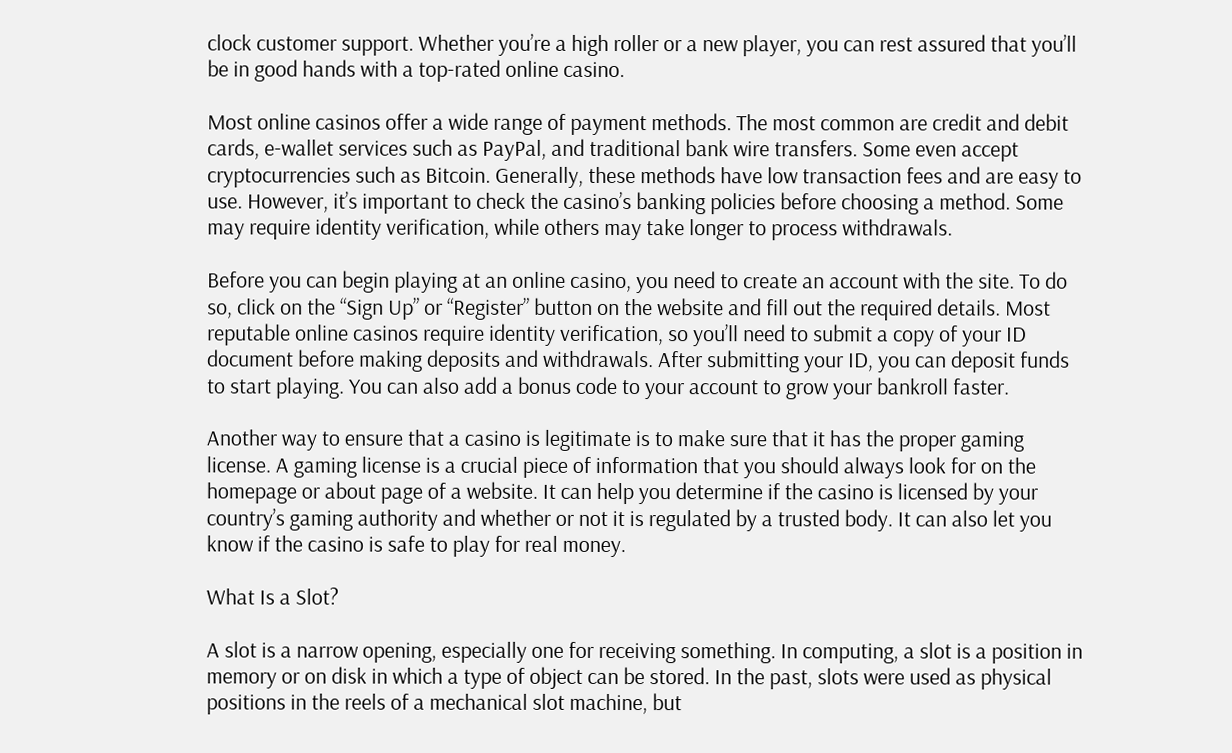clock customer support. Whether you’re a high roller or a new player, you can rest assured that you’ll be in good hands with a top-rated online casino.

Most online casinos offer a wide range of payment methods. The most common are credit and debit cards, e-wallet services such as PayPal, and traditional bank wire transfers. Some even accept cryptocurrencies such as Bitcoin. Generally, these methods have low transaction fees and are easy to use. However, it’s important to check the casino’s banking policies before choosing a method. Some may require identity verification, while others may take longer to process withdrawals.

Before you can begin playing at an online casino, you need to create an account with the site. To do so, click on the “Sign Up” or “Register” button on the website and fill out the required details. Most reputable online casinos require identity verification, so you’ll need to submit a copy of your ID document before making deposits and withdrawals. After submitting your ID, you can deposit funds to start playing. You can also add a bonus code to your account to grow your bankroll faster.

Another way to ensure that a casino is legitimate is to make sure that it has the proper gaming license. A gaming license is a crucial piece of information that you should always look for on the homepage or about page of a website. It can help you determine if the casino is licensed by your country’s gaming authority and whether or not it is regulated by a trusted body. It can also let you know if the casino is safe to play for real money.

What Is a Slot?

A slot is a narrow opening, especially one for receiving something. In computing, a slot is a position in memory or on disk in which a type of object can be stored. In the past, slots were used as physical positions in the reels of a mechanical slot machine, but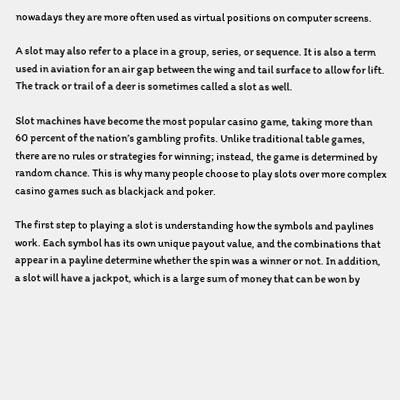nowadays they are more often used as virtual positions on computer screens.

A slot may also refer to a place in a group, series, or sequence. It is also a term used in aviation for an air gap between the wing and tail surface to allow for lift. The track or trail of a deer is sometimes called a slot as well.

Slot machines have become the most popular casino game, taking more than 60 percent of the nation’s gambling profits. Unlike traditional table games, there are no rules or strategies for winning; instead, the game is determined by random chance. This is why many people choose to play slots over more complex casino games such as blackjack and poker.

The first step to playing a slot is understanding how the symbols and paylines work. Each symbol has its own unique payout value, and the combinations that appear in a payline determine whether the spin was a winner or not. In addition, a slot will have a jackpot, which is a large sum of money that can be won by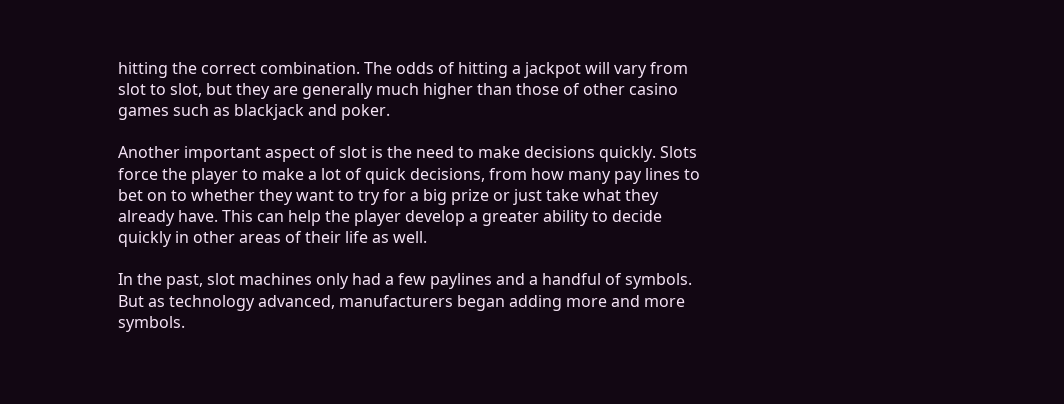hitting the correct combination. The odds of hitting a jackpot will vary from slot to slot, but they are generally much higher than those of other casino games such as blackjack and poker.

Another important aspect of slot is the need to make decisions quickly. Slots force the player to make a lot of quick decisions, from how many pay lines to bet on to whether they want to try for a big prize or just take what they already have. This can help the player develop a greater ability to decide quickly in other areas of their life as well.

In the past, slot machines only had a few paylines and a handful of symbols. But as technology advanced, manufacturers began adding more and more symbols.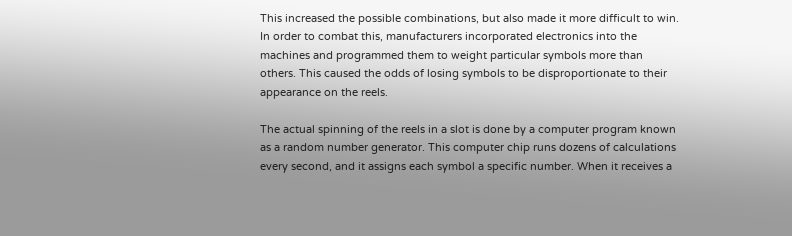This increased the possible combinations, but also made it more difficult to win. In order to combat this, manufacturers incorporated electronics into the machines and programmed them to weight particular symbols more than others. This caused the odds of losing symbols to be disproportionate to their appearance on the reels.

The actual spinning of the reels in a slot is done by a computer program known as a random number generator. This computer chip runs dozens of calculations every second, and it assigns each symbol a specific number. When it receives a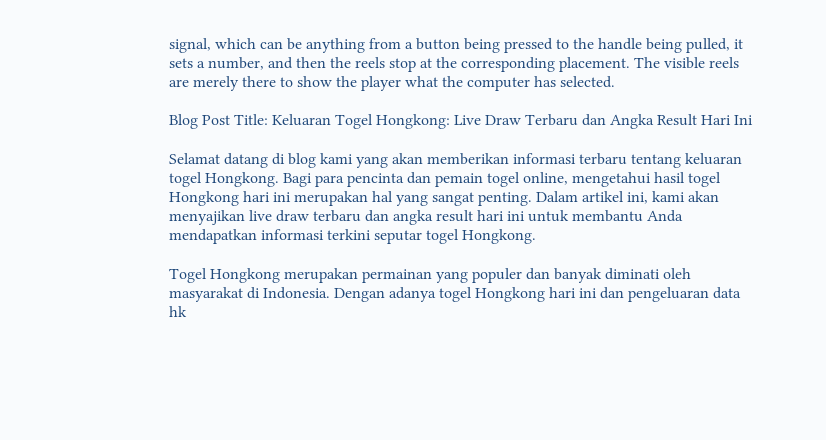signal, which can be anything from a button being pressed to the handle being pulled, it sets a number, and then the reels stop at the corresponding placement. The visible reels are merely there to show the player what the computer has selected.

Blog Post Title: Keluaran Togel Hongkong: Live Draw Terbaru dan Angka Result Hari Ini

Selamat datang di blog kami yang akan memberikan informasi terbaru tentang keluaran togel Hongkong. Bagi para pencinta dan pemain togel online, mengetahui hasil togel Hongkong hari ini merupakan hal yang sangat penting. Dalam artikel ini, kami akan menyajikan live draw terbaru dan angka result hari ini untuk membantu Anda mendapatkan informasi terkini seputar togel Hongkong.

Togel Hongkong merupakan permainan yang populer dan banyak diminati oleh masyarakat di Indonesia. Dengan adanya togel Hongkong hari ini dan pengeluaran data hk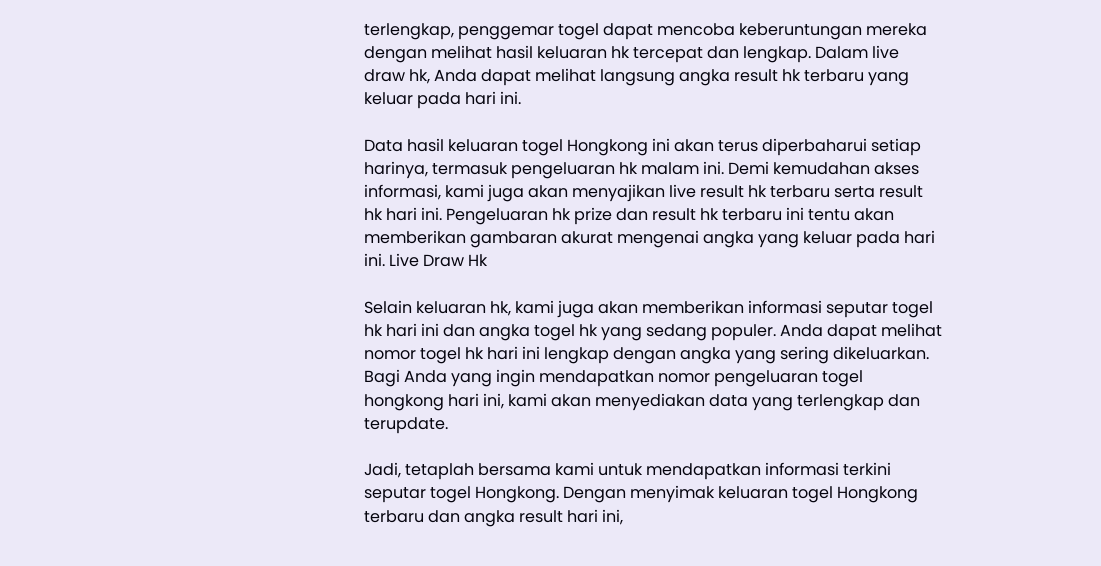terlengkap, penggemar togel dapat mencoba keberuntungan mereka dengan melihat hasil keluaran hk tercepat dan lengkap. Dalam live draw hk, Anda dapat melihat langsung angka result hk terbaru yang keluar pada hari ini.

Data hasil keluaran togel Hongkong ini akan terus diperbaharui setiap harinya, termasuk pengeluaran hk malam ini. Demi kemudahan akses informasi, kami juga akan menyajikan live result hk terbaru serta result hk hari ini. Pengeluaran hk prize dan result hk terbaru ini tentu akan memberikan gambaran akurat mengenai angka yang keluar pada hari ini. Live Draw Hk

Selain keluaran hk, kami juga akan memberikan informasi seputar togel hk hari ini dan angka togel hk yang sedang populer. Anda dapat melihat nomor togel hk hari ini lengkap dengan angka yang sering dikeluarkan. Bagi Anda yang ingin mendapatkan nomor pengeluaran togel hongkong hari ini, kami akan menyediakan data yang terlengkap dan terupdate.

Jadi, tetaplah bersama kami untuk mendapatkan informasi terkini seputar togel Hongkong. Dengan menyimak keluaran togel Hongkong terbaru dan angka result hari ini,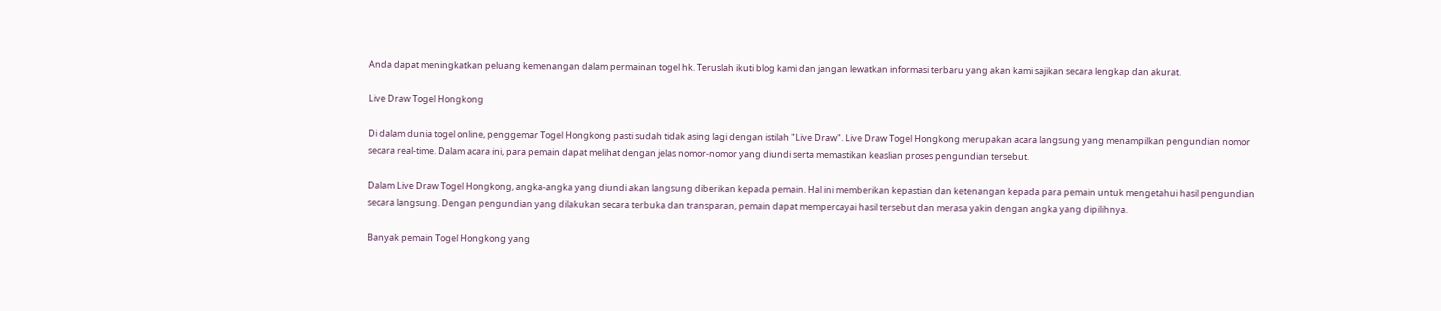Anda dapat meningkatkan peluang kemenangan dalam permainan togel hk. Teruslah ikuti blog kami dan jangan lewatkan informasi terbaru yang akan kami sajikan secara lengkap dan akurat.

Live Draw Togel Hongkong

Di dalam dunia togel online, penggemar Togel Hongkong pasti sudah tidak asing lagi dengan istilah "Live Draw". Live Draw Togel Hongkong merupakan acara langsung yang menampilkan pengundian nomor secara real-time. Dalam acara ini, para pemain dapat melihat dengan jelas nomor-nomor yang diundi serta memastikan keaslian proses pengundian tersebut.

Dalam Live Draw Togel Hongkong, angka-angka yang diundi akan langsung diberikan kepada pemain. Hal ini memberikan kepastian dan ketenangan kepada para pemain untuk mengetahui hasil pengundian secara langsung. Dengan pengundian yang dilakukan secara terbuka dan transparan, pemain dapat mempercayai hasil tersebut dan merasa yakin dengan angka yang dipilihnya.

Banyak pemain Togel Hongkong yang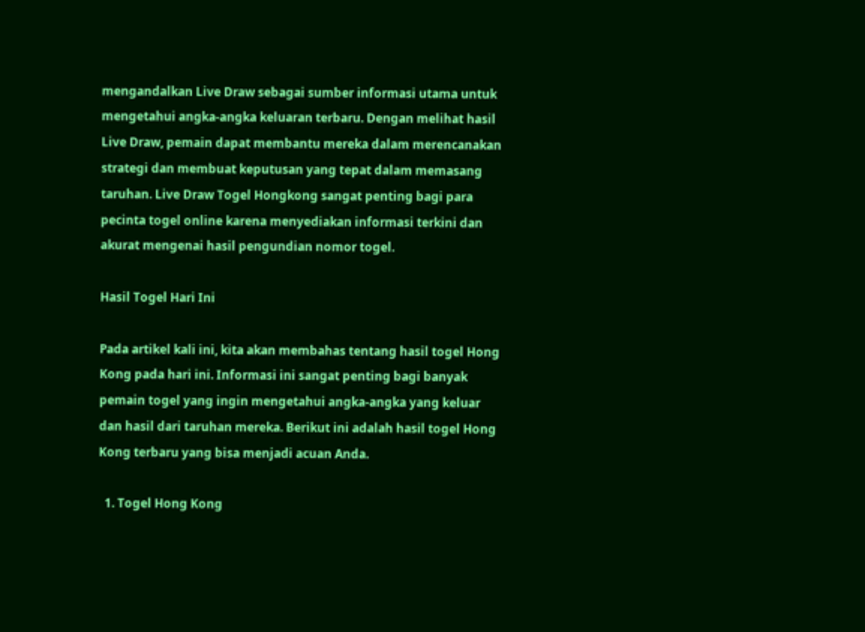mengandalkan Live Draw sebagai sumber informasi utama untuk mengetahui angka-angka keluaran terbaru. Dengan melihat hasil Live Draw, pemain dapat membantu mereka dalam merencanakan strategi dan membuat keputusan yang tepat dalam memasang taruhan. Live Draw Togel Hongkong sangat penting bagi para pecinta togel online karena menyediakan informasi terkini dan akurat mengenai hasil pengundian nomor togel.

Hasil Togel Hari Ini

Pada artikel kali ini, kita akan membahas tentang hasil togel Hong Kong pada hari ini. Informasi ini sangat penting bagi banyak pemain togel yang ingin mengetahui angka-angka yang keluar dan hasil dari taruhan mereka. Berikut ini adalah hasil togel Hong Kong terbaru yang bisa menjadi acuan Anda.

  1. Togel Hong Kong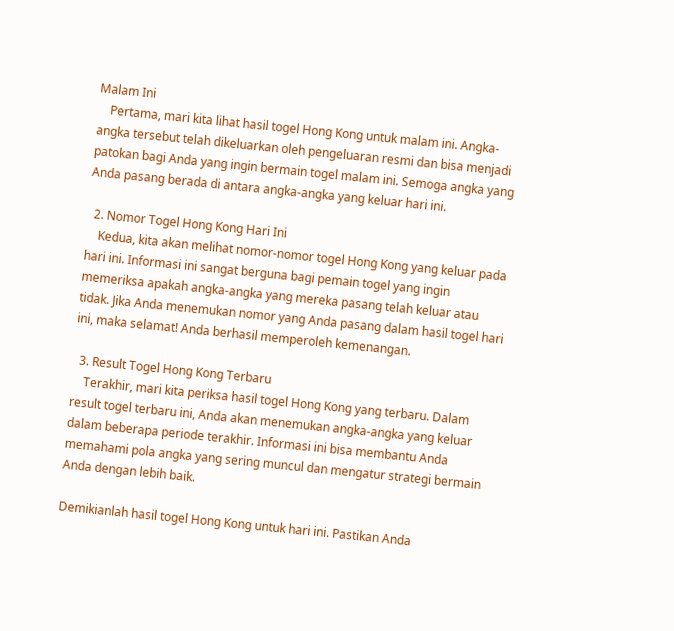Malam Ini
    Pertama, mari kita lihat hasil togel Hong Kong untuk malam ini. Angka-angka tersebut telah dikeluarkan oleh pengeluaran resmi dan bisa menjadi patokan bagi Anda yang ingin bermain togel malam ini. Semoga angka yang Anda pasang berada di antara angka-angka yang keluar hari ini.

  2. Nomor Togel Hong Kong Hari Ini
    Kedua, kita akan melihat nomor-nomor togel Hong Kong yang keluar pada hari ini. Informasi ini sangat berguna bagi pemain togel yang ingin memeriksa apakah angka-angka yang mereka pasang telah keluar atau tidak. Jika Anda menemukan nomor yang Anda pasang dalam hasil togel hari ini, maka selamat! Anda berhasil memperoleh kemenangan.

  3. Result Togel Hong Kong Terbaru
    Terakhir, mari kita periksa hasil togel Hong Kong yang terbaru. Dalam result togel terbaru ini, Anda akan menemukan angka-angka yang keluar dalam beberapa periode terakhir. Informasi ini bisa membantu Anda memahami pola angka yang sering muncul dan mengatur strategi bermain Anda dengan lebih baik.

Demikianlah hasil togel Hong Kong untuk hari ini. Pastikan Anda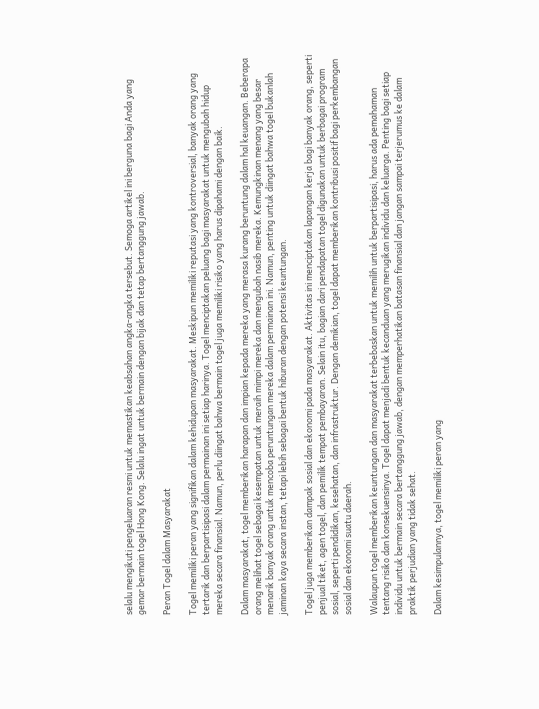selalu mengikuti pengeluaran resmi untuk memastikan keabsahan angka-angka tersebut. Semoga artikel ini berguna bagi Anda yang gemar bermain togel Hong Kong. Selalu ingat untuk bermain dengan bijak dan tetap bertanggung jawab.

Peran Togel dalam Masyarakat

Togel memiliki peran yang signifikan dalam kehidupan masyarakat. Meskipun memiliki reputasi yang kontroversial, banyak orang yang tertarik dan berpartisipasi dalam permainan ini setiap harinya. Togel menciptakan peluang bagi masyarakat untuk mengubah hidup mereka secara finansial. Namun, perlu diingat bahwa bermain togel juga memiliki risiko yang harus dipahami dengan baik.

Dalam masyarakat, togel memberikan harapan dan impian kepada mereka yang merasa kurang beruntung dalam hal keuangan. Beberapa orang melihat togel sebagai kesempatan untuk meraih mimpi mereka dan mengubah nasib mereka. Kemungkinan menang yang besar menarik banyak orang untuk mencoba peruntungan mereka dalam permainan ini. Namun, penting untuk diingat bahwa togel bukanlah jaminan kaya secara instan, tetapi lebih sebagai bentuk hiburan dengan potensi keuntungan.

Togel juga memberikan dampak sosial dan ekonomi pada masyarakat. Aktivitas ini menciptakan lapangan kerja bagi banyak orang, seperti penjual tiket, agen togel, dan pemilik tempat pembayaran. Selain itu, bagian dari pendapatan togel digunakan untuk berbagai program sosial, seperti pendidikan, kesehatan, dan infrastruktur. Dengan demikian, togel dapat memberikan kontribusi positif bagi perkembangan sosial dan ekonomi suatu daerah.

Walaupun togel memberikan keuntungan dan masyarakat terbebaskan untuk memilih untuk berpartisipasi, harus ada pemahaman tentang risiko dan konsekuensinya. Togel dapat menjadi bentuk kecanduan yang merugikan individu dan keluarga. Penting bagi setiap individu untuk bermain secara bertanggung jawab, dengan memperhatikan batasan finansial dan jangan sampai terjerumus ke dalam praktik perjudian yang tidak sehat.

Dalam kesimpulannya, togel memiliki peran yang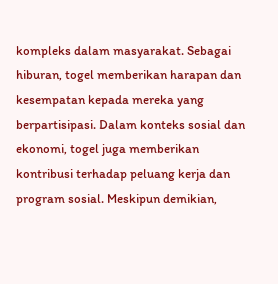kompleks dalam masyarakat. Sebagai hiburan, togel memberikan harapan dan kesempatan kepada mereka yang berpartisipasi. Dalam konteks sosial dan ekonomi, togel juga memberikan kontribusi terhadap peluang kerja dan program sosial. Meskipun demikian,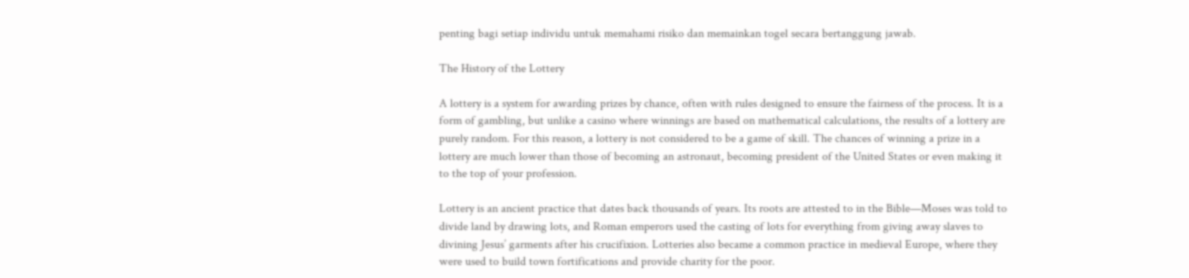penting bagi setiap individu untuk memahami risiko dan memainkan togel secara bertanggung jawab.

The History of the Lottery

A lottery is a system for awarding prizes by chance, often with rules designed to ensure the fairness of the process. It is a form of gambling, but unlike a casino where winnings are based on mathematical calculations, the results of a lottery are purely random. For this reason, a lottery is not considered to be a game of skill. The chances of winning a prize in a lottery are much lower than those of becoming an astronaut, becoming president of the United States or even making it to the top of your profession.

Lottery is an ancient practice that dates back thousands of years. Its roots are attested to in the Bible—Moses was told to divide land by drawing lots, and Roman emperors used the casting of lots for everything from giving away slaves to divining Jesus’ garments after his crucifixion. Lotteries also became a common practice in medieval Europe, where they were used to build town fortifications and provide charity for the poor.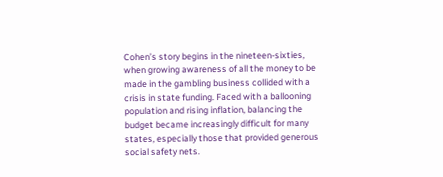Cohen’s story begins in the nineteen-sixties, when growing awareness of all the money to be made in the gambling business collided with a crisis in state funding. Faced with a ballooning population and rising inflation, balancing the budget became increasingly difficult for many states, especially those that provided generous social safety nets.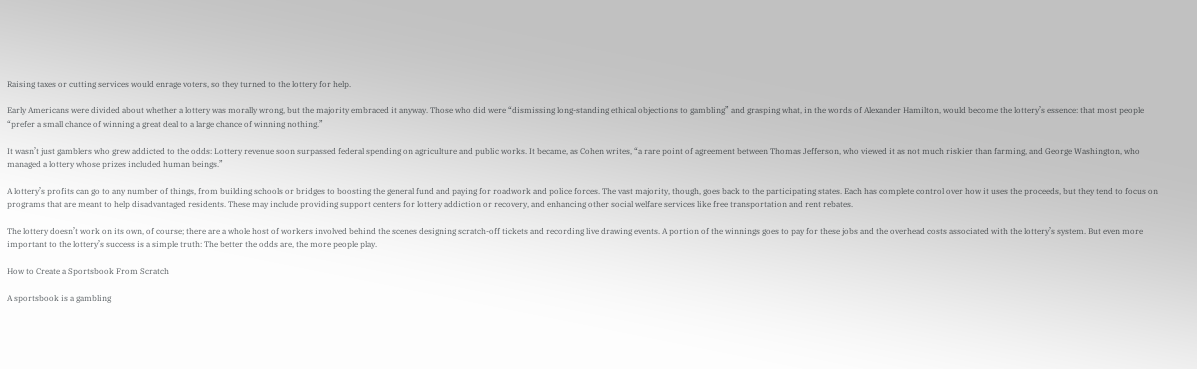Raising taxes or cutting services would enrage voters, so they turned to the lottery for help.

Early Americans were divided about whether a lottery was morally wrong, but the majority embraced it anyway. Those who did were “dismissing long-standing ethical objections to gambling” and grasping what, in the words of Alexander Hamilton, would become the lottery’s essence: that most people “prefer a small chance of winning a great deal to a large chance of winning nothing.”

It wasn’t just gamblers who grew addicted to the odds: Lottery revenue soon surpassed federal spending on agriculture and public works. It became, as Cohen writes, “a rare point of agreement between Thomas Jefferson, who viewed it as not much riskier than farming, and George Washington, who managed a lottery whose prizes included human beings.”

A lottery’s profits can go to any number of things, from building schools or bridges to boosting the general fund and paying for roadwork and police forces. The vast majority, though, goes back to the participating states. Each has complete control over how it uses the proceeds, but they tend to focus on programs that are meant to help disadvantaged residents. These may include providing support centers for lottery addiction or recovery, and enhancing other social welfare services like free transportation and rent rebates.

The lottery doesn’t work on its own, of course; there are a whole host of workers involved behind the scenes designing scratch-off tickets and recording live drawing events. A portion of the winnings goes to pay for these jobs and the overhead costs associated with the lottery’s system. But even more important to the lottery’s success is a simple truth: The better the odds are, the more people play.

How to Create a Sportsbook From Scratch

A sportsbook is a gambling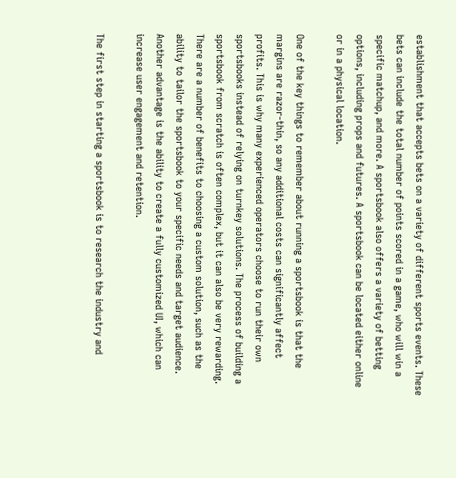establishment that accepts bets on a variety of different sports events. These bets can include the total number of points scored in a game, who will win a specific matchup, and more. A sportsbook also offers a variety of betting options, including props and futures. A sportsbook can be located either online or in a physical location.

One of the key things to remember about running a sportsbook is that the margins are razor-thin, so any additional costs can significantly affect profits. This is why many experienced operators choose to run their own sportsbooks instead of relying on turnkey solutions. The process of building a sportsbook from scratch is often complex, but it can also be very rewarding. There are a number of benefits to choosing a custom solution, such as the ability to tailor the sportsbook to your specific needs and target audience. Another advantage is the ability to create a fully customized UI, which can increase user engagement and retention.

The first step in starting a sportsbook is to research the industry and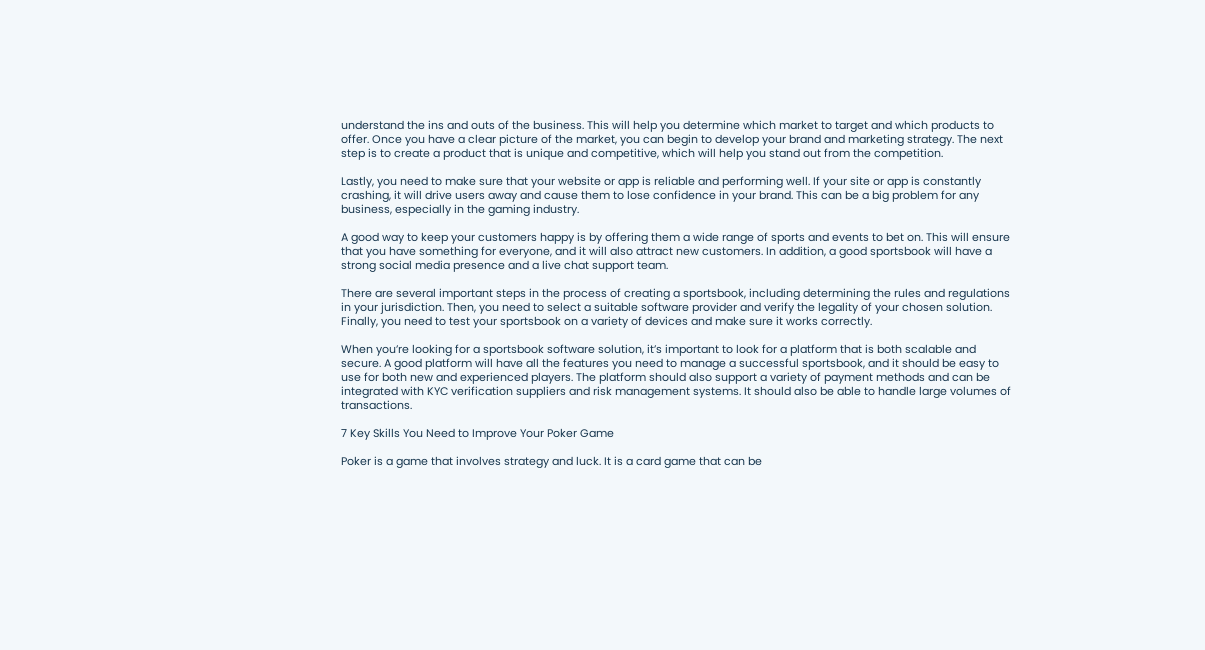understand the ins and outs of the business. This will help you determine which market to target and which products to offer. Once you have a clear picture of the market, you can begin to develop your brand and marketing strategy. The next step is to create a product that is unique and competitive, which will help you stand out from the competition.

Lastly, you need to make sure that your website or app is reliable and performing well. If your site or app is constantly crashing, it will drive users away and cause them to lose confidence in your brand. This can be a big problem for any business, especially in the gaming industry.

A good way to keep your customers happy is by offering them a wide range of sports and events to bet on. This will ensure that you have something for everyone, and it will also attract new customers. In addition, a good sportsbook will have a strong social media presence and a live chat support team.

There are several important steps in the process of creating a sportsbook, including determining the rules and regulations in your jurisdiction. Then, you need to select a suitable software provider and verify the legality of your chosen solution. Finally, you need to test your sportsbook on a variety of devices and make sure it works correctly.

When you’re looking for a sportsbook software solution, it’s important to look for a platform that is both scalable and secure. A good platform will have all the features you need to manage a successful sportsbook, and it should be easy to use for both new and experienced players. The platform should also support a variety of payment methods and can be integrated with KYC verification suppliers and risk management systems. It should also be able to handle large volumes of transactions.

7 Key Skills You Need to Improve Your Poker Game

Poker is a game that involves strategy and luck. It is a card game that can be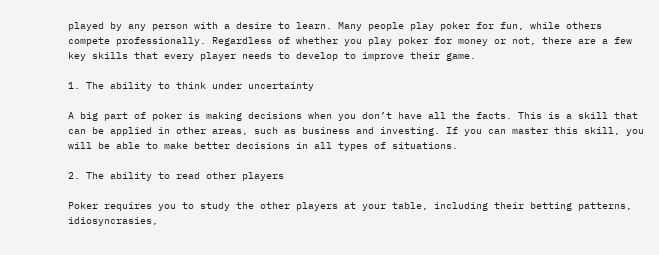played by any person with a desire to learn. Many people play poker for fun, while others compete professionally. Regardless of whether you play poker for money or not, there are a few key skills that every player needs to develop to improve their game.

1. The ability to think under uncertainty

A big part of poker is making decisions when you don’t have all the facts. This is a skill that can be applied in other areas, such as business and investing. If you can master this skill, you will be able to make better decisions in all types of situations.

2. The ability to read other players

Poker requires you to study the other players at your table, including their betting patterns, idiosyncrasies,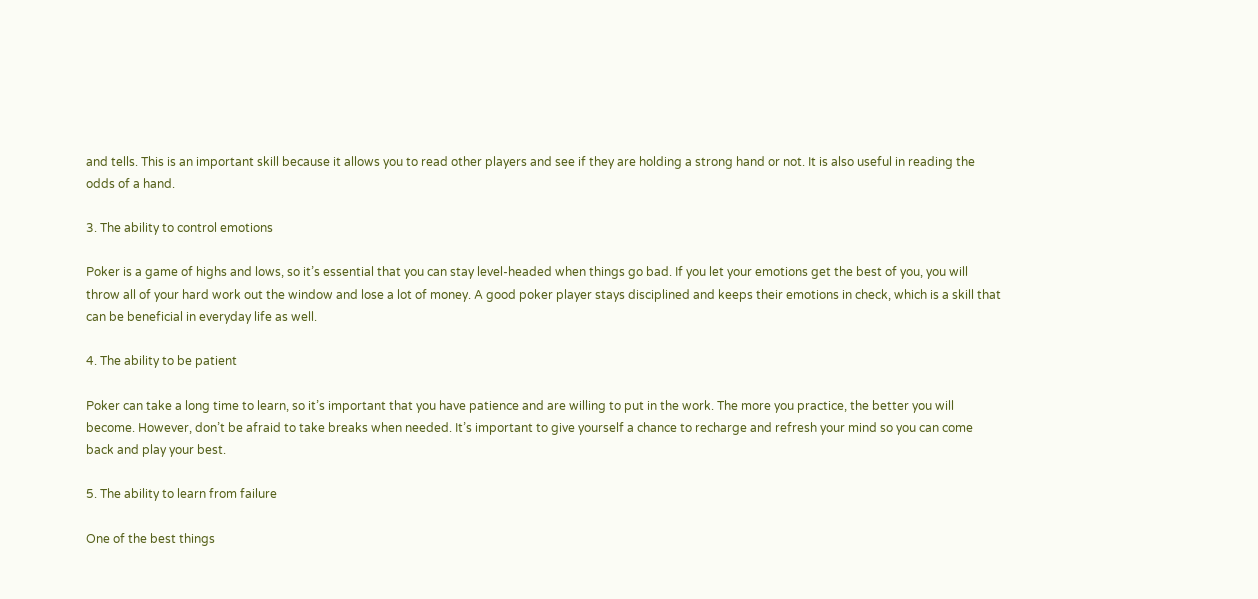and tells. This is an important skill because it allows you to read other players and see if they are holding a strong hand or not. It is also useful in reading the odds of a hand.

3. The ability to control emotions

Poker is a game of highs and lows, so it’s essential that you can stay level-headed when things go bad. If you let your emotions get the best of you, you will throw all of your hard work out the window and lose a lot of money. A good poker player stays disciplined and keeps their emotions in check, which is a skill that can be beneficial in everyday life as well.

4. The ability to be patient

Poker can take a long time to learn, so it’s important that you have patience and are willing to put in the work. The more you practice, the better you will become. However, don’t be afraid to take breaks when needed. It’s important to give yourself a chance to recharge and refresh your mind so you can come back and play your best.

5. The ability to learn from failure

One of the best things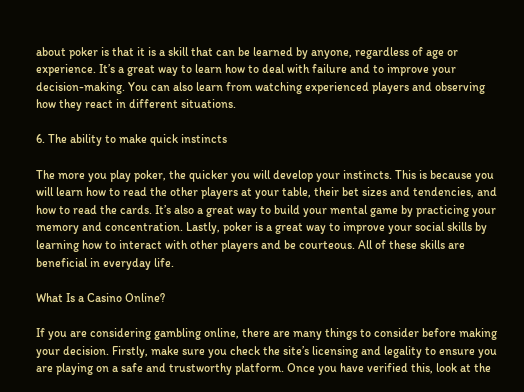about poker is that it is a skill that can be learned by anyone, regardless of age or experience. It’s a great way to learn how to deal with failure and to improve your decision-making. You can also learn from watching experienced players and observing how they react in different situations.

6. The ability to make quick instincts

The more you play poker, the quicker you will develop your instincts. This is because you will learn how to read the other players at your table, their bet sizes and tendencies, and how to read the cards. It’s also a great way to build your mental game by practicing your memory and concentration. Lastly, poker is a great way to improve your social skills by learning how to interact with other players and be courteous. All of these skills are beneficial in everyday life.

What Is a Casino Online?

If you are considering gambling online, there are many things to consider before making your decision. Firstly, make sure you check the site’s licensing and legality to ensure you are playing on a safe and trustworthy platform. Once you have verified this, look at the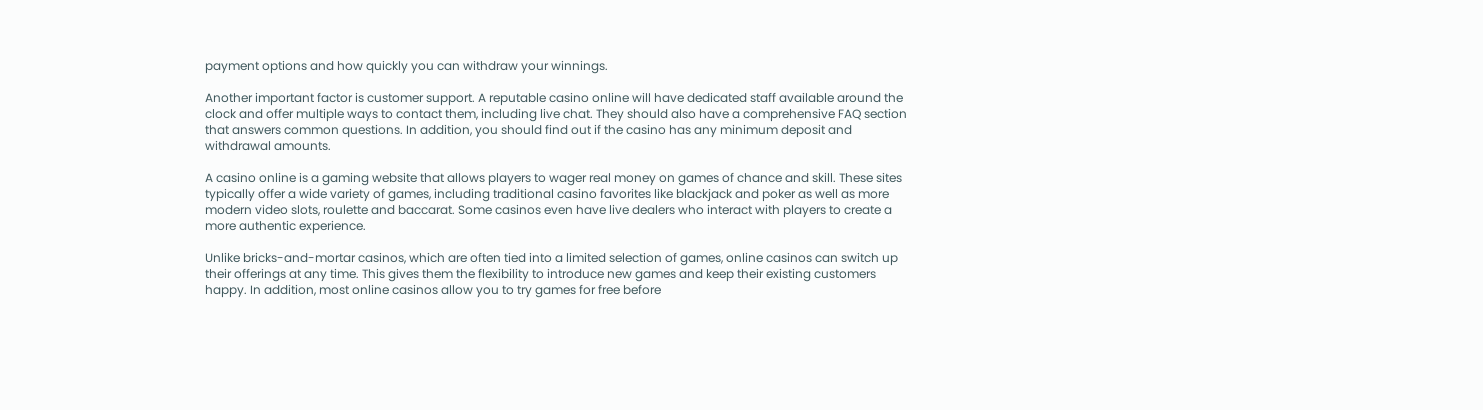payment options and how quickly you can withdraw your winnings.

Another important factor is customer support. A reputable casino online will have dedicated staff available around the clock and offer multiple ways to contact them, including live chat. They should also have a comprehensive FAQ section that answers common questions. In addition, you should find out if the casino has any minimum deposit and withdrawal amounts.

A casino online is a gaming website that allows players to wager real money on games of chance and skill. These sites typically offer a wide variety of games, including traditional casino favorites like blackjack and poker as well as more modern video slots, roulette and baccarat. Some casinos even have live dealers who interact with players to create a more authentic experience.

Unlike bricks-and-mortar casinos, which are often tied into a limited selection of games, online casinos can switch up their offerings at any time. This gives them the flexibility to introduce new games and keep their existing customers happy. In addition, most online casinos allow you to try games for free before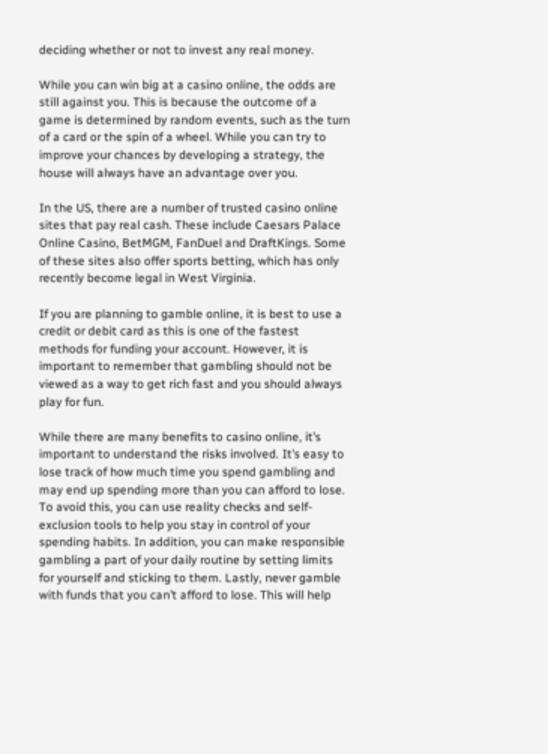deciding whether or not to invest any real money.

While you can win big at a casino online, the odds are still against you. This is because the outcome of a game is determined by random events, such as the turn of a card or the spin of a wheel. While you can try to improve your chances by developing a strategy, the house will always have an advantage over you.

In the US, there are a number of trusted casino online sites that pay real cash. These include Caesars Palace Online Casino, BetMGM, FanDuel and DraftKings. Some of these sites also offer sports betting, which has only recently become legal in West Virginia.

If you are planning to gamble online, it is best to use a credit or debit card as this is one of the fastest methods for funding your account. However, it is important to remember that gambling should not be viewed as a way to get rich fast and you should always play for fun.

While there are many benefits to casino online, it’s important to understand the risks involved. It’s easy to lose track of how much time you spend gambling and may end up spending more than you can afford to lose. To avoid this, you can use reality checks and self-exclusion tools to help you stay in control of your spending habits. In addition, you can make responsible gambling a part of your daily routine by setting limits for yourself and sticking to them. Lastly, never gamble with funds that you can’t afford to lose. This will help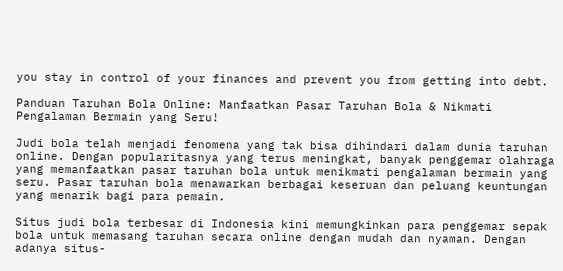you stay in control of your finances and prevent you from getting into debt.

Panduan Taruhan Bola Online: Manfaatkan Pasar Taruhan Bola & Nikmati Pengalaman Bermain yang Seru!

Judi bola telah menjadi fenomena yang tak bisa dihindari dalam dunia taruhan online. Dengan popularitasnya yang terus meningkat, banyak penggemar olahraga yang memanfaatkan pasar taruhan bola untuk menikmati pengalaman bermain yang seru. Pasar taruhan bola menawarkan berbagai keseruan dan peluang keuntungan yang menarik bagi para pemain.

Situs judi bola terbesar di Indonesia kini memungkinkan para penggemar sepak bola untuk memasang taruhan secara online dengan mudah dan nyaman. Dengan adanya situs-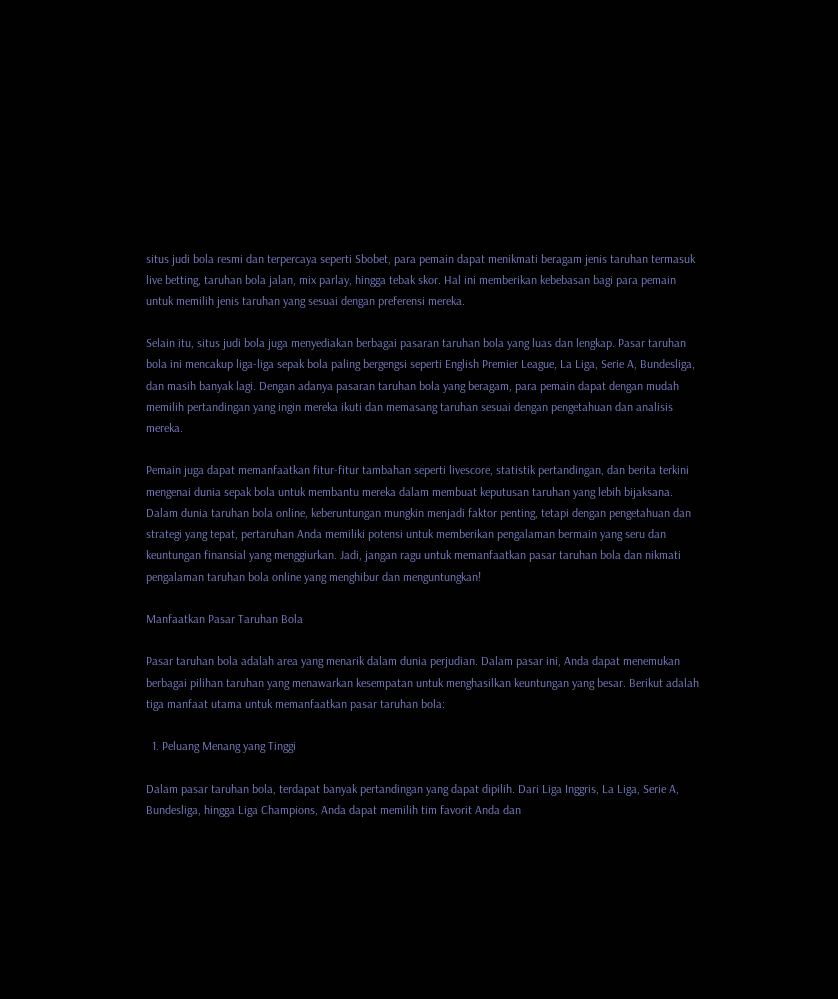situs judi bola resmi dan terpercaya seperti Sbobet, para pemain dapat menikmati beragam jenis taruhan termasuk live betting, taruhan bola jalan, mix parlay, hingga tebak skor. Hal ini memberikan kebebasan bagi para pemain untuk memilih jenis taruhan yang sesuai dengan preferensi mereka.

Selain itu, situs judi bola juga menyediakan berbagai pasaran taruhan bola yang luas dan lengkap. Pasar taruhan bola ini mencakup liga-liga sepak bola paling bergengsi seperti English Premier League, La Liga, Serie A, Bundesliga, dan masih banyak lagi. Dengan adanya pasaran taruhan bola yang beragam, para pemain dapat dengan mudah memilih pertandingan yang ingin mereka ikuti dan memasang taruhan sesuai dengan pengetahuan dan analisis mereka.

Pemain juga dapat memanfaatkan fitur-fitur tambahan seperti livescore, statistik pertandingan, dan berita terkini mengenai dunia sepak bola untuk membantu mereka dalam membuat keputusan taruhan yang lebih bijaksana. Dalam dunia taruhan bola online, keberuntungan mungkin menjadi faktor penting, tetapi dengan pengetahuan dan strategi yang tepat, pertaruhan Anda memiliki potensi untuk memberikan pengalaman bermain yang seru dan keuntungan finansial yang menggiurkan. Jadi, jangan ragu untuk memanfaatkan pasar taruhan bola dan nikmati pengalaman taruhan bola online yang menghibur dan menguntungkan!

Manfaatkan Pasar Taruhan Bola

Pasar taruhan bola adalah area yang menarik dalam dunia perjudian. Dalam pasar ini, Anda dapat menemukan berbagai pilihan taruhan yang menawarkan kesempatan untuk menghasilkan keuntungan yang besar. Berikut adalah tiga manfaat utama untuk memanfaatkan pasar taruhan bola:

  1. Peluang Menang yang Tinggi

Dalam pasar taruhan bola, terdapat banyak pertandingan yang dapat dipilih. Dari Liga Inggris, La Liga, Serie A, Bundesliga, hingga Liga Champions, Anda dapat memilih tim favorit Anda dan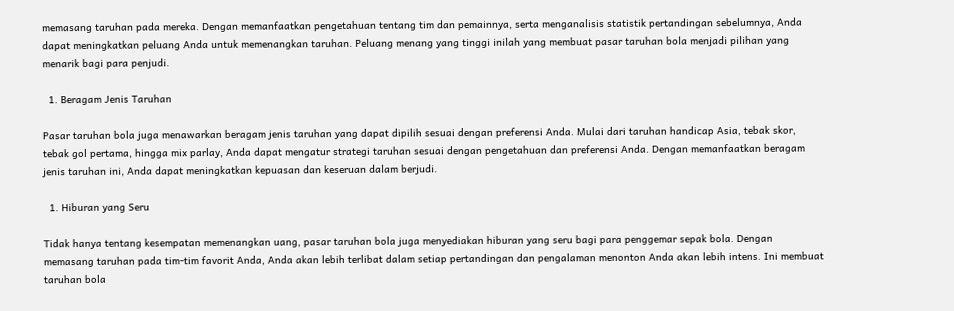memasang taruhan pada mereka. Dengan memanfaatkan pengetahuan tentang tim dan pemainnya, serta menganalisis statistik pertandingan sebelumnya, Anda dapat meningkatkan peluang Anda untuk memenangkan taruhan. Peluang menang yang tinggi inilah yang membuat pasar taruhan bola menjadi pilihan yang menarik bagi para penjudi.

  1. Beragam Jenis Taruhan

Pasar taruhan bola juga menawarkan beragam jenis taruhan yang dapat dipilih sesuai dengan preferensi Anda. Mulai dari taruhan handicap Asia, tebak skor, tebak gol pertama, hingga mix parlay, Anda dapat mengatur strategi taruhan sesuai dengan pengetahuan dan preferensi Anda. Dengan memanfaatkan beragam jenis taruhan ini, Anda dapat meningkatkan kepuasan dan keseruan dalam berjudi.

  1. Hiburan yang Seru

Tidak hanya tentang kesempatan memenangkan uang, pasar taruhan bola juga menyediakan hiburan yang seru bagi para penggemar sepak bola. Dengan memasang taruhan pada tim-tim favorit Anda, Anda akan lebih terlibat dalam setiap pertandingan dan pengalaman menonton Anda akan lebih intens. Ini membuat taruhan bola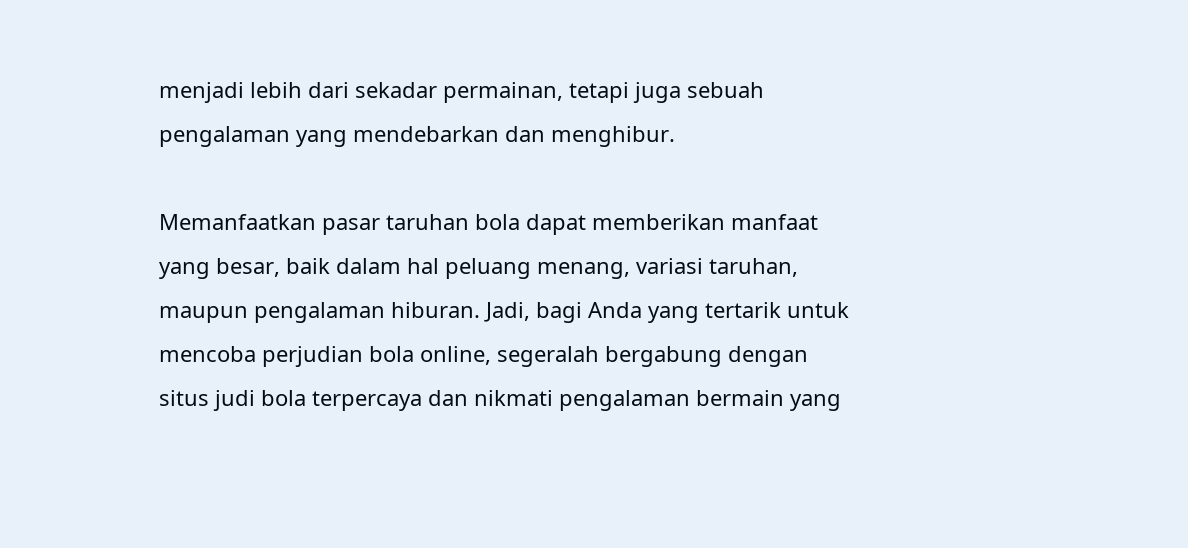menjadi lebih dari sekadar permainan, tetapi juga sebuah pengalaman yang mendebarkan dan menghibur.

Memanfaatkan pasar taruhan bola dapat memberikan manfaat yang besar, baik dalam hal peluang menang, variasi taruhan, maupun pengalaman hiburan. Jadi, bagi Anda yang tertarik untuk mencoba perjudian bola online, segeralah bergabung dengan situs judi bola terpercaya dan nikmati pengalaman bermain yang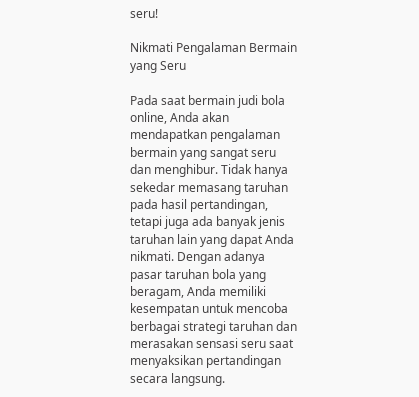seru!

Nikmati Pengalaman Bermain yang Seru

Pada saat bermain judi bola online, Anda akan mendapatkan pengalaman bermain yang sangat seru dan menghibur. Tidak hanya sekedar memasang taruhan pada hasil pertandingan, tetapi juga ada banyak jenis taruhan lain yang dapat Anda nikmati. Dengan adanya pasar taruhan bola yang beragam, Anda memiliki kesempatan untuk mencoba berbagai strategi taruhan dan merasakan sensasi seru saat menyaksikan pertandingan secara langsung.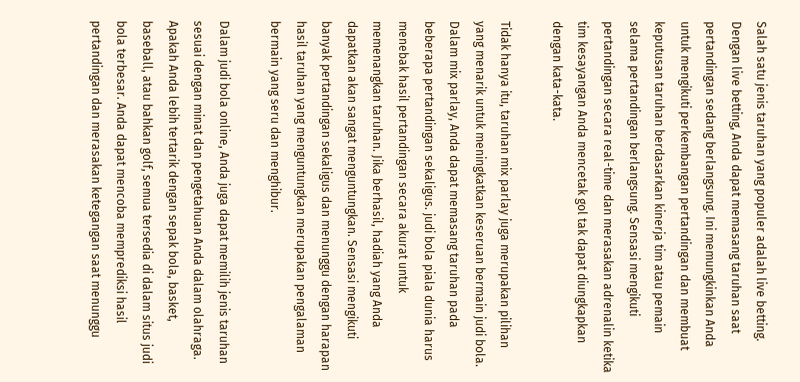Salah satu jenis taruhan yang populer adalah live betting. Dengan live betting, Anda dapat memasang taruhan saat pertandingan sedang berlangsung. Ini memungkinkan Anda untuk mengikuti perkembangan pertandingan dan membuat keputusan taruhan berdasarkan kinerja tim atau pemain selama pertandingan berlangsung. Sensasi mengikuti pertandingan secara real-time dan merasakan adrenalin ketika tim kesayangan Anda mencetak gol tak dapat diungkapkan dengan kata-kata.

Tidak hanya itu, taruhan mix parlay juga merupakan pilihan yang menarik untuk meningkatkan keseruan bermain judi bola. Dalam mix parlay, Anda dapat memasang taruhan pada beberapa pertandingan sekaligus. judi bola piala dunia harus menebak hasil pertandingan secara akurat untuk memenangkan taruhan. Jika berhasil, hadiah yang Anda dapatkan akan sangat menguntungkan. Sensasi mengikuti banyak pertandingan sekaligus dan menunggu dengan harapan hasil taruhan yang menguntungkan merupakan pengalaman bermain yang seru dan menghibur.

Dalam judi bola online, Anda juga dapat memilih jenis taruhan sesuai dengan minat dan pengetahuan Anda dalam olahraga. Apakah Anda lebih tertarik dengan sepak bola, basket, baseball, atau bahkan golf, semua tersedia di dalam situs judi bola terbesar. Anda dapat mencoba memprediksi hasil pertandingan dan merasakan ketegangan saat menunggu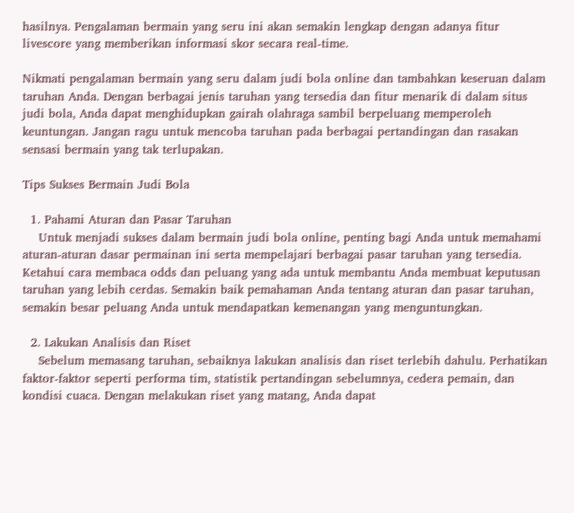hasilnya. Pengalaman bermain yang seru ini akan semakin lengkap dengan adanya fitur livescore yang memberikan informasi skor secara real-time.

Nikmati pengalaman bermain yang seru dalam judi bola online dan tambahkan keseruan dalam taruhan Anda. Dengan berbagai jenis taruhan yang tersedia dan fitur menarik di dalam situs judi bola, Anda dapat menghidupkan gairah olahraga sambil berpeluang memperoleh keuntungan. Jangan ragu untuk mencoba taruhan pada berbagai pertandingan dan rasakan sensasi bermain yang tak terlupakan.

Tips Sukses Bermain Judi Bola

  1. Pahami Aturan dan Pasar Taruhan
    Untuk menjadi sukses dalam bermain judi bola online, penting bagi Anda untuk memahami aturan-aturan dasar permainan ini serta mempelajari berbagai pasar taruhan yang tersedia. Ketahui cara membaca odds dan peluang yang ada untuk membantu Anda membuat keputusan taruhan yang lebih cerdas. Semakin baik pemahaman Anda tentang aturan dan pasar taruhan, semakin besar peluang Anda untuk mendapatkan kemenangan yang menguntungkan.

  2. Lakukan Analisis dan Riset
    Sebelum memasang taruhan, sebaiknya lakukan analisis dan riset terlebih dahulu. Perhatikan faktor-faktor seperti performa tim, statistik pertandingan sebelumnya, cedera pemain, dan kondisi cuaca. Dengan melakukan riset yang matang, Anda dapat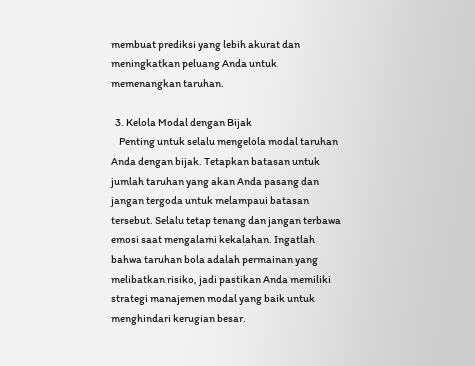membuat prediksi yang lebih akurat dan meningkatkan peluang Anda untuk memenangkan taruhan.

  3. Kelola Modal dengan Bijak
    Penting untuk selalu mengelola modal taruhan Anda dengan bijak. Tetapkan batasan untuk jumlah taruhan yang akan Anda pasang dan jangan tergoda untuk melampaui batasan tersebut. Selalu tetap tenang dan jangan terbawa emosi saat mengalami kekalahan. Ingatlah bahwa taruhan bola adalah permainan yang melibatkan risiko, jadi pastikan Anda memiliki strategi manajemen modal yang baik untuk menghindari kerugian besar.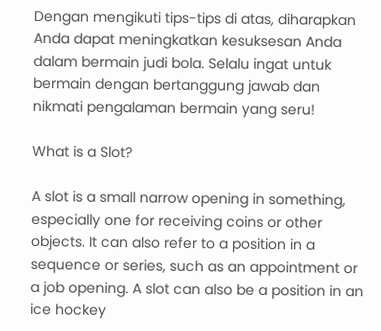Dengan mengikuti tips-tips di atas, diharapkan Anda dapat meningkatkan kesuksesan Anda dalam bermain judi bola. Selalu ingat untuk bermain dengan bertanggung jawab dan nikmati pengalaman bermain yang seru!

What is a Slot?

A slot is a small narrow opening in something, especially one for receiving coins or other objects. It can also refer to a position in a sequence or series, such as an appointment or a job opening. A slot can also be a position in an ice hockey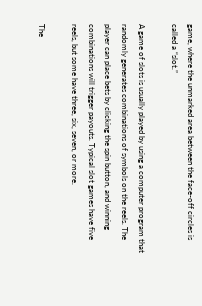game, where the unmarked area between the face-off circles is called a “slot.”

A game of slots is usually played by using a computer program that randomly generates combinations of symbols on the reels. The player can place bets by clicking the spin button, and winning combinations will trigger payouts. Typical slot games have five reels, but some have three, six, seven, or more.

The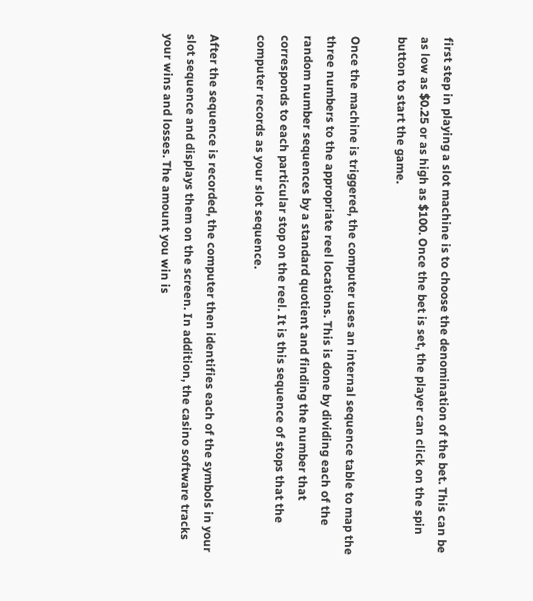first step in playing a slot machine is to choose the denomination of the bet. This can be as low as $0.25 or as high as $100. Once the bet is set, the player can click on the spin button to start the game.

Once the machine is triggered, the computer uses an internal sequence table to map the three numbers to the appropriate reel locations. This is done by dividing each of the random number sequences by a standard quotient and finding the number that corresponds to each particular stop on the reel. It is this sequence of stops that the computer records as your slot sequence.

After the sequence is recorded, the computer then identifies each of the symbols in your slot sequence and displays them on the screen. In addition, the casino software tracks your wins and losses. The amount you win is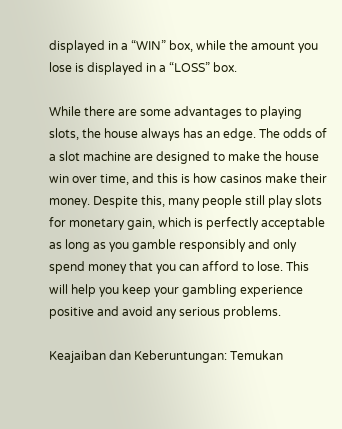displayed in a “WIN” box, while the amount you lose is displayed in a “LOSS” box.

While there are some advantages to playing slots, the house always has an edge. The odds of a slot machine are designed to make the house win over time, and this is how casinos make their money. Despite this, many people still play slots for monetary gain, which is perfectly acceptable as long as you gamble responsibly and only spend money that you can afford to lose. This will help you keep your gambling experience positive and avoid any serious problems.

Keajaiban dan Keberuntungan: Temukan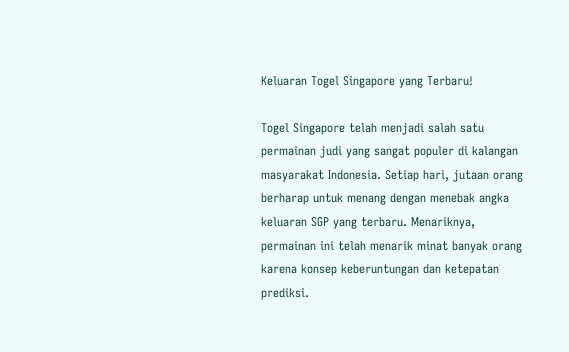Keluaran Togel Singapore yang Terbaru!

Togel Singapore telah menjadi salah satu permainan judi yang sangat populer di kalangan masyarakat Indonesia. Setiap hari, jutaan orang berharap untuk menang dengan menebak angka keluaran SGP yang terbaru. Menariknya, permainan ini telah menarik minat banyak orang karena konsep keberuntungan dan ketepatan prediksi.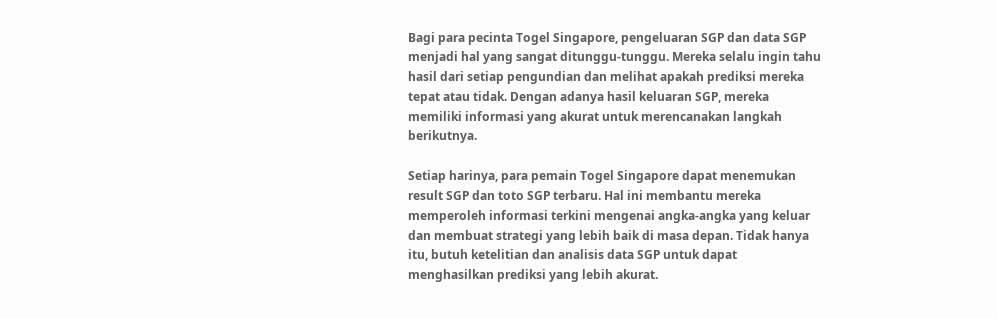Bagi para pecinta Togel Singapore, pengeluaran SGP dan data SGP menjadi hal yang sangat ditunggu-tunggu. Mereka selalu ingin tahu hasil dari setiap pengundian dan melihat apakah prediksi mereka tepat atau tidak. Dengan adanya hasil keluaran SGP, mereka memiliki informasi yang akurat untuk merencanakan langkah berikutnya.

Setiap harinya, para pemain Togel Singapore dapat menemukan result SGP dan toto SGP terbaru. Hal ini membantu mereka memperoleh informasi terkini mengenai angka-angka yang keluar dan membuat strategi yang lebih baik di masa depan. Tidak hanya itu, butuh ketelitian dan analisis data SGP untuk dapat menghasilkan prediksi yang lebih akurat.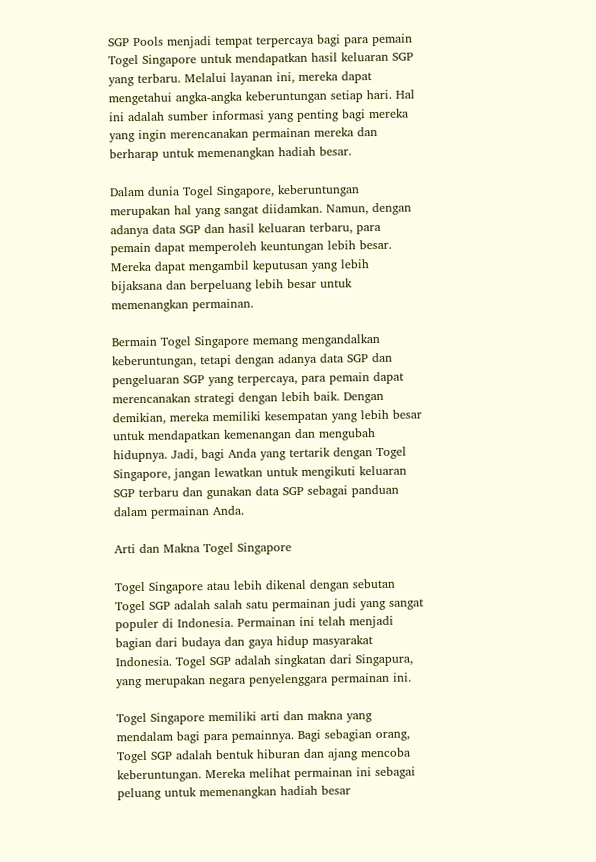SGP Pools menjadi tempat terpercaya bagi para pemain Togel Singapore untuk mendapatkan hasil keluaran SGP yang terbaru. Melalui layanan ini, mereka dapat mengetahui angka-angka keberuntungan setiap hari. Hal ini adalah sumber informasi yang penting bagi mereka yang ingin merencanakan permainan mereka dan berharap untuk memenangkan hadiah besar.

Dalam dunia Togel Singapore, keberuntungan merupakan hal yang sangat diidamkan. Namun, dengan adanya data SGP dan hasil keluaran terbaru, para pemain dapat memperoleh keuntungan lebih besar. Mereka dapat mengambil keputusan yang lebih bijaksana dan berpeluang lebih besar untuk memenangkan permainan.

Bermain Togel Singapore memang mengandalkan keberuntungan, tetapi dengan adanya data SGP dan pengeluaran SGP yang terpercaya, para pemain dapat merencanakan strategi dengan lebih baik. Dengan demikian, mereka memiliki kesempatan yang lebih besar untuk mendapatkan kemenangan dan mengubah hidupnya. Jadi, bagi Anda yang tertarik dengan Togel Singapore, jangan lewatkan untuk mengikuti keluaran SGP terbaru dan gunakan data SGP sebagai panduan dalam permainan Anda.

Arti dan Makna Togel Singapore

Togel Singapore atau lebih dikenal dengan sebutan Togel SGP adalah salah satu permainan judi yang sangat populer di Indonesia. Permainan ini telah menjadi bagian dari budaya dan gaya hidup masyarakat Indonesia. Togel SGP adalah singkatan dari Singapura, yang merupakan negara penyelenggara permainan ini.

Togel Singapore memiliki arti dan makna yang mendalam bagi para pemainnya. Bagi sebagian orang, Togel SGP adalah bentuk hiburan dan ajang mencoba keberuntungan. Mereka melihat permainan ini sebagai peluang untuk memenangkan hadiah besar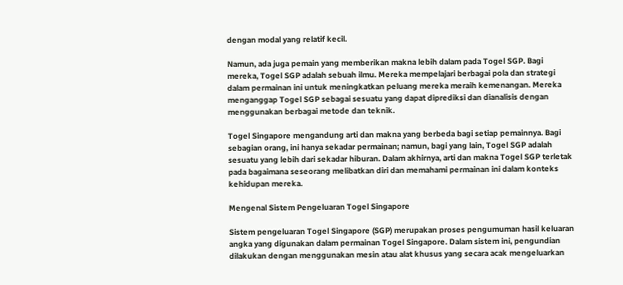dengan modal yang relatif kecil.

Namun, ada juga pemain yang memberikan makna lebih dalam pada Togel SGP. Bagi mereka, Togel SGP adalah sebuah ilmu. Mereka mempelajari berbagai pola dan strategi dalam permainan ini untuk meningkatkan peluang mereka meraih kemenangan. Mereka menganggap Togel SGP sebagai sesuatu yang dapat diprediksi dan dianalisis dengan menggunakan berbagai metode dan teknik.

Togel Singapore mengandung arti dan makna yang berbeda bagi setiap pemainnya. Bagi sebagian orang, ini hanya sekadar permainan; namun, bagi yang lain, Togel SGP adalah sesuatu yang lebih dari sekadar hiburan. Dalam akhirnya, arti dan makna Togel SGP terletak pada bagaimana seseorang melibatkan diri dan memahami permainan ini dalam konteks kehidupan mereka.

Mengenal Sistem Pengeluaran Togel Singapore

Sistem pengeluaran Togel Singapore (SGP) merupakan proses pengumuman hasil keluaran angka yang digunakan dalam permainan Togel Singapore. Dalam sistem ini, pengundian dilakukan dengan menggunakan mesin atau alat khusus yang secara acak mengeluarkan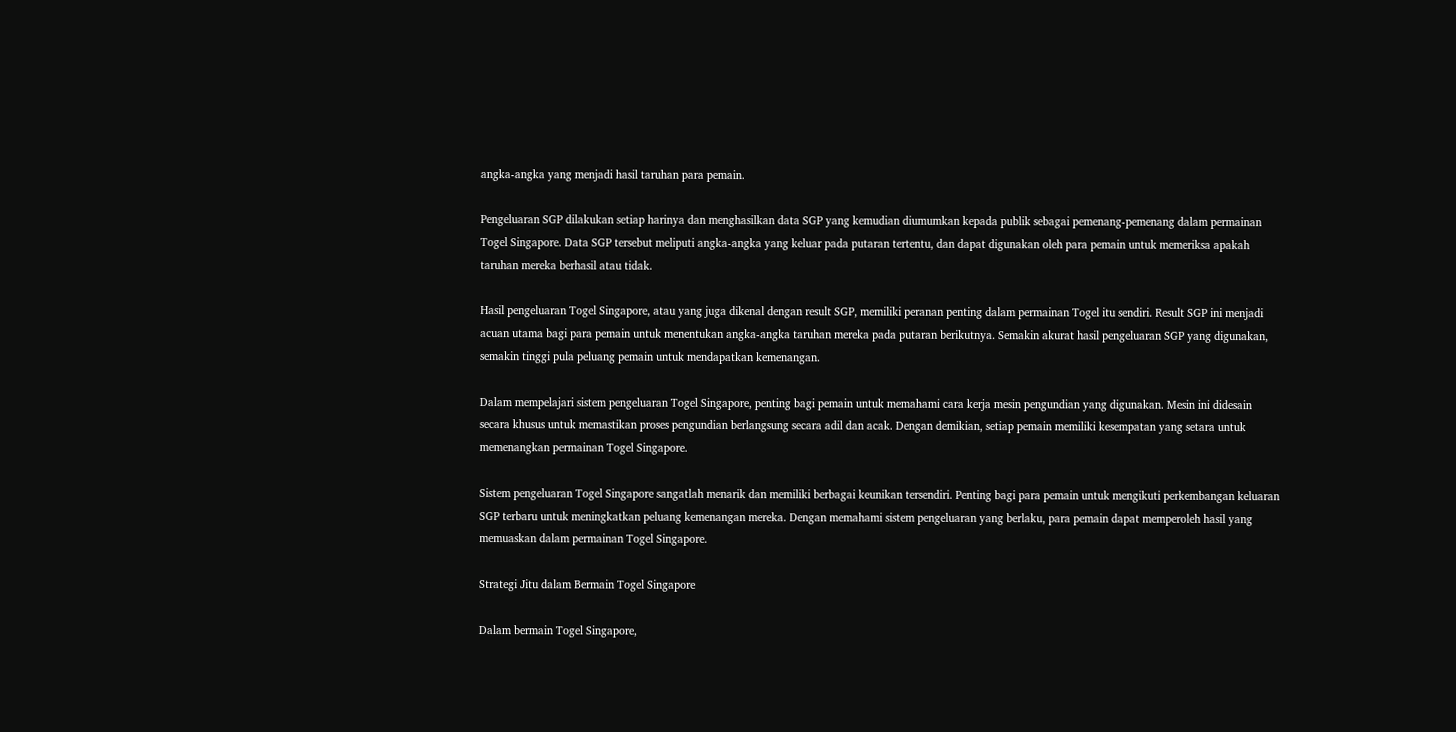angka-angka yang menjadi hasil taruhan para pemain.

Pengeluaran SGP dilakukan setiap harinya dan menghasilkan data SGP yang kemudian diumumkan kepada publik sebagai pemenang-pemenang dalam permainan Togel Singapore. Data SGP tersebut meliputi angka-angka yang keluar pada putaran tertentu, dan dapat digunakan oleh para pemain untuk memeriksa apakah taruhan mereka berhasil atau tidak.

Hasil pengeluaran Togel Singapore, atau yang juga dikenal dengan result SGP, memiliki peranan penting dalam permainan Togel itu sendiri. Result SGP ini menjadi acuan utama bagi para pemain untuk menentukan angka-angka taruhan mereka pada putaran berikutnya. Semakin akurat hasil pengeluaran SGP yang digunakan, semakin tinggi pula peluang pemain untuk mendapatkan kemenangan.

Dalam mempelajari sistem pengeluaran Togel Singapore, penting bagi pemain untuk memahami cara kerja mesin pengundian yang digunakan. Mesin ini didesain secara khusus untuk memastikan proses pengundian berlangsung secara adil dan acak. Dengan demikian, setiap pemain memiliki kesempatan yang setara untuk memenangkan permainan Togel Singapore.

Sistem pengeluaran Togel Singapore sangatlah menarik dan memiliki berbagai keunikan tersendiri. Penting bagi para pemain untuk mengikuti perkembangan keluaran SGP terbaru untuk meningkatkan peluang kemenangan mereka. Dengan memahami sistem pengeluaran yang berlaku, para pemain dapat memperoleh hasil yang memuaskan dalam permainan Togel Singapore.

Strategi Jitu dalam Bermain Togel Singapore

Dalam bermain Togel Singapore,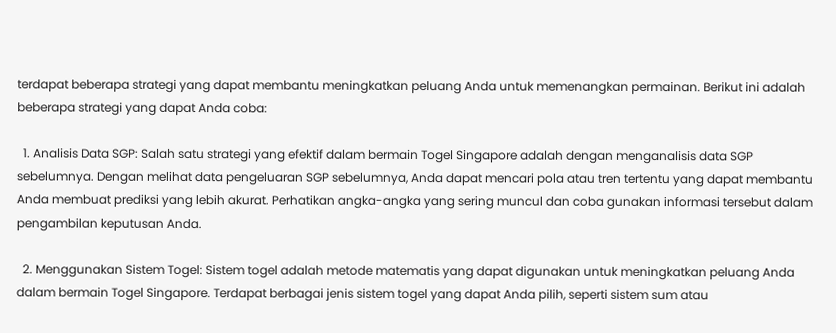terdapat beberapa strategi yang dapat membantu meningkatkan peluang Anda untuk memenangkan permainan. Berikut ini adalah beberapa strategi yang dapat Anda coba:

  1. Analisis Data SGP: Salah satu strategi yang efektif dalam bermain Togel Singapore adalah dengan menganalisis data SGP sebelumnya. Dengan melihat data pengeluaran SGP sebelumnya, Anda dapat mencari pola atau tren tertentu yang dapat membantu Anda membuat prediksi yang lebih akurat. Perhatikan angka-angka yang sering muncul dan coba gunakan informasi tersebut dalam pengambilan keputusan Anda.

  2. Menggunakan Sistem Togel: Sistem togel adalah metode matematis yang dapat digunakan untuk meningkatkan peluang Anda dalam bermain Togel Singapore. Terdapat berbagai jenis sistem togel yang dapat Anda pilih, seperti sistem sum atau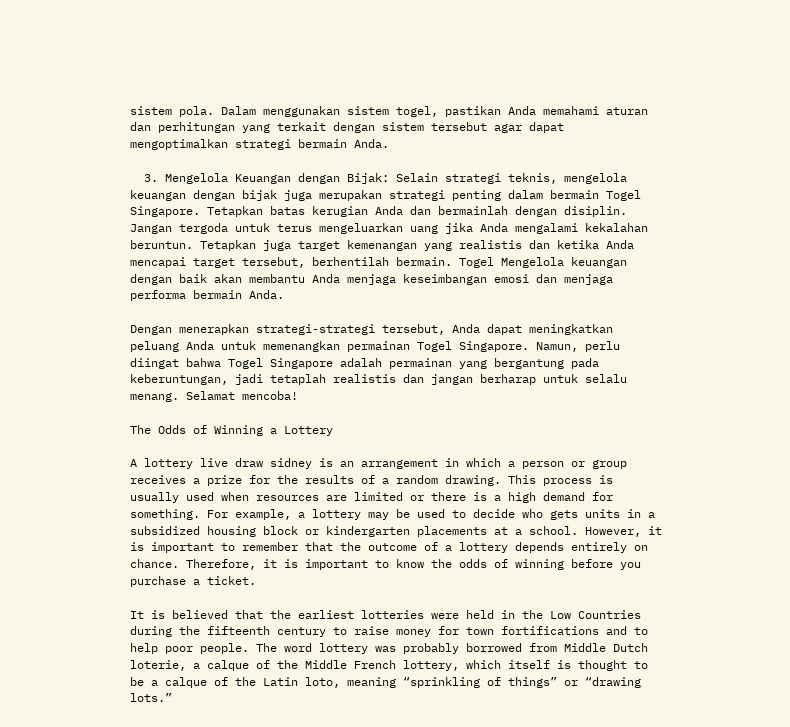sistem pola. Dalam menggunakan sistem togel, pastikan Anda memahami aturan dan perhitungan yang terkait dengan sistem tersebut agar dapat mengoptimalkan strategi bermain Anda.

  3. Mengelola Keuangan dengan Bijak: Selain strategi teknis, mengelola keuangan dengan bijak juga merupakan strategi penting dalam bermain Togel Singapore. Tetapkan batas kerugian Anda dan bermainlah dengan disiplin. Jangan tergoda untuk terus mengeluarkan uang jika Anda mengalami kekalahan beruntun. Tetapkan juga target kemenangan yang realistis dan ketika Anda mencapai target tersebut, berhentilah bermain. Togel Mengelola keuangan dengan baik akan membantu Anda menjaga keseimbangan emosi dan menjaga performa bermain Anda.

Dengan menerapkan strategi-strategi tersebut, Anda dapat meningkatkan peluang Anda untuk memenangkan permainan Togel Singapore. Namun, perlu diingat bahwa Togel Singapore adalah permainan yang bergantung pada keberuntungan, jadi tetaplah realistis dan jangan berharap untuk selalu menang. Selamat mencoba!

The Odds of Winning a Lottery

A lottery live draw sidney is an arrangement in which a person or group receives a prize for the results of a random drawing. This process is usually used when resources are limited or there is a high demand for something. For example, a lottery may be used to decide who gets units in a subsidized housing block or kindergarten placements at a school. However, it is important to remember that the outcome of a lottery depends entirely on chance. Therefore, it is important to know the odds of winning before you purchase a ticket.

It is believed that the earliest lotteries were held in the Low Countries during the fifteenth century to raise money for town fortifications and to help poor people. The word lottery was probably borrowed from Middle Dutch loterie, a calque of the Middle French lottery, which itself is thought to be a calque of the Latin loto, meaning “sprinkling of things” or “drawing lots.”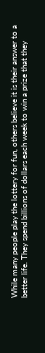While many people play the lottery for fun, others believe it is their answer to a better life. They spend billions of dollars each week to win a prize that they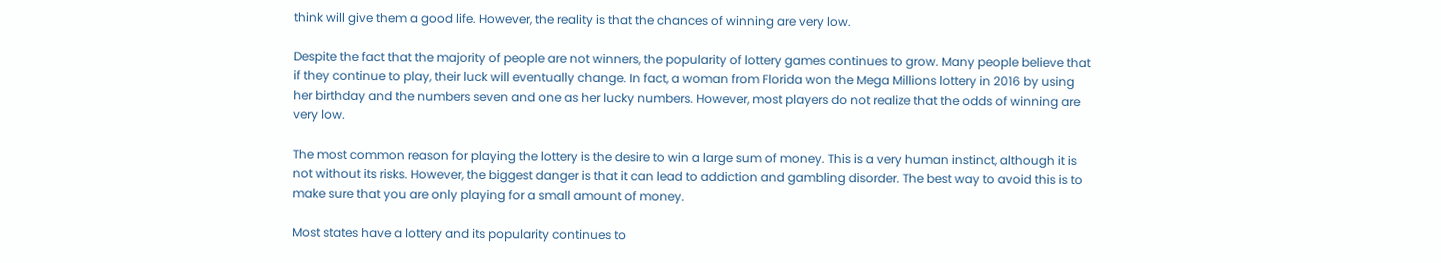think will give them a good life. However, the reality is that the chances of winning are very low.

Despite the fact that the majority of people are not winners, the popularity of lottery games continues to grow. Many people believe that if they continue to play, their luck will eventually change. In fact, a woman from Florida won the Mega Millions lottery in 2016 by using her birthday and the numbers seven and one as her lucky numbers. However, most players do not realize that the odds of winning are very low.

The most common reason for playing the lottery is the desire to win a large sum of money. This is a very human instinct, although it is not without its risks. However, the biggest danger is that it can lead to addiction and gambling disorder. The best way to avoid this is to make sure that you are only playing for a small amount of money.

Most states have a lottery and its popularity continues to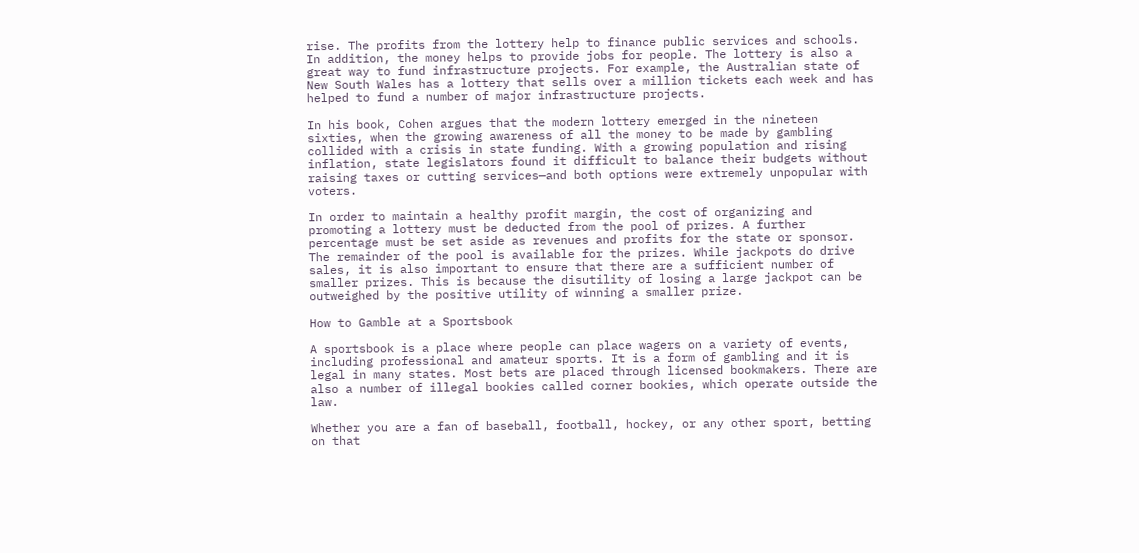rise. The profits from the lottery help to finance public services and schools. In addition, the money helps to provide jobs for people. The lottery is also a great way to fund infrastructure projects. For example, the Australian state of New South Wales has a lottery that sells over a million tickets each week and has helped to fund a number of major infrastructure projects.

In his book, Cohen argues that the modern lottery emerged in the nineteen sixties, when the growing awareness of all the money to be made by gambling collided with a crisis in state funding. With a growing population and rising inflation, state legislators found it difficult to balance their budgets without raising taxes or cutting services—and both options were extremely unpopular with voters.

In order to maintain a healthy profit margin, the cost of organizing and promoting a lottery must be deducted from the pool of prizes. A further percentage must be set aside as revenues and profits for the state or sponsor. The remainder of the pool is available for the prizes. While jackpots do drive sales, it is also important to ensure that there are a sufficient number of smaller prizes. This is because the disutility of losing a large jackpot can be outweighed by the positive utility of winning a smaller prize.

How to Gamble at a Sportsbook

A sportsbook is a place where people can place wagers on a variety of events, including professional and amateur sports. It is a form of gambling and it is legal in many states. Most bets are placed through licensed bookmakers. There are also a number of illegal bookies called corner bookies, which operate outside the law.

Whether you are a fan of baseball, football, hockey, or any other sport, betting on that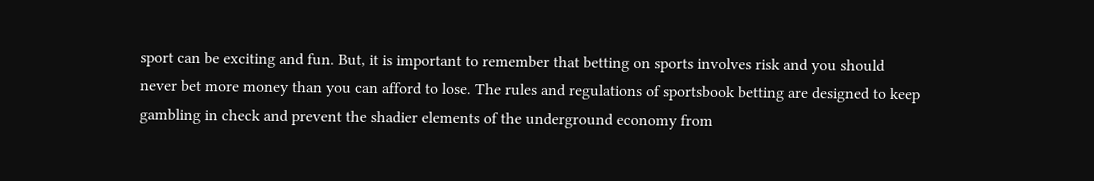sport can be exciting and fun. But, it is important to remember that betting on sports involves risk and you should never bet more money than you can afford to lose. The rules and regulations of sportsbook betting are designed to keep gambling in check and prevent the shadier elements of the underground economy from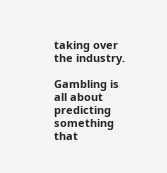taking over the industry.

Gambling is all about predicting something that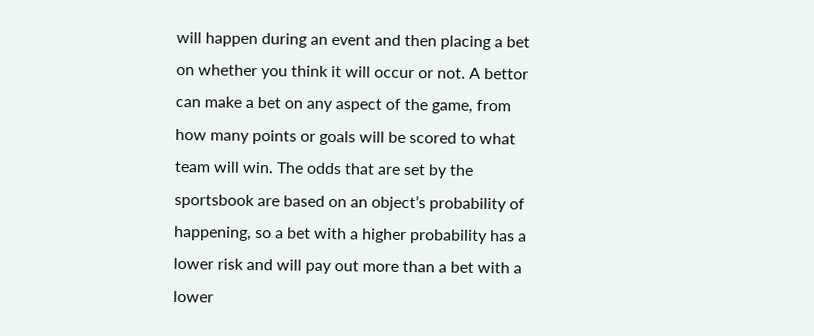will happen during an event and then placing a bet on whether you think it will occur or not. A bettor can make a bet on any aspect of the game, from how many points or goals will be scored to what team will win. The odds that are set by the sportsbook are based on an object’s probability of happening, so a bet with a higher probability has a lower risk and will pay out more than a bet with a lower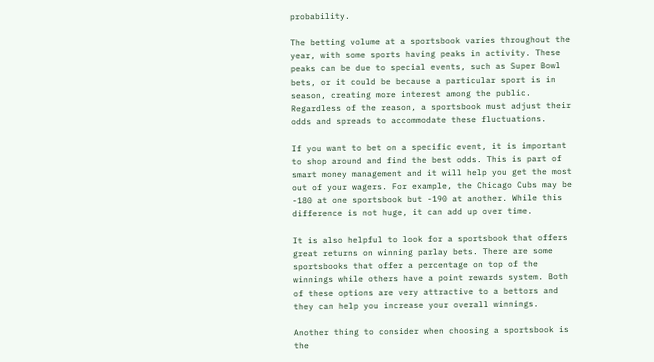probability.

The betting volume at a sportsbook varies throughout the year, with some sports having peaks in activity. These peaks can be due to special events, such as Super Bowl bets, or it could be because a particular sport is in season, creating more interest among the public. Regardless of the reason, a sportsbook must adjust their odds and spreads to accommodate these fluctuations.

If you want to bet on a specific event, it is important to shop around and find the best odds. This is part of smart money management and it will help you get the most out of your wagers. For example, the Chicago Cubs may be -180 at one sportsbook but -190 at another. While this difference is not huge, it can add up over time.

It is also helpful to look for a sportsbook that offers great returns on winning parlay bets. There are some sportsbooks that offer a percentage on top of the winnings while others have a point rewards system. Both of these options are very attractive to a bettors and they can help you increase your overall winnings.

Another thing to consider when choosing a sportsbook is the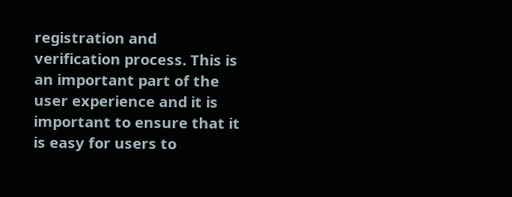registration and verification process. This is an important part of the user experience and it is important to ensure that it is easy for users to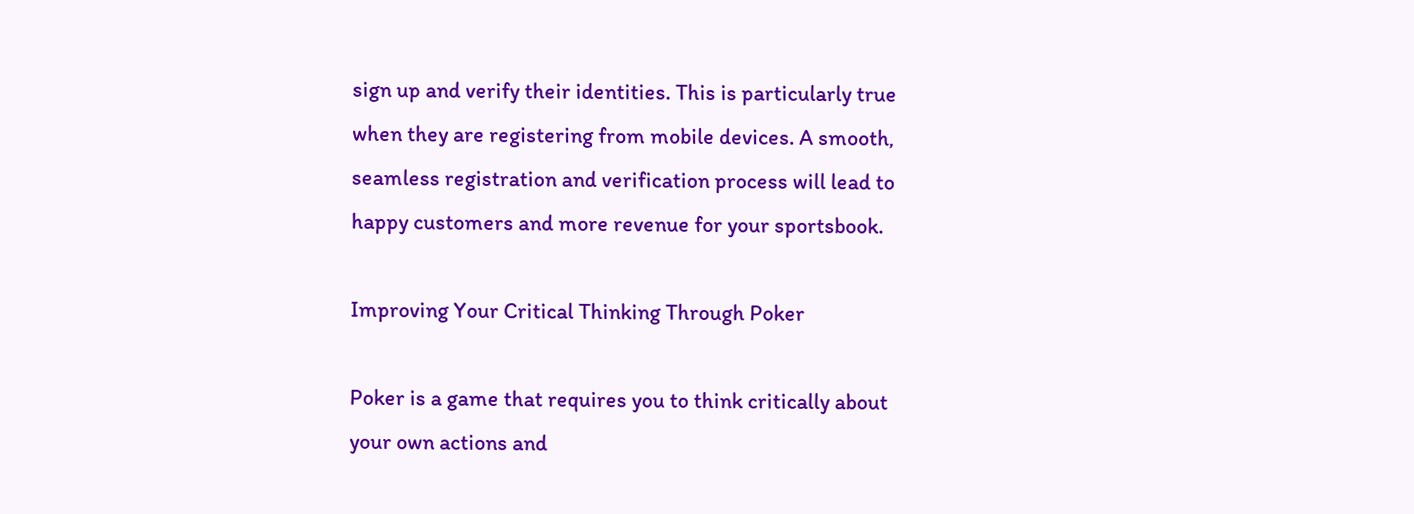sign up and verify their identities. This is particularly true when they are registering from mobile devices. A smooth, seamless registration and verification process will lead to happy customers and more revenue for your sportsbook.

Improving Your Critical Thinking Through Poker

Poker is a game that requires you to think critically about your own actions and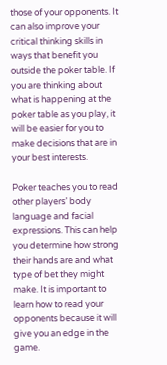those of your opponents. It can also improve your critical thinking skills in ways that benefit you outside the poker table. If you are thinking about what is happening at the poker table as you play, it will be easier for you to make decisions that are in your best interests.

Poker teaches you to read other players’ body language and facial expressions. This can help you determine how strong their hands are and what type of bet they might make. It is important to learn how to read your opponents because it will give you an edge in the game.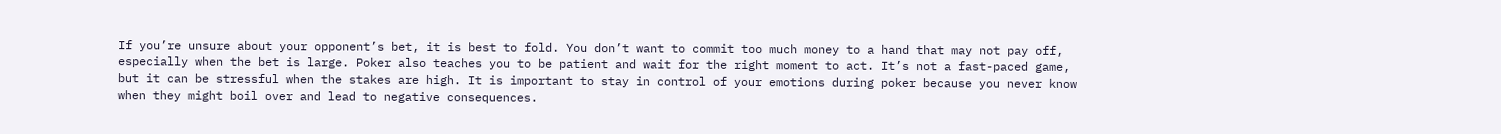If you’re unsure about your opponent’s bet, it is best to fold. You don’t want to commit too much money to a hand that may not pay off, especially when the bet is large. Poker also teaches you to be patient and wait for the right moment to act. It’s not a fast-paced game, but it can be stressful when the stakes are high. It is important to stay in control of your emotions during poker because you never know when they might boil over and lead to negative consequences.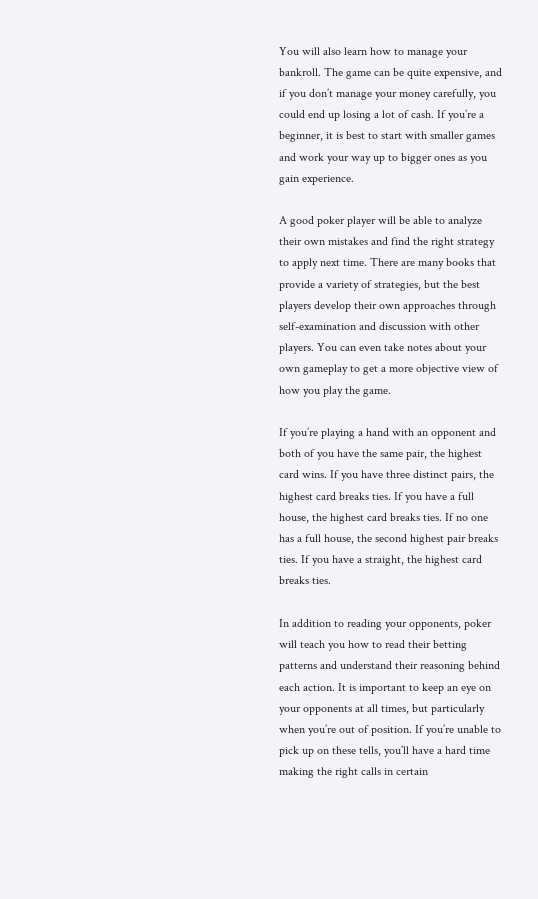You will also learn how to manage your bankroll. The game can be quite expensive, and if you don’t manage your money carefully, you could end up losing a lot of cash. If you’re a beginner, it is best to start with smaller games and work your way up to bigger ones as you gain experience.

A good poker player will be able to analyze their own mistakes and find the right strategy to apply next time. There are many books that provide a variety of strategies, but the best players develop their own approaches through self-examination and discussion with other players. You can even take notes about your own gameplay to get a more objective view of how you play the game.

If you’re playing a hand with an opponent and both of you have the same pair, the highest card wins. If you have three distinct pairs, the highest card breaks ties. If you have a full house, the highest card breaks ties. If no one has a full house, the second highest pair breaks ties. If you have a straight, the highest card breaks ties.

In addition to reading your opponents, poker will teach you how to read their betting patterns and understand their reasoning behind each action. It is important to keep an eye on your opponents at all times, but particularly when you’re out of position. If you’re unable to pick up on these tells, you’ll have a hard time making the right calls in certain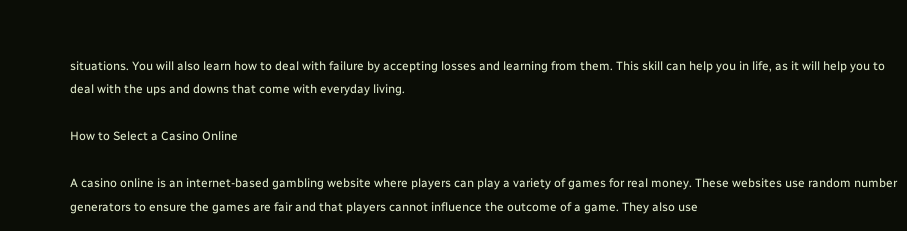situations. You will also learn how to deal with failure by accepting losses and learning from them. This skill can help you in life, as it will help you to deal with the ups and downs that come with everyday living.

How to Select a Casino Online

A casino online is an internet-based gambling website where players can play a variety of games for real money. These websites use random number generators to ensure the games are fair and that players cannot influence the outcome of a game. They also use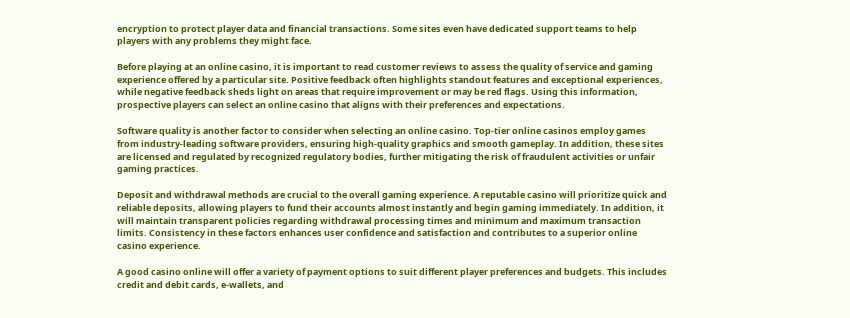encryption to protect player data and financial transactions. Some sites even have dedicated support teams to help players with any problems they might face.

Before playing at an online casino, it is important to read customer reviews to assess the quality of service and gaming experience offered by a particular site. Positive feedback often highlights standout features and exceptional experiences, while negative feedback sheds light on areas that require improvement or may be red flags. Using this information, prospective players can select an online casino that aligns with their preferences and expectations.

Software quality is another factor to consider when selecting an online casino. Top-tier online casinos employ games from industry-leading software providers, ensuring high-quality graphics and smooth gameplay. In addition, these sites are licensed and regulated by recognized regulatory bodies, further mitigating the risk of fraudulent activities or unfair gaming practices.

Deposit and withdrawal methods are crucial to the overall gaming experience. A reputable casino will prioritize quick and reliable deposits, allowing players to fund their accounts almost instantly and begin gaming immediately. In addition, it will maintain transparent policies regarding withdrawal processing times and minimum and maximum transaction limits. Consistency in these factors enhances user confidence and satisfaction and contributes to a superior online casino experience.

A good casino online will offer a variety of payment options to suit different player preferences and budgets. This includes credit and debit cards, e-wallets, and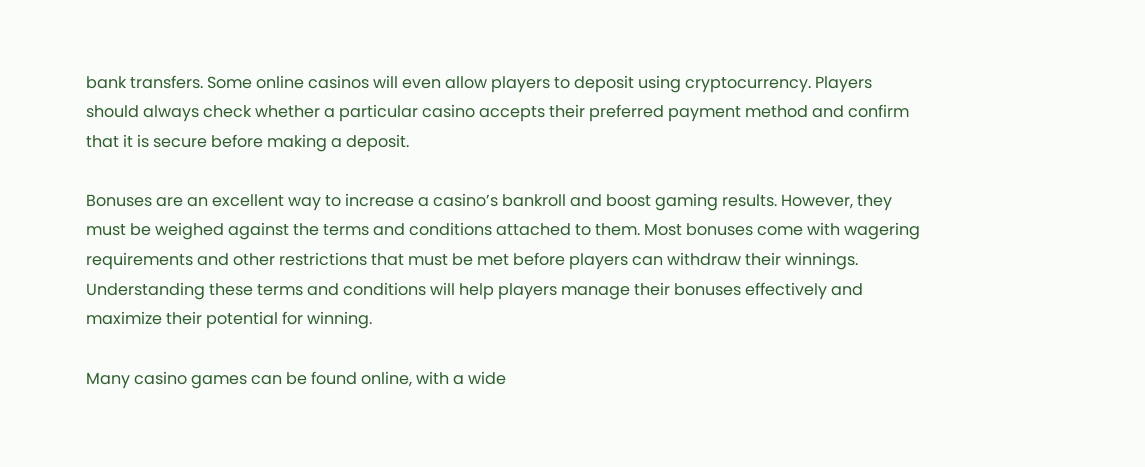bank transfers. Some online casinos will even allow players to deposit using cryptocurrency. Players should always check whether a particular casino accepts their preferred payment method and confirm that it is secure before making a deposit.

Bonuses are an excellent way to increase a casino’s bankroll and boost gaming results. However, they must be weighed against the terms and conditions attached to them. Most bonuses come with wagering requirements and other restrictions that must be met before players can withdraw their winnings. Understanding these terms and conditions will help players manage their bonuses effectively and maximize their potential for winning.

Many casino games can be found online, with a wide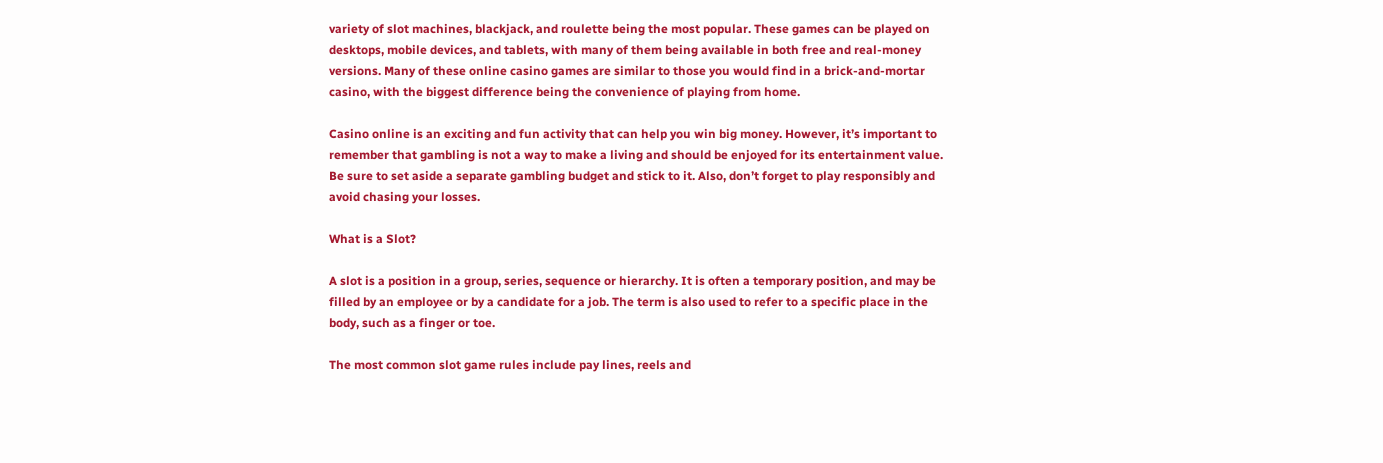variety of slot machines, blackjack, and roulette being the most popular. These games can be played on desktops, mobile devices, and tablets, with many of them being available in both free and real-money versions. Many of these online casino games are similar to those you would find in a brick-and-mortar casino, with the biggest difference being the convenience of playing from home.

Casino online is an exciting and fun activity that can help you win big money. However, it’s important to remember that gambling is not a way to make a living and should be enjoyed for its entertainment value. Be sure to set aside a separate gambling budget and stick to it. Also, don’t forget to play responsibly and avoid chasing your losses.

What is a Slot?

A slot is a position in a group, series, sequence or hierarchy. It is often a temporary position, and may be filled by an employee or by a candidate for a job. The term is also used to refer to a specific place in the body, such as a finger or toe.

The most common slot game rules include pay lines, reels and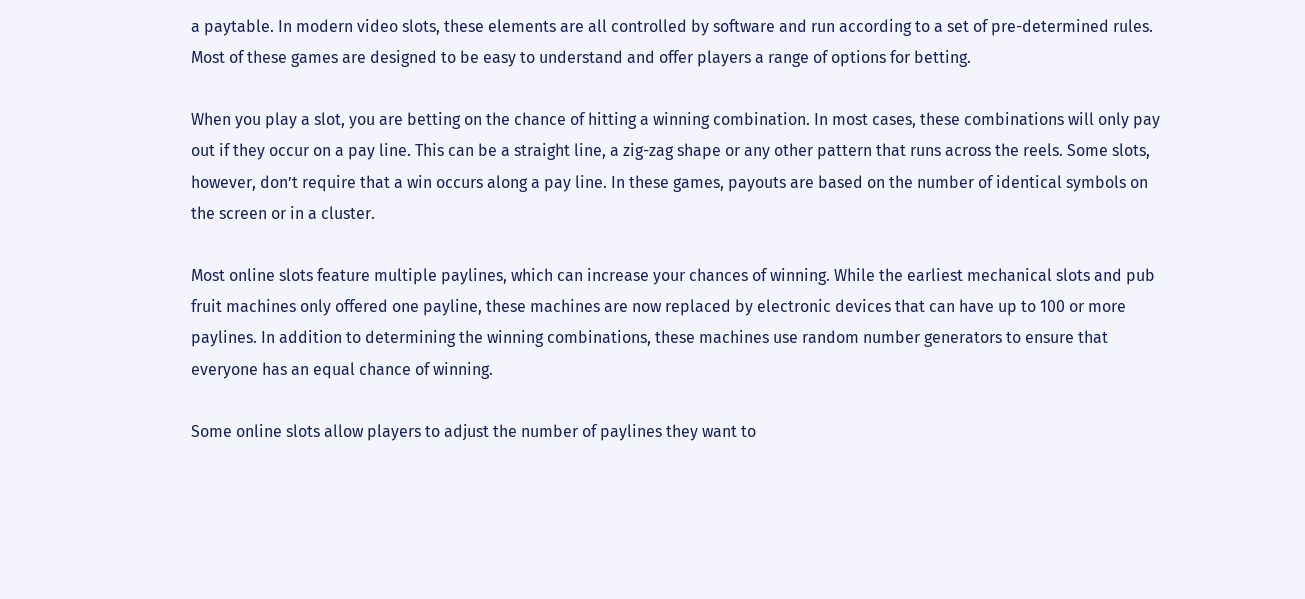a paytable. In modern video slots, these elements are all controlled by software and run according to a set of pre-determined rules. Most of these games are designed to be easy to understand and offer players a range of options for betting.

When you play a slot, you are betting on the chance of hitting a winning combination. In most cases, these combinations will only pay out if they occur on a pay line. This can be a straight line, a zig-zag shape or any other pattern that runs across the reels. Some slots, however, don’t require that a win occurs along a pay line. In these games, payouts are based on the number of identical symbols on the screen or in a cluster.

Most online slots feature multiple paylines, which can increase your chances of winning. While the earliest mechanical slots and pub fruit machines only offered one payline, these machines are now replaced by electronic devices that can have up to 100 or more paylines. In addition to determining the winning combinations, these machines use random number generators to ensure that everyone has an equal chance of winning.

Some online slots allow players to adjust the number of paylines they want to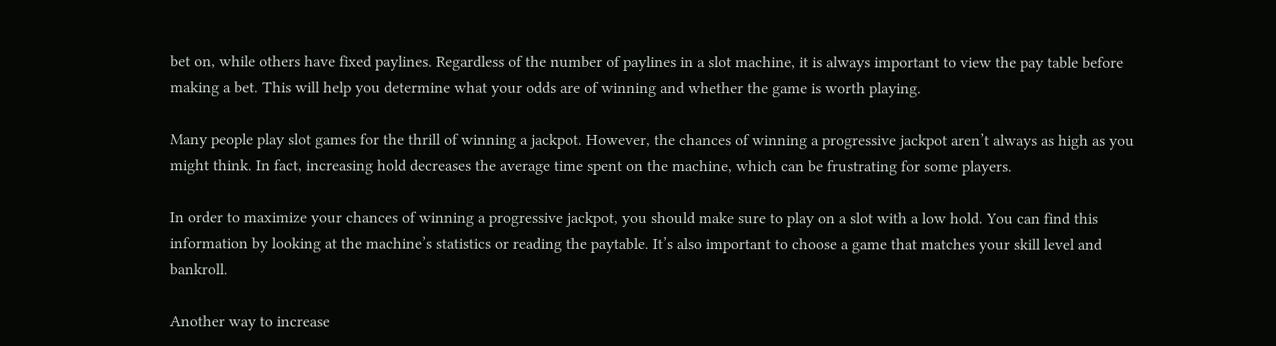bet on, while others have fixed paylines. Regardless of the number of paylines in a slot machine, it is always important to view the pay table before making a bet. This will help you determine what your odds are of winning and whether the game is worth playing.

Many people play slot games for the thrill of winning a jackpot. However, the chances of winning a progressive jackpot aren’t always as high as you might think. In fact, increasing hold decreases the average time spent on the machine, which can be frustrating for some players.

In order to maximize your chances of winning a progressive jackpot, you should make sure to play on a slot with a low hold. You can find this information by looking at the machine’s statistics or reading the paytable. It’s also important to choose a game that matches your skill level and bankroll.

Another way to increase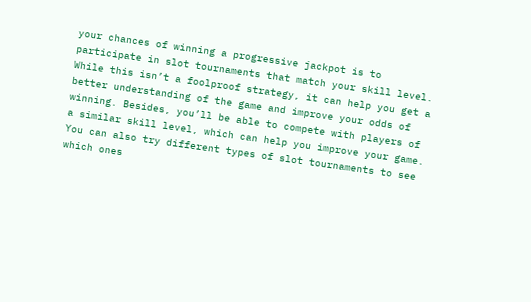your chances of winning a progressive jackpot is to participate in slot tournaments that match your skill level. While this isn’t a foolproof strategy, it can help you get a better understanding of the game and improve your odds of winning. Besides, you’ll be able to compete with players of a similar skill level, which can help you improve your game. You can also try different types of slot tournaments to see which ones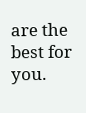are the best for you.